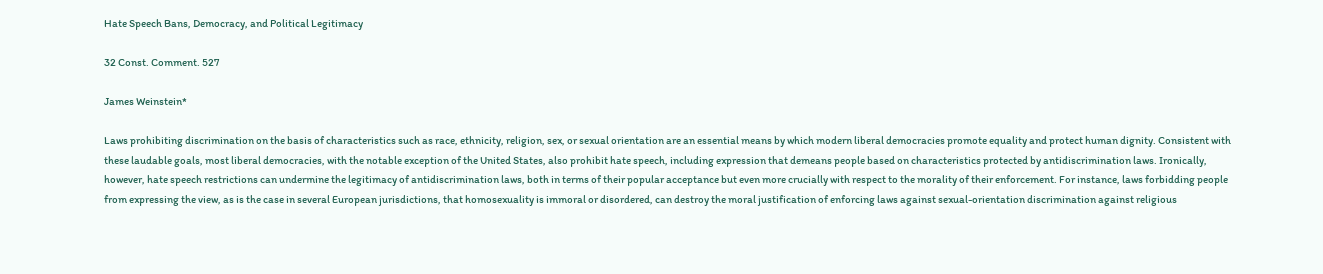Hate Speech Bans, Democracy, and Political Legitimacy

32 Const. Comment. 527

James Weinstein*

Laws prohibiting discrimination on the basis of characteristics such as race, ethnicity, religion, sex, or sexual orientation are an essential means by which modern liberal democracies promote equality and protect human dignity. Consistent with these laudable goals, most liberal democracies, with the notable exception of the United States, also prohibit hate speech, including expression that demeans people based on characteristics protected by antidiscrimination laws. Ironically, however, hate speech restrictions can undermine the legitimacy of antidiscrimination laws, both in terms of their popular acceptance but even more crucially with respect to the morality of their enforcement. For instance, laws forbidding people from expressing the view, as is the case in several European jurisdictions, that homosexuality is immoral or disordered, can destroy the moral justification of enforcing laws against sexual-orientation discrimination against religious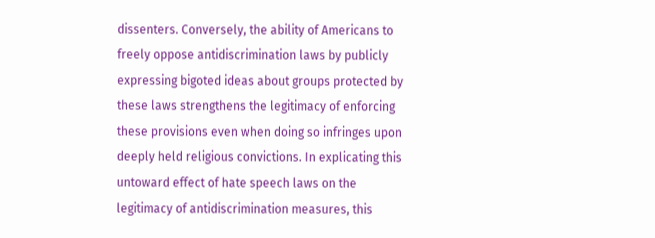dissenters. Conversely, the ability of Americans to freely oppose antidiscrimination laws by publicly expressing bigoted ideas about groups protected by these laws strengthens the legitimacy of enforcing these provisions even when doing so infringes upon deeply held religious convictions. In explicating this untoward effect of hate speech laws on the legitimacy of antidiscrimination measures, this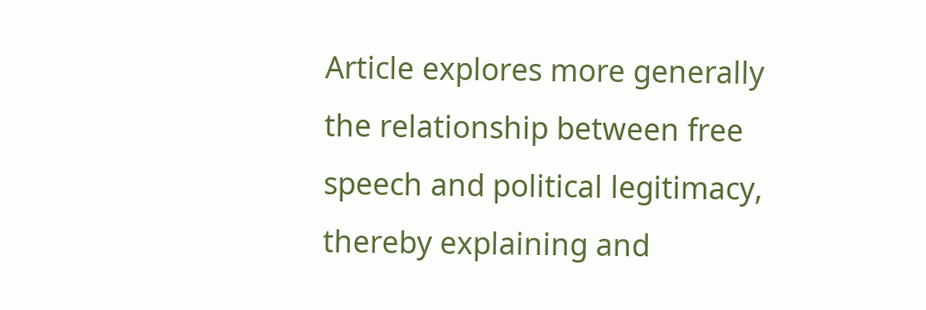Article explores more generally the relationship between free speech and political legitimacy, thereby explaining and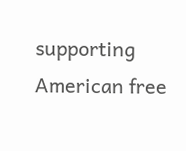supporting American free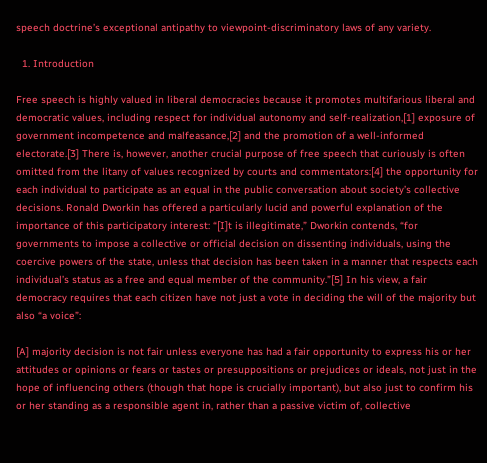speech doctrine’s exceptional antipathy to viewpoint-discriminatory laws of any variety.

  1. Introduction

Free speech is highly valued in liberal democracies because it promotes multifarious liberal and democratic values, including respect for individual autonomy and self-realization,[1] exposure of government incompetence and malfeasance,[2] and the promotion of a well-informed electorate.[3] There is, however, another crucial purpose of free speech that curiously is often omitted from the litany of values recognized by courts and commentators:[4] the opportunity for each individual to participate as an equal in the public conversation about society’s collective decisions. Ronald Dworkin has offered a particularly lucid and powerful explanation of the importance of this participatory interest: “[I]t is illegitimate,” Dworkin contends, “for governments to impose a collective or official decision on dissenting individuals, using the coercive powers of the state, unless that decision has been taken in a manner that respects each individual’s status as a free and equal member of the community.”[5] In his view, a fair democracy requires that each citizen have not just a vote in deciding the will of the majority but also “a voice”:

[A] majority decision is not fair unless everyone has had a fair opportunity to express his or her attitudes or opinions or fears or tastes or presuppositions or prejudices or ideals, not just in the hope of influencing others (though that hope is crucially important), but also just to confirm his or her standing as a responsible agent in, rather than a passive victim of, collective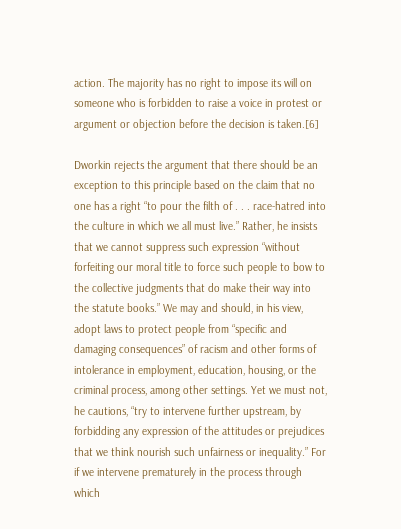action. The majority has no right to impose its will on someone who is forbidden to raise a voice in protest or argument or objection before the decision is taken.[6]

Dworkin rejects the argument that there should be an exception to this principle based on the claim that no one has a right “to pour the filth of . . . race-hatred into the culture in which we all must live.” Rather, he insists that we cannot suppress such expression “without forfeiting our moral title to force such people to bow to the collective judgments that do make their way into the statute books.” We may and should, in his view, adopt laws to protect people from “specific and damaging consequences” of racism and other forms of intolerance in employment, education, housing, or the criminal process, among other settings. Yet we must not, he cautions, “try to intervene further upstream, by forbidding any expression of the attitudes or prejudices that we think nourish such unfairness or inequality.” For if we intervene prematurely in the process through which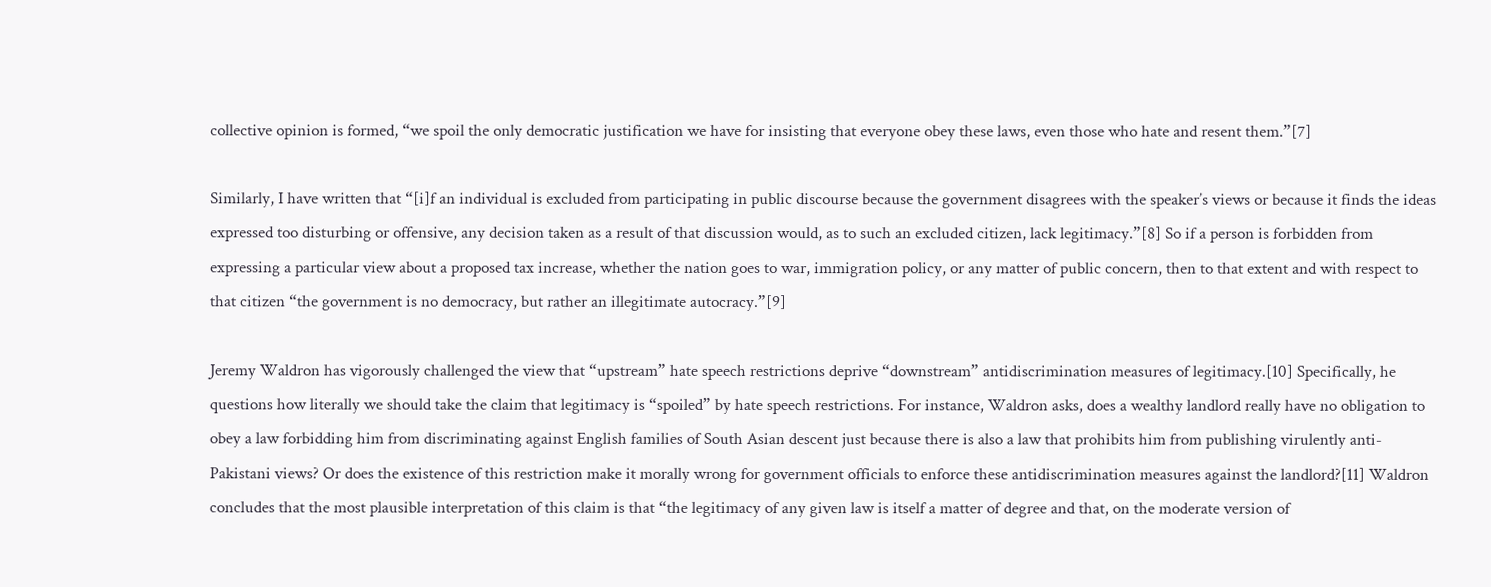collective opinion is formed, “we spoil the only democratic justification we have for insisting that everyone obey these laws, even those who hate and resent them.”[7]

Similarly, I have written that “[i]f an individual is excluded from participating in public discourse because the government disagrees with the speaker’s views or because it finds the ideas expressed too disturbing or offensive, any decision taken as a result of that discussion would, as to such an excluded citizen, lack legitimacy.”[8] So if a person is forbidden from expressing a particular view about a proposed tax increase, whether the nation goes to war, immigration policy, or any matter of public concern, then to that extent and with respect to that citizen “the government is no democracy, but rather an illegitimate autocracy.”[9]

Jeremy Waldron has vigorously challenged the view that “upstream” hate speech restrictions deprive “downstream” antidiscrimination measures of legitimacy.[10] Specifically, he questions how literally we should take the claim that legitimacy is “spoiled” by hate speech restrictions. For instance, Waldron asks, does a wealthy landlord really have no obligation to obey a law forbidding him from discriminating against English families of South Asian descent just because there is also a law that prohibits him from publishing virulently anti-Pakistani views? Or does the existence of this restriction make it morally wrong for government officials to enforce these antidiscrimination measures against the landlord?[11] Waldron concludes that the most plausible interpretation of this claim is that “the legitimacy of any given law is itself a matter of degree and that, on the moderate version of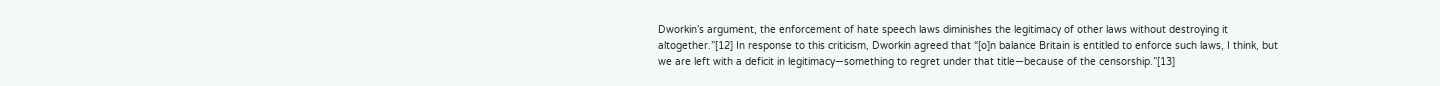Dworkin’s argument, the enforcement of hate speech laws diminishes the legitimacy of other laws without destroying it altogether.”[12] In response to this criticism, Dworkin agreed that “[o]n balance Britain is entitled to enforce such laws, I think, but we are left with a deficit in legitimacy—something to regret under that title—because of the censorship.”[13]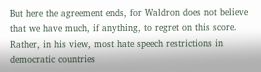But here the agreement ends, for Waldron does not believe that we have much, if anything, to regret on this score. Rather, in his view, most hate speech restrictions in democratic countries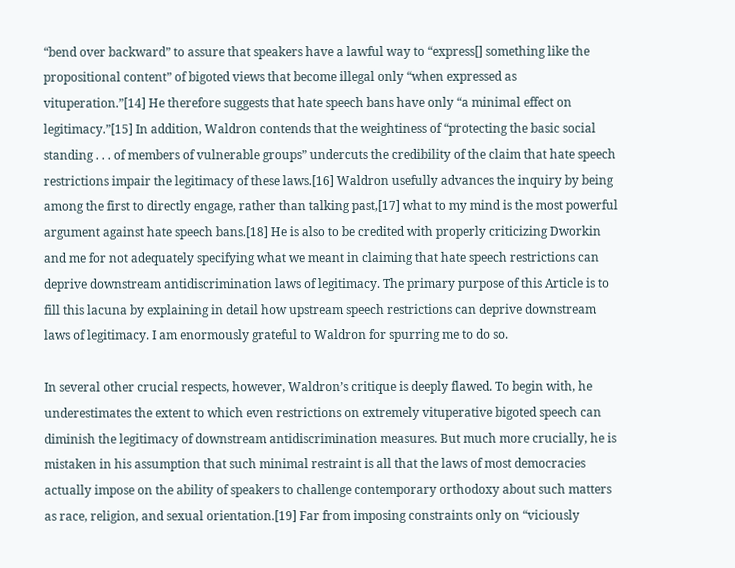“bend over backward” to assure that speakers have a lawful way to “express[] something like the propositional content” of bigoted views that become illegal only “when expressed as vituperation.”[14] He therefore suggests that hate speech bans have only “a minimal effect on legitimacy.”[15] In addition, Waldron contends that the weightiness of “protecting the basic social standing . . . of members of vulnerable groups” undercuts the credibility of the claim that hate speech restrictions impair the legitimacy of these laws.[16] Waldron usefully advances the inquiry by being among the first to directly engage, rather than talking past,[17] what to my mind is the most powerful argument against hate speech bans.[18] He is also to be credited with properly criticizing Dworkin and me for not adequately specifying what we meant in claiming that hate speech restrictions can deprive downstream antidiscrimination laws of legitimacy. The primary purpose of this Article is to fill this lacuna by explaining in detail how upstream speech restrictions can deprive downstream laws of legitimacy. I am enormously grateful to Waldron for spurring me to do so.

In several other crucial respects, however, Waldron’s critique is deeply flawed. To begin with, he underestimates the extent to which even restrictions on extremely vituperative bigoted speech can diminish the legitimacy of downstream antidiscrimination measures. But much more crucially, he is mistaken in his assumption that such minimal restraint is all that the laws of most democracies actually impose on the ability of speakers to challenge contemporary orthodoxy about such matters as race, religion, and sexual orientation.[19] Far from imposing constraints only on “viciously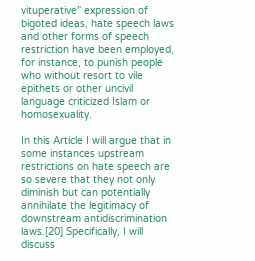vituperative” expression of bigoted ideas, hate speech laws and other forms of speech restriction have been employed, for instance, to punish people who without resort to vile epithets or other uncivil language criticized Islam or homosexuality.

In this Article I will argue that in some instances upstream restrictions on hate speech are so severe that they not only diminish but can potentially annihilate the legitimacy of downstream antidiscrimination laws.[20] Specifically, I will discuss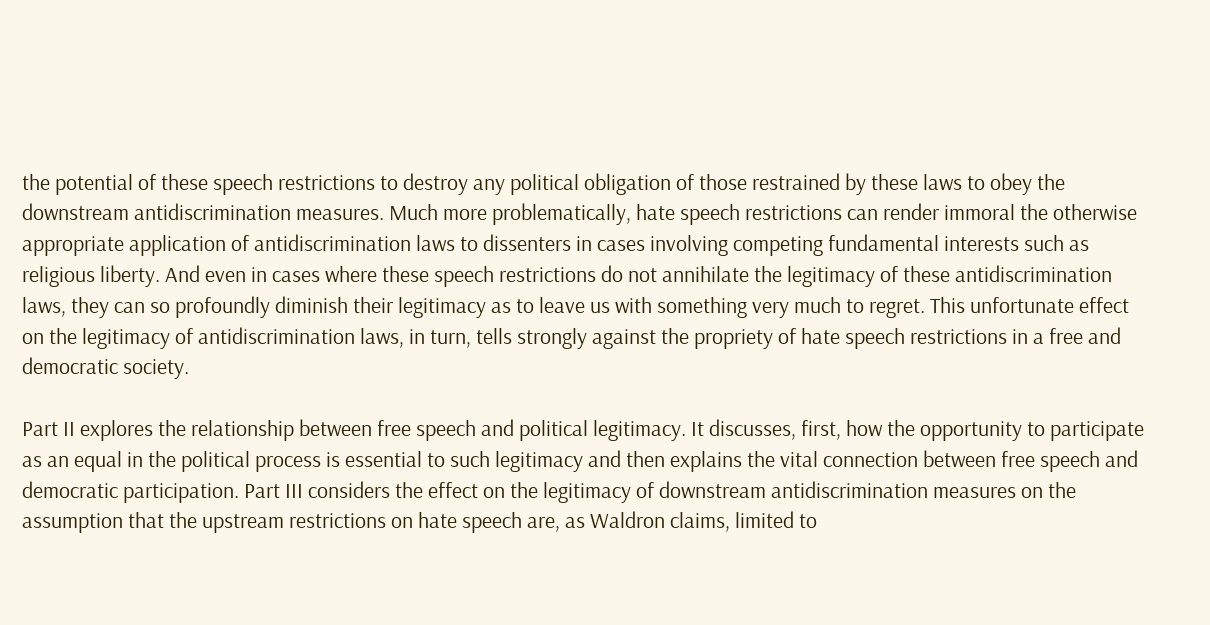the potential of these speech restrictions to destroy any political obligation of those restrained by these laws to obey the downstream antidiscrimination measures. Much more problematically, hate speech restrictions can render immoral the otherwise appropriate application of antidiscrimination laws to dissenters in cases involving competing fundamental interests such as religious liberty. And even in cases where these speech restrictions do not annihilate the legitimacy of these antidiscrimination laws, they can so profoundly diminish their legitimacy as to leave us with something very much to regret. This unfortunate effect on the legitimacy of antidiscrimination laws, in turn, tells strongly against the propriety of hate speech restrictions in a free and democratic society.

Part II explores the relationship between free speech and political legitimacy. It discusses, first, how the opportunity to participate as an equal in the political process is essential to such legitimacy and then explains the vital connection between free speech and democratic participation. Part III considers the effect on the legitimacy of downstream antidiscrimination measures on the assumption that the upstream restrictions on hate speech are, as Waldron claims, limited to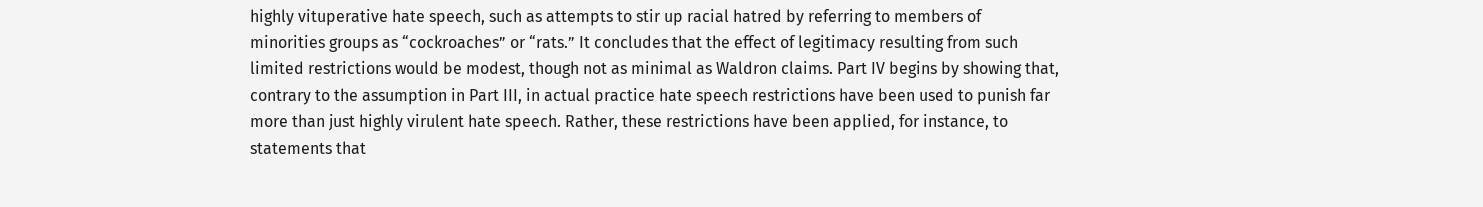highly vituperative hate speech, such as attempts to stir up racial hatred by referring to members of minorities groups as “cockroaches” or “rats.” It concludes that the effect of legitimacy resulting from such limited restrictions would be modest, though not as minimal as Waldron claims. Part IV begins by showing that, contrary to the assumption in Part III, in actual practice hate speech restrictions have been used to punish far more than just highly virulent hate speech. Rather, these restrictions have been applied, for instance, to statements that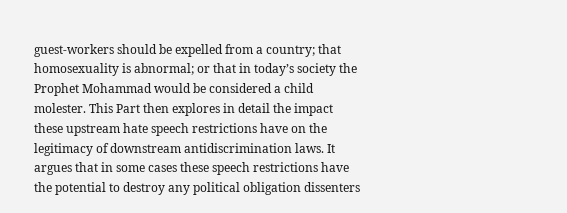guest-workers should be expelled from a country; that homosexuality is abnormal; or that in today’s society the Prophet Mohammad would be considered a child molester. This Part then explores in detail the impact these upstream hate speech restrictions have on the legitimacy of downstream antidiscrimination laws. It argues that in some cases these speech restrictions have the potential to destroy any political obligation dissenters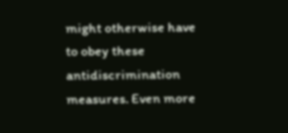might otherwise have to obey these antidiscrimination measures. Even more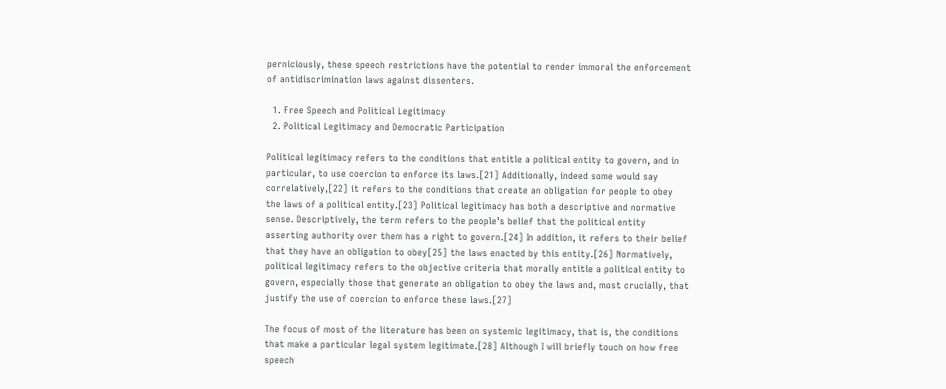perniciously, these speech restrictions have the potential to render immoral the enforcement of antidiscrimination laws against dissenters.

  1. Free Speech and Political Legitimacy
  2. Political Legitimacy and Democratic Participation

Political legitimacy refers to the conditions that entitle a political entity to govern, and in particular, to use coercion to enforce its laws.[21] Additionally, indeed some would say correlatively,[22] it refers to the conditions that create an obligation for people to obey the laws of a political entity.[23] Political legitimacy has both a descriptive and normative sense. Descriptively, the term refers to the people’s belief that the political entity asserting authority over them has a right to govern.[24] In addition, it refers to their belief that they have an obligation to obey[25] the laws enacted by this entity.[26] Normatively, political legitimacy refers to the objective criteria that morally entitle a political entity to govern, especially those that generate an obligation to obey the laws and, most crucially, that justify the use of coercion to enforce these laws.[27]

The focus of most of the literature has been on systemic legitimacy, that is, the conditions that make a particular legal system legitimate.[28] Although I will briefly touch on how free speech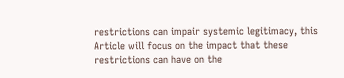restrictions can impair systemic legitimacy, this Article will focus on the impact that these restrictions can have on the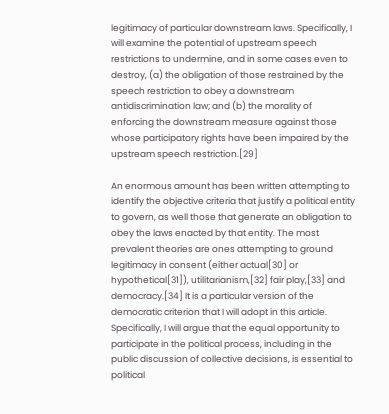legitimacy of particular downstream laws. Specifically, I will examine the potential of upstream speech restrictions to undermine, and in some cases even to destroy, (a) the obligation of those restrained by the speech restriction to obey a downstream antidiscrimination law; and (b) the morality of enforcing the downstream measure against those whose participatory rights have been impaired by the upstream speech restriction.[29]

An enormous amount has been written attempting to identify the objective criteria that justify a political entity to govern, as well those that generate an obligation to obey the laws enacted by that entity. The most prevalent theories are ones attempting to ground legitimacy in consent (either actual[30] or hypothetical[31]), utilitarianism,[32] fair play,[33] and democracy.[34] It is a particular version of the democratic criterion that I will adopt in this article. Specifically, I will argue that the equal opportunity to participate in the political process, including in the public discussion of collective decisions, is essential to political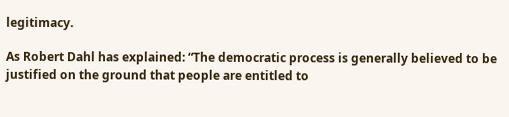legitimacy.

As Robert Dahl has explained: “The democratic process is generally believed to be justified on the ground that people are entitled to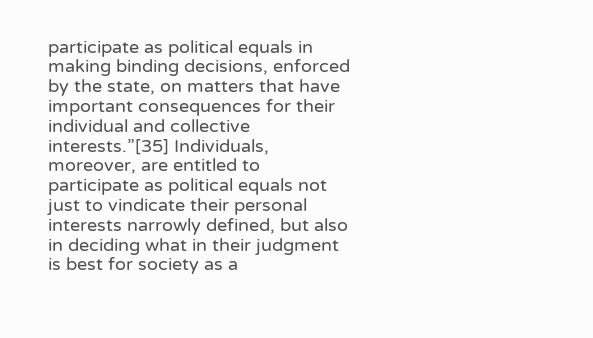participate as political equals in making binding decisions, enforced by the state, on matters that have important consequences for their individual and collective interests.”[35] Individuals, moreover, are entitled to participate as political equals not just to vindicate their personal interests narrowly defined, but also in deciding what in their judgment is best for society as a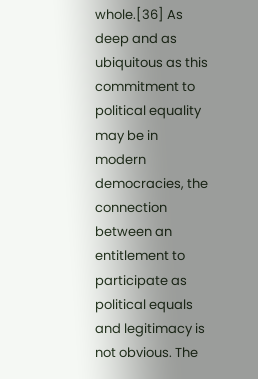whole.[36] As deep and as ubiquitous as this commitment to political equality may be in modern democracies, the connection between an entitlement to participate as political equals and legitimacy is not obvious. The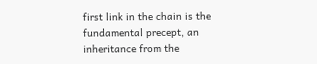first link in the chain is the fundamental precept, an inheritance from the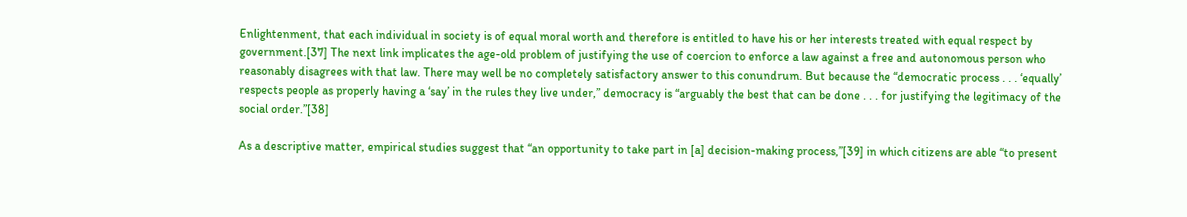Enlightenment, that each individual in society is of equal moral worth and therefore is entitled to have his or her interests treated with equal respect by government.[37] The next link implicates the age-old problem of justifying the use of coercion to enforce a law against a free and autonomous person who reasonably disagrees with that law. There may well be no completely satisfactory answer to this conundrum. But because the “democratic process . . . ‘equally’ respects people as properly having a ‘say’ in the rules they live under,” democracy is “arguably the best that can be done . . . for justifying the legitimacy of the social order.”[38]

As a descriptive matter, empirical studies suggest that “an opportunity to take part in [a] decision-making process,”[39] in which citizens are able “to present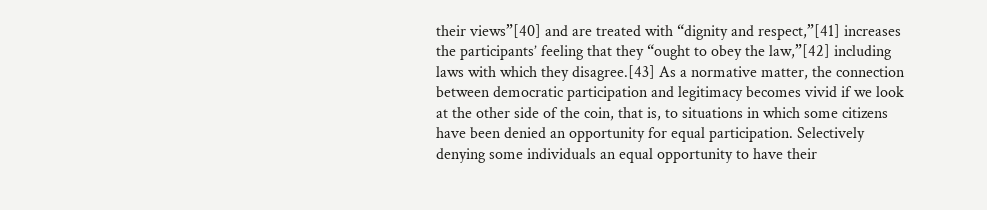their views”[40] and are treated with “dignity and respect,”[41] increases the participants’ feeling that they “ought to obey the law,”[42] including laws with which they disagree.[43] As a normative matter, the connection between democratic participation and legitimacy becomes vivid if we look at the other side of the coin, that is, to situations in which some citizens have been denied an opportunity for equal participation. Selectively denying some individuals an equal opportunity to have their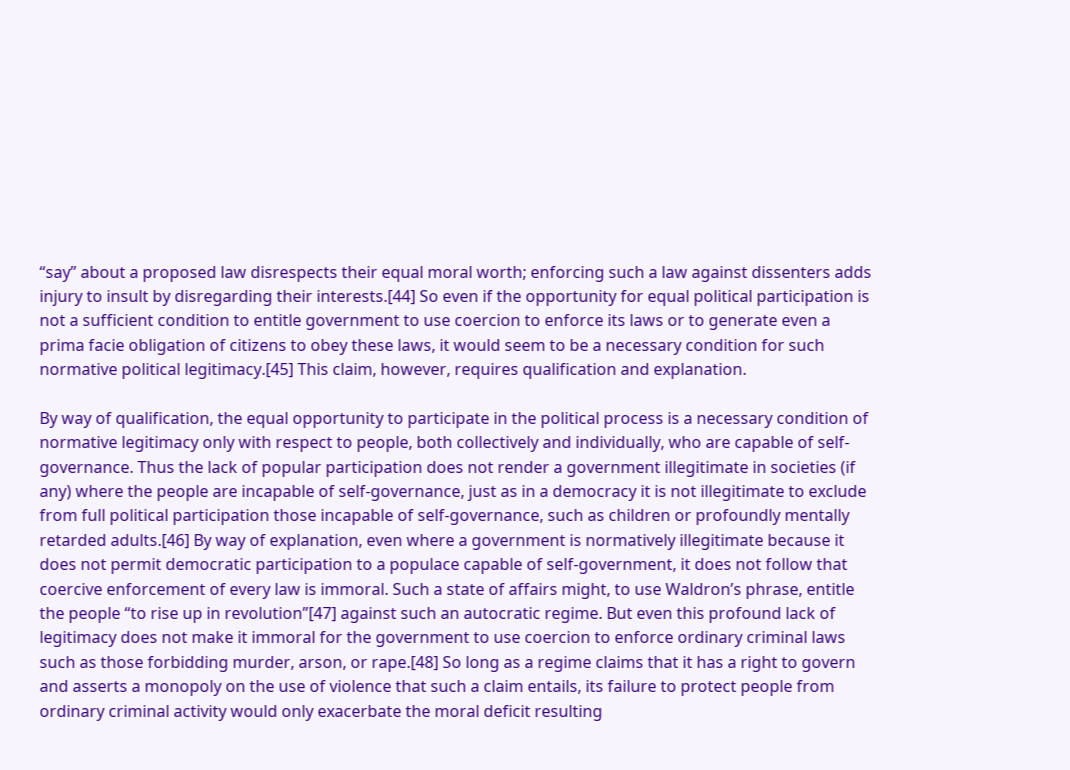“say” about a proposed law disrespects their equal moral worth; enforcing such a law against dissenters adds injury to insult by disregarding their interests.[44] So even if the opportunity for equal political participation is not a sufficient condition to entitle government to use coercion to enforce its laws or to generate even a prima facie obligation of citizens to obey these laws, it would seem to be a necessary condition for such normative political legitimacy.[45] This claim, however, requires qualification and explanation.

By way of qualification, the equal opportunity to participate in the political process is a necessary condition of normative legitimacy only with respect to people, both collectively and individually, who are capable of self-governance. Thus the lack of popular participation does not render a government illegitimate in societies (if any) where the people are incapable of self-governance, just as in a democracy it is not illegitimate to exclude from full political participation those incapable of self-governance, such as children or profoundly mentally retarded adults.[46] By way of explanation, even where a government is normatively illegitimate because it does not permit democratic participation to a populace capable of self-government, it does not follow that coercive enforcement of every law is immoral. Such a state of affairs might, to use Waldron’s phrase, entitle the people “to rise up in revolution”[47] against such an autocratic regime. But even this profound lack of legitimacy does not make it immoral for the government to use coercion to enforce ordinary criminal laws such as those forbidding murder, arson, or rape.[48] So long as a regime claims that it has a right to govern and asserts a monopoly on the use of violence that such a claim entails, its failure to protect people from ordinary criminal activity would only exacerbate the moral deficit resulting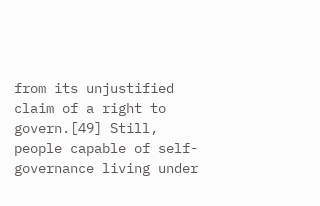from its unjustified claim of a right to govern.[49] Still, people capable of self-governance living under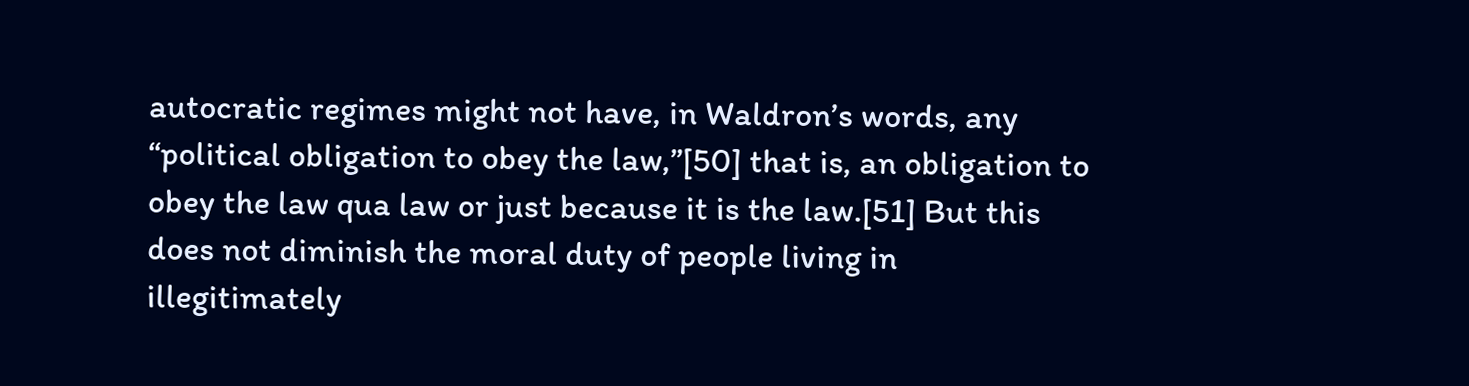autocratic regimes might not have, in Waldron’s words, any “political obligation to obey the law,”[50] that is, an obligation to obey the law qua law or just because it is the law.[51] But this does not diminish the moral duty of people living in illegitimately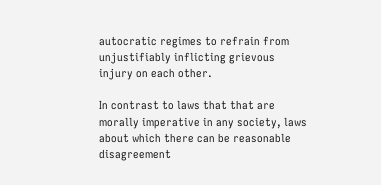autocratic regimes to refrain from unjustifiably inflicting grievous injury on each other.

In contrast to laws that that are morally imperative in any society, laws about which there can be reasonable disagreement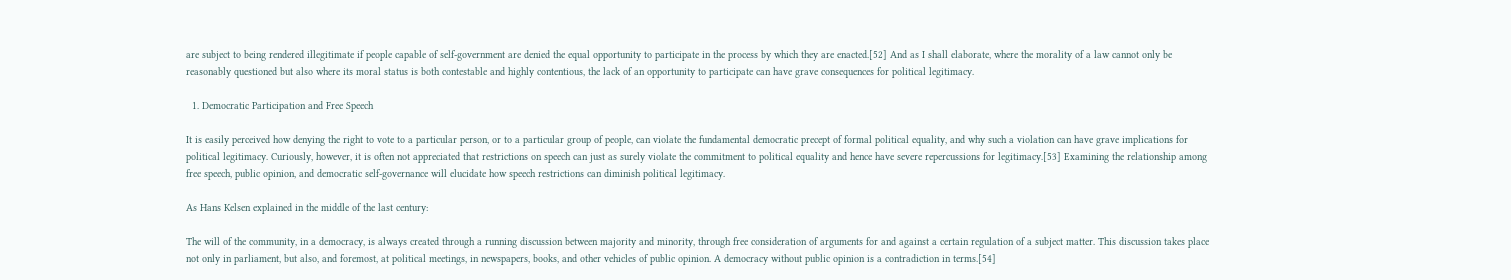are subject to being rendered illegitimate if people capable of self-government are denied the equal opportunity to participate in the process by which they are enacted.[52] And as I shall elaborate, where the morality of a law cannot only be reasonably questioned but also where its moral status is both contestable and highly contentious, the lack of an opportunity to participate can have grave consequences for political legitimacy.

  1. Democratic Participation and Free Speech

It is easily perceived how denying the right to vote to a particular person, or to a particular group of people, can violate the fundamental democratic precept of formal political equality, and why such a violation can have grave implications for political legitimacy. Curiously, however, it is often not appreciated that restrictions on speech can just as surely violate the commitment to political equality and hence have severe repercussions for legitimacy.[53] Examining the relationship among free speech, public opinion, and democratic self-governance will elucidate how speech restrictions can diminish political legitimacy.

As Hans Kelsen explained in the middle of the last century:

The will of the community, in a democracy, is always created through a running discussion between majority and minority, through free consideration of arguments for and against a certain regulation of a subject matter. This discussion takes place not only in parliament, but also, and foremost, at political meetings, in newspapers, books, and other vehicles of public opinion. A democracy without public opinion is a contradiction in terms.[54]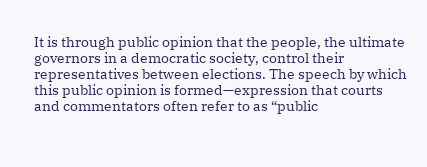It is through public opinion that the people, the ultimate governors in a democratic society, control their representatives between elections. The speech by which this public opinion is formed—expression that courts and commentators often refer to as “public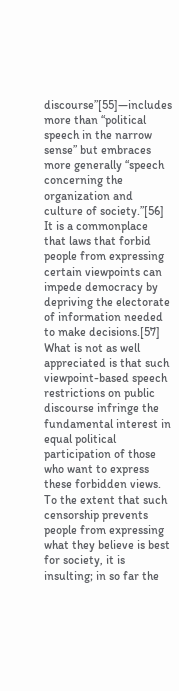discourse”[55]—includes more than “political speech in the narrow sense” but embraces more generally “speech concerning the organization and culture of society.”[56] It is a commonplace that laws that forbid people from expressing certain viewpoints can impede democracy by depriving the electorate of information needed to make decisions.[57] What is not as well appreciated is that such viewpoint-based speech restrictions on public discourse infringe the fundamental interest in equal political participation of those who want to express these forbidden views. To the extent that such censorship prevents people from expressing what they believe is best for society, it is insulting; in so far the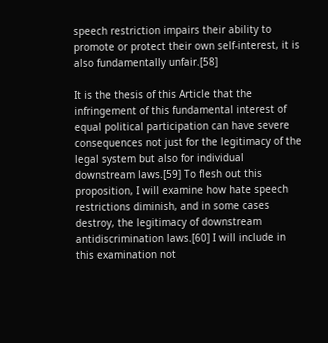speech restriction impairs their ability to promote or protect their own self-interest, it is also fundamentally unfair.[58]

It is the thesis of this Article that the infringement of this fundamental interest of equal political participation can have severe consequences not just for the legitimacy of the legal system but also for individual downstream laws.[59] To flesh out this proposition, I will examine how hate speech restrictions diminish, and in some cases destroy, the legitimacy of downstream antidiscrimination laws.[60] I will include in this examination not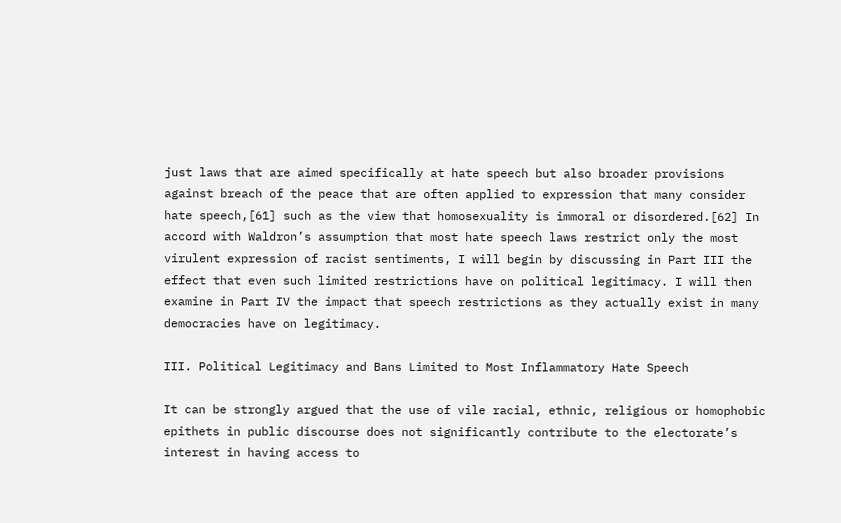just laws that are aimed specifically at hate speech but also broader provisions against breach of the peace that are often applied to expression that many consider hate speech,[61] such as the view that homosexuality is immoral or disordered.[62] In accord with Waldron’s assumption that most hate speech laws restrict only the most virulent expression of racist sentiments, I will begin by discussing in Part III the effect that even such limited restrictions have on political legitimacy. I will then examine in Part IV the impact that speech restrictions as they actually exist in many democracies have on legitimacy.

III. Political Legitimacy and Bans Limited to Most Inflammatory Hate Speech

It can be strongly argued that the use of vile racial, ethnic, religious or homophobic epithets in public discourse does not significantly contribute to the electorate’s interest in having access to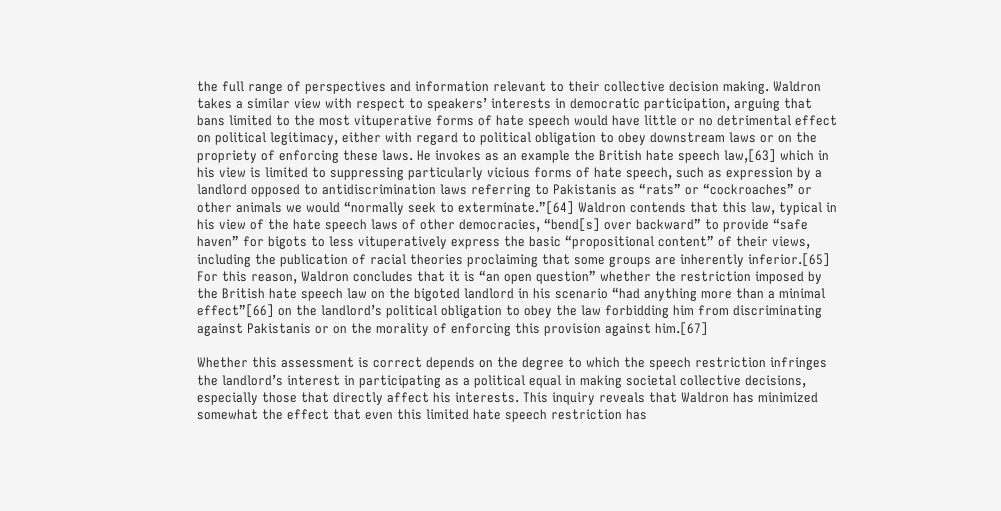the full range of perspectives and information relevant to their collective decision making. Waldron takes a similar view with respect to speakers’ interests in democratic participation, arguing that bans limited to the most vituperative forms of hate speech would have little or no detrimental effect on political legitimacy, either with regard to political obligation to obey downstream laws or on the propriety of enforcing these laws. He invokes as an example the British hate speech law,[63] which in his view is limited to suppressing particularly vicious forms of hate speech, such as expression by a landlord opposed to antidiscrimination laws referring to Pakistanis as “rats” or “cockroaches” or other animals we would “normally seek to exterminate.”[64] Waldron contends that this law, typical in his view of the hate speech laws of other democracies, “bend[s] over backward” to provide “safe haven” for bigots to less vituperatively express the basic “propositional content” of their views, including the publication of racial theories proclaiming that some groups are inherently inferior.[65] For this reason, Waldron concludes that it is “an open question” whether the restriction imposed by the British hate speech law on the bigoted landlord in his scenario “had anything more than a minimal effect”[66] on the landlord’s political obligation to obey the law forbidding him from discriminating against Pakistanis or on the morality of enforcing this provision against him.[67]

Whether this assessment is correct depends on the degree to which the speech restriction infringes the landlord’s interest in participating as a political equal in making societal collective decisions, especially those that directly affect his interests. This inquiry reveals that Waldron has minimized somewhat the effect that even this limited hate speech restriction has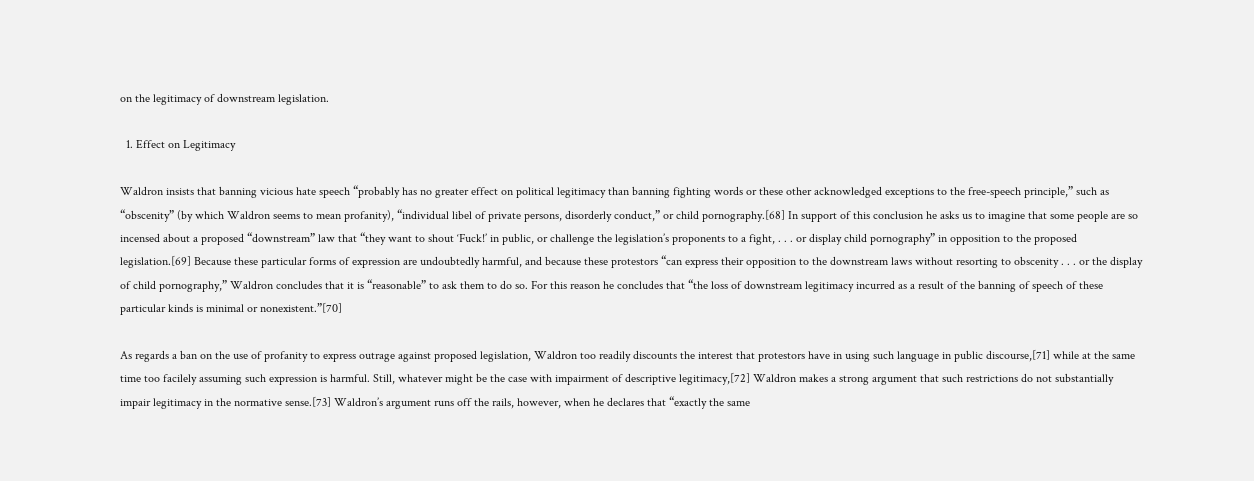on the legitimacy of downstream legislation.

  1. Effect on Legitimacy

Waldron insists that banning vicious hate speech “probably has no greater effect on political legitimacy than banning fighting words or these other acknowledged exceptions to the free-speech principle,” such as “obscenity” (by which Waldron seems to mean profanity), “individual libel of private persons, disorderly conduct,” or child pornography.[68] In support of this conclusion he asks us to imagine that some people are so incensed about a proposed “downstream” law that “they want to shout ‘Fuck!’ in public, or challenge the legislation’s proponents to a fight, . . . or display child pornography” in opposition to the proposed legislation.[69] Because these particular forms of expression are undoubtedly harmful, and because these protestors “can express their opposition to the downstream laws without resorting to obscenity . . . or the display of child pornography,” Waldron concludes that it is “reasonable” to ask them to do so. For this reason he concludes that “the loss of downstream legitimacy incurred as a result of the banning of speech of these particular kinds is minimal or nonexistent.”[70]

As regards a ban on the use of profanity to express outrage against proposed legislation, Waldron too readily discounts the interest that protestors have in using such language in public discourse,[71] while at the same time too facilely assuming such expression is harmful. Still, whatever might be the case with impairment of descriptive legitimacy,[72] Waldron makes a strong argument that such restrictions do not substantially impair legitimacy in the normative sense.[73] Waldron’s argument runs off the rails, however, when he declares that “exactly the same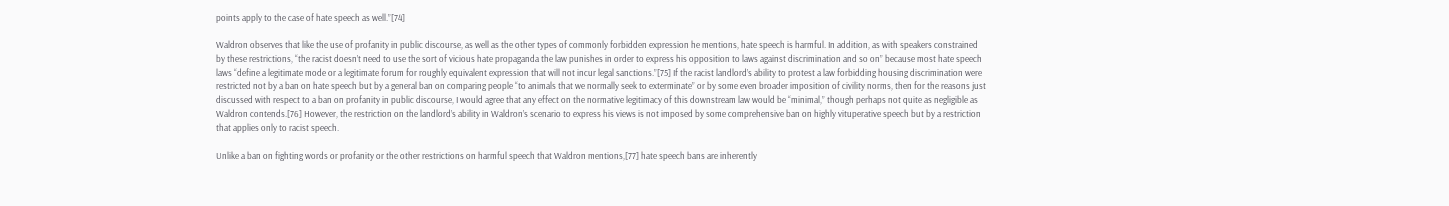points apply to the case of hate speech as well.”[74]

Waldron observes that like the use of profanity in public discourse, as well as the other types of commonly forbidden expression he mentions, hate speech is harmful. In addition, as with speakers constrained by these restrictions, “the racist doesn’t need to use the sort of vicious hate propaganda the law punishes in order to express his opposition to laws against discrimination and so on” because most hate speech laws “define a legitimate mode or a legitimate forum for roughly equivalent expression that will not incur legal sanctions.”[75] If the racist landlord’s ability to protest a law forbidding housing discrimination were restricted not by a ban on hate speech but by a general ban on comparing people “to animals that we normally seek to exterminate” or by some even broader imposition of civility norms, then for the reasons just discussed with respect to a ban on profanity in public discourse, I would agree that any effect on the normative legitimacy of this downstream law would be “minimal,” though perhaps not quite as negligible as Waldron contends.[76] However, the restriction on the landlord’s ability in Waldron’s scenario to express his views is not imposed by some comprehensive ban on highly vituperative speech but by a restriction that applies only to racist speech.

Unlike a ban on fighting words or profanity or the other restrictions on harmful speech that Waldron mentions,[77] hate speech bans are inherently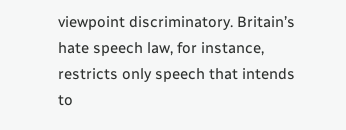viewpoint discriminatory. Britain’s hate speech law, for instance, restricts only speech that intends to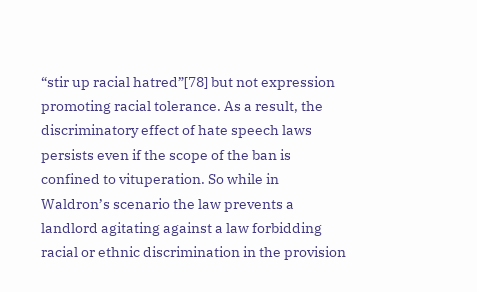“stir up racial hatred”[78] but not expression promoting racial tolerance. As a result, the discriminatory effect of hate speech laws persists even if the scope of the ban is confined to vituperation. So while in Waldron’s scenario the law prevents a landlord agitating against a law forbidding racial or ethnic discrimination in the provision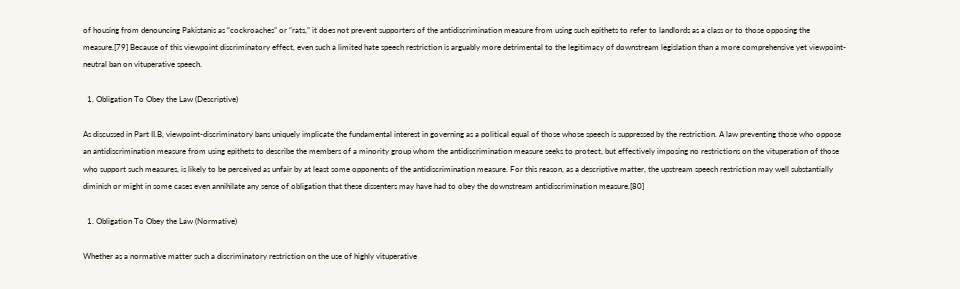of housing from denouncing Pakistanis as “cockroaches” or “rats,” it does not prevent supporters of the antidiscrimination measure from using such epithets to refer to landlords as a class or to those opposing the measure.[79] Because of this viewpoint discriminatory effect, even such a limited hate speech restriction is arguably more detrimental to the legitimacy of downstream legislation than a more comprehensive yet viewpoint-neutral ban on vituperative speech.

  1. Obligation To Obey the Law (Descriptive)

As discussed in Part II.B, viewpoint-discriminatory bans uniquely implicate the fundamental interest in governing as a political equal of those whose speech is suppressed by the restriction. A law preventing those who oppose an antidiscrimination measure from using epithets to describe the members of a minority group whom the antidiscrimination measure seeks to protect, but effectively imposing no restrictions on the vituperation of those who support such measures, is likely to be perceived as unfair by at least some opponents of the antidiscrimination measure. For this reason, as a descriptive matter, the upstream speech restriction may well substantially diminish or might in some cases even annihilate any sense of obligation that these dissenters may have had to obey the downstream antidiscrimination measure.[80]

  1. Obligation To Obey the Law (Normative)

Whether as a normative matter such a discriminatory restriction on the use of highly vituperative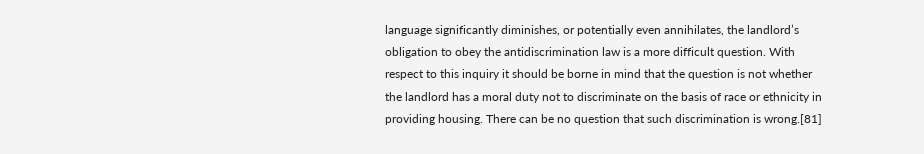language significantly diminishes, or potentially even annihilates, the landlord’s obligation to obey the antidiscrimination law is a more difficult question. With respect to this inquiry it should be borne in mind that the question is not whether the landlord has a moral duty not to discriminate on the basis of race or ethnicity in providing housing. There can be no question that such discrimination is wrong.[81]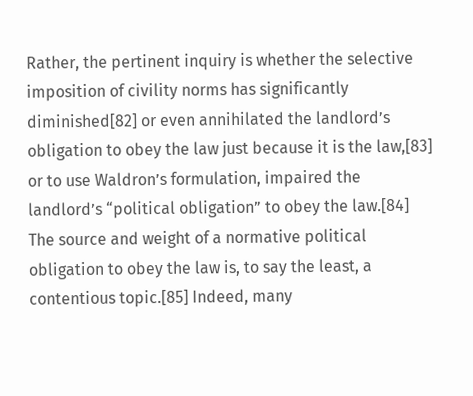Rather, the pertinent inquiry is whether the selective imposition of civility norms has significantly diminished[82] or even annihilated the landlord’s obligation to obey the law just because it is the law,[83] or to use Waldron’s formulation, impaired the landlord’s “political obligation” to obey the law.[84] The source and weight of a normative political obligation to obey the law is, to say the least, a contentious topic.[85] Indeed, many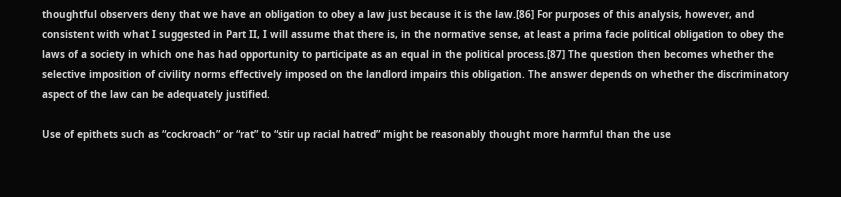thoughtful observers deny that we have an obligation to obey a law just because it is the law.[86] For purposes of this analysis, however, and consistent with what I suggested in Part II, I will assume that there is, in the normative sense, at least a prima facie political obligation to obey the laws of a society in which one has had opportunity to participate as an equal in the political process.[87] The question then becomes whether the selective imposition of civility norms effectively imposed on the landlord impairs this obligation. The answer depends on whether the discriminatory aspect of the law can be adequately justified.

Use of epithets such as “cockroach” or “rat” to “stir up racial hatred” might be reasonably thought more harmful than the use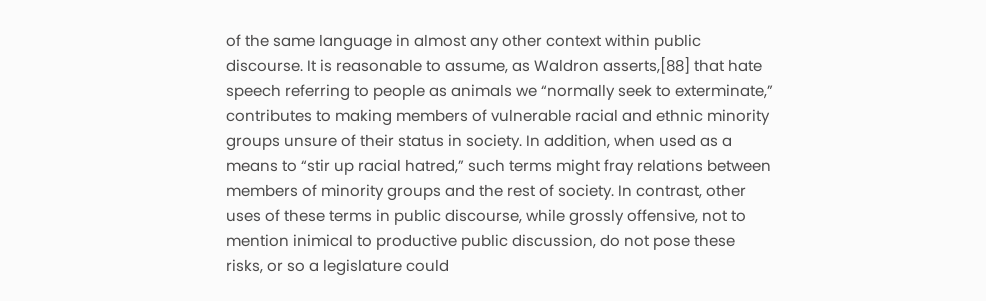of the same language in almost any other context within public discourse. It is reasonable to assume, as Waldron asserts,[88] that hate speech referring to people as animals we “normally seek to exterminate,” contributes to making members of vulnerable racial and ethnic minority groups unsure of their status in society. In addition, when used as a means to “stir up racial hatred,” such terms might fray relations between members of minority groups and the rest of society. In contrast, other uses of these terms in public discourse, while grossly offensive, not to mention inimical to productive public discussion, do not pose these risks, or so a legislature could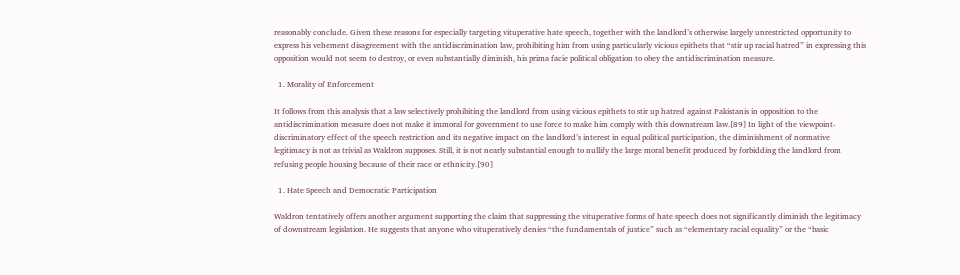reasonably conclude. Given these reasons for especially targeting vituperative hate speech, together with the landlord’s otherwise largely unrestricted opportunity to express his vehement disagreement with the antidiscrimination law, prohibiting him from using particularly vicious epithets that “stir up racial hatred” in expressing this opposition would not seem to destroy, or even substantially diminish, his prima facie political obligation to obey the antidiscrimination measure.

  1. Morality of Enforcement

It follows from this analysis that a law selectively prohibiting the landlord from using vicious epithets to stir up hatred against Pakistanis in opposition to the antidiscrimination measure does not make it immoral for government to use force to make him comply with this downstream law.[89] In light of the viewpoint-discriminatory effect of the speech restriction and its negative impact on the landlord’s interest in equal political participation, the diminishment of normative legitimacy is not as trivial as Waldron supposes. Still, it is not nearly substantial enough to nullify the large moral benefit produced by forbidding the landlord from refusing people housing because of their race or ethnicity.[90]

  1. Hate Speech and Democratic Participation

Waldron tentatively offers another argument supporting the claim that suppressing the vituperative forms of hate speech does not significantly diminish the legitimacy of downstream legislation. He suggests that anyone who vituperatively denies “the fundamentals of justice” such as “elementary racial equality” or the “basic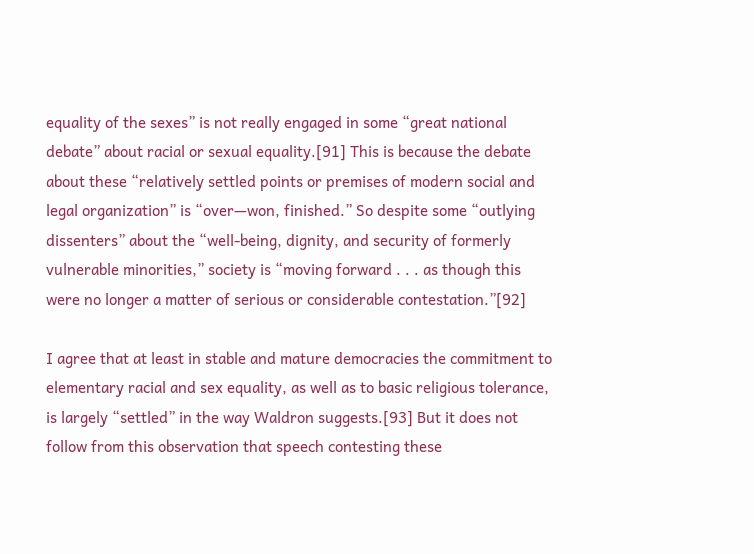equality of the sexes” is not really engaged in some “great national debate” about racial or sexual equality.[91] This is because the debate about these “relatively settled points or premises of modern social and legal organization” is “over—won, finished.” So despite some “outlying dissenters” about the “well-being, dignity, and security of formerly vulnerable minorities,” society is “moving forward . . . as though this were no longer a matter of serious or considerable contestation.”[92]

I agree that at least in stable and mature democracies the commitment to elementary racial and sex equality, as well as to basic religious tolerance, is largely “settled” in the way Waldron suggests.[93] But it does not follow from this observation that speech contesting these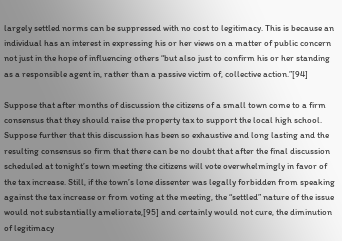largely settled norms can be suppressed with no cost to legitimacy. This is because an individual has an interest in expressing his or her views on a matter of public concern not just in the hope of influencing others “but also just to confirm his or her standing as a responsible agent in, rather than a passive victim of, collective action.”[94]

Suppose that after months of discussion the citizens of a small town come to a firm consensus that they should raise the property tax to support the local high school. Suppose further that this discussion has been so exhaustive and long lasting and the resulting consensus so firm that there can be no doubt that after the final discussion scheduled at tonight’s town meeting the citizens will vote overwhelmingly in favor of the tax increase. Still, if the town’s lone dissenter was legally forbidden from speaking against the tax increase or from voting at the meeting, the “settled” nature of the issue would not substantially ameliorate,[95] and certainly would not cure, the diminution of legitimacy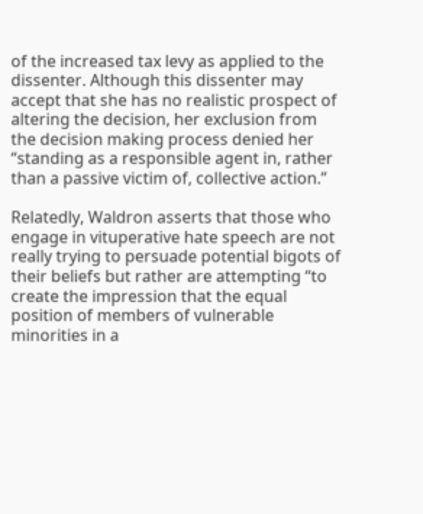of the increased tax levy as applied to the dissenter. Although this dissenter may accept that she has no realistic prospect of altering the decision, her exclusion from the decision making process denied her “standing as a responsible agent in, rather than a passive victim of, collective action.”

Relatedly, Waldron asserts that those who engage in vituperative hate speech are not really trying to persuade potential bigots of their beliefs but rather are attempting “to create the impression that the equal position of members of vulnerable minorities in a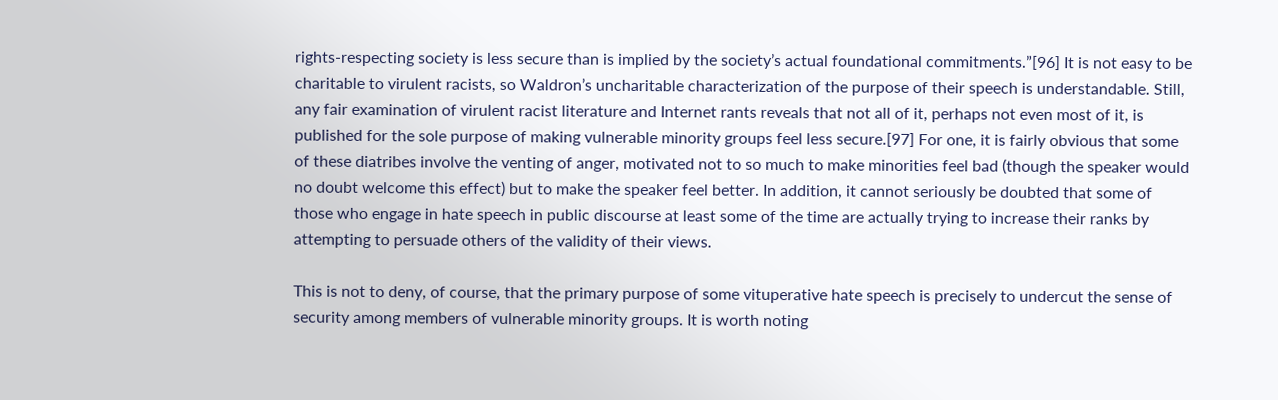rights-respecting society is less secure than is implied by the society’s actual foundational commitments.”[96] It is not easy to be charitable to virulent racists, so Waldron’s uncharitable characterization of the purpose of their speech is understandable. Still, any fair examination of virulent racist literature and Internet rants reveals that not all of it, perhaps not even most of it, is published for the sole purpose of making vulnerable minority groups feel less secure.[97] For one, it is fairly obvious that some of these diatribes involve the venting of anger, motivated not to so much to make minorities feel bad (though the speaker would no doubt welcome this effect) but to make the speaker feel better. In addition, it cannot seriously be doubted that some of those who engage in hate speech in public discourse at least some of the time are actually trying to increase their ranks by attempting to persuade others of the validity of their views.

This is not to deny, of course, that the primary purpose of some vituperative hate speech is precisely to undercut the sense of security among members of vulnerable minority groups. It is worth noting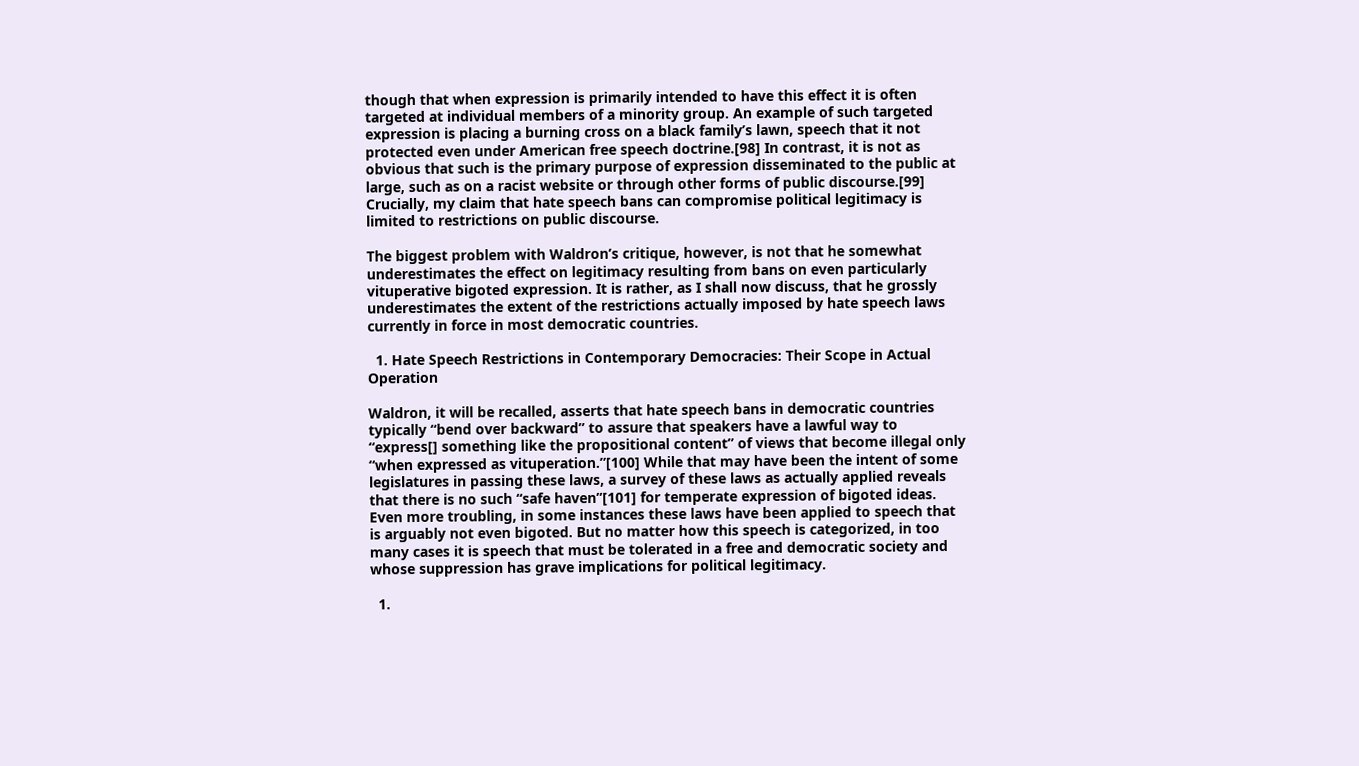though that when expression is primarily intended to have this effect it is often targeted at individual members of a minority group. An example of such targeted expression is placing a burning cross on a black family’s lawn, speech that it not protected even under American free speech doctrine.[98] In contrast, it is not as obvious that such is the primary purpose of expression disseminated to the public at large, such as on a racist website or through other forms of public discourse.[99] Crucially, my claim that hate speech bans can compromise political legitimacy is limited to restrictions on public discourse.

The biggest problem with Waldron’s critique, however, is not that he somewhat underestimates the effect on legitimacy resulting from bans on even particularly vituperative bigoted expression. It is rather, as I shall now discuss, that he grossly underestimates the extent of the restrictions actually imposed by hate speech laws currently in force in most democratic countries.

  1. Hate Speech Restrictions in Contemporary Democracies: Their Scope in Actual Operation

Waldron, it will be recalled, asserts that hate speech bans in democratic countries typically “bend over backward” to assure that speakers have a lawful way to “express[] something like the propositional content” of views that become illegal only “when expressed as vituperation.”[100] While that may have been the intent of some legislatures in passing these laws, a survey of these laws as actually applied reveals that there is no such “safe haven”[101] for temperate expression of bigoted ideas. Even more troubling, in some instances these laws have been applied to speech that is arguably not even bigoted. But no matter how this speech is categorized, in too many cases it is speech that must be tolerated in a free and democratic society and whose suppression has grave implications for political legitimacy.

  1.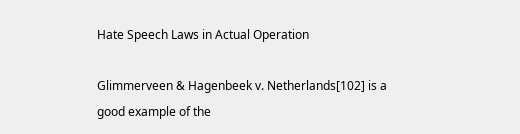Hate Speech Laws in Actual Operation

Glimmerveen & Hagenbeek v. Netherlands[102] is a good example of the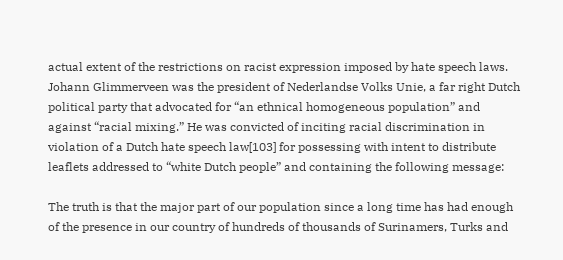actual extent of the restrictions on racist expression imposed by hate speech laws. Johann Glimmerveen was the president of Nederlandse Volks Unie, a far right Dutch political party that advocated for “an ethnical homogeneous population” and against “racial mixing.” He was convicted of inciting racial discrimination in violation of a Dutch hate speech law[103] for possessing with intent to distribute leaflets addressed to “white Dutch people” and containing the following message:

The truth is that the major part of our population since a long time has had enough of the presence in our country of hundreds of thousands of Surinamers, Turks and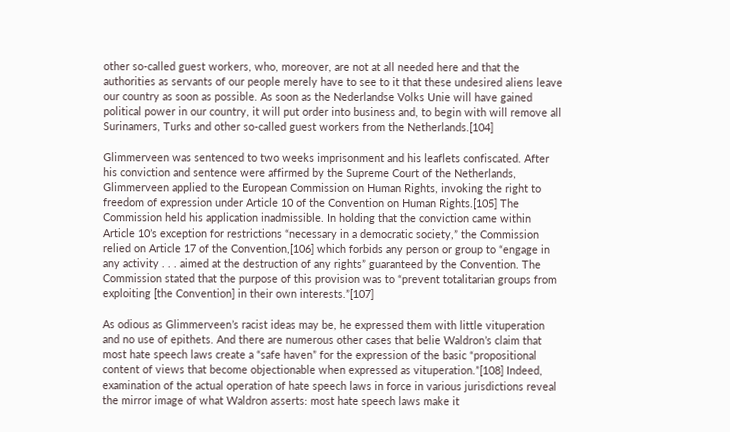other so-called guest workers, who, moreover, are not at all needed here and that the authorities as servants of our people merely have to see to it that these undesired aliens leave our country as soon as possible. As soon as the Nederlandse Volks Unie will have gained political power in our country, it will put order into business and, to begin with will remove all Surinamers, Turks and other so-called guest workers from the Netherlands.[104]

Glimmerveen was sentenced to two weeks imprisonment and his leaflets confiscated. After his conviction and sentence were affirmed by the Supreme Court of the Netherlands, Glimmerveen applied to the European Commission on Human Rights, invoking the right to freedom of expression under Article 10 of the Convention on Human Rights.[105] The Commission held his application inadmissible. In holding that the conviction came within Article 10’s exception for restrictions “necessary in a democratic society,” the Commission relied on Article 17 of the Convention,[106] which forbids any person or group to “engage in any activity . . . aimed at the destruction of any rights” guaranteed by the Convention. The Commission stated that the purpose of this provision was to “prevent totalitarian groups from exploiting [the Convention] in their own interests.”[107]

As odious as Glimmerveen’s racist ideas may be, he expressed them with little vituperation and no use of epithets. And there are numerous other cases that belie Waldron’s claim that most hate speech laws create a “safe haven” for the expression of the basic “propositional content of views that become objectionable when expressed as vituperation.”[108] Indeed, examination of the actual operation of hate speech laws in force in various jurisdictions reveal the mirror image of what Waldron asserts: most hate speech laws make it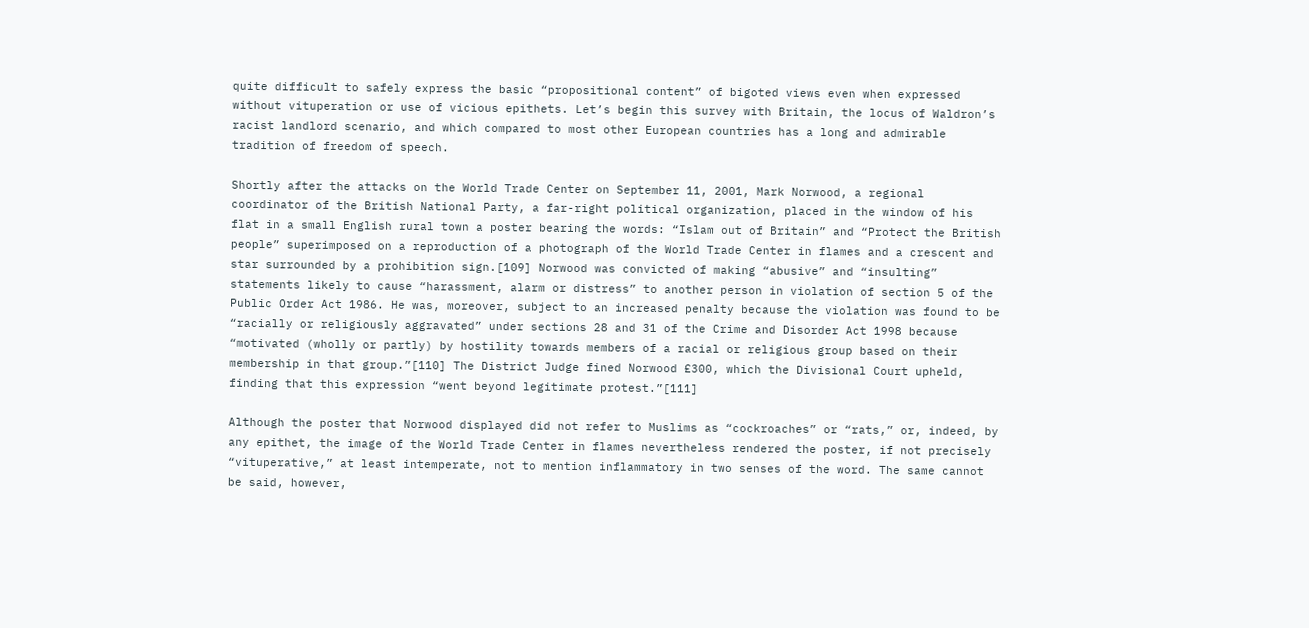quite difficult to safely express the basic “propositional content” of bigoted views even when expressed without vituperation or use of vicious epithets. Let’s begin this survey with Britain, the locus of Waldron’s racist landlord scenario, and which compared to most other European countries has a long and admirable tradition of freedom of speech.

Shortly after the attacks on the World Trade Center on September 11, 2001, Mark Norwood, a regional coordinator of the British National Party, a far-right political organization, placed in the window of his flat in a small English rural town a poster bearing the words: “Islam out of Britain” and “Protect the British people” superimposed on a reproduction of a photograph of the World Trade Center in flames and a crescent and star surrounded by a prohibition sign.[109] Norwood was convicted of making “abusive” and “insulting” statements likely to cause “harassment, alarm or distress” to another person in violation of section 5 of the Public Order Act 1986. He was, moreover, subject to an increased penalty because the violation was found to be “racially or religiously aggravated” under sections 28 and 31 of the Crime and Disorder Act 1998 because “motivated (wholly or partly) by hostility towards members of a racial or religious group based on their membership in that group.”[110] The District Judge fined Norwood £300, which the Divisional Court upheld, finding that this expression “went beyond legitimate protest.”[111]

Although the poster that Norwood displayed did not refer to Muslims as “cockroaches” or “rats,” or, indeed, by any epithet, the image of the World Trade Center in flames nevertheless rendered the poster, if not precisely “vituperative,” at least intemperate, not to mention inflammatory in two senses of the word. The same cannot be said, however,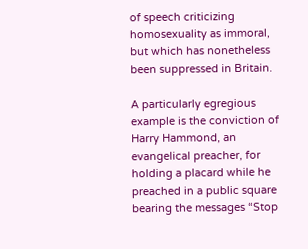of speech criticizing homosexuality as immoral, but which has nonetheless been suppressed in Britain.

A particularly egregious example is the conviction of Harry Hammond, an evangelical preacher, for holding a placard while he preached in a public square bearing the messages “Stop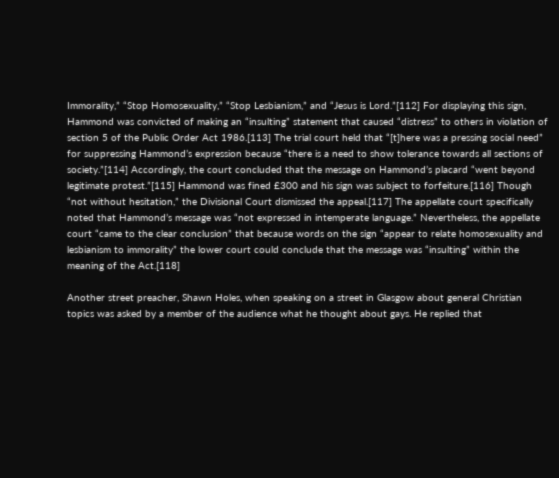Immorality,” “Stop Homosexuality,” “Stop Lesbianism,” and “Jesus is Lord.”[112] For displaying this sign, Hammond was convicted of making an “insulting” statement that caused “distress” to others in violation of section 5 of the Public Order Act 1986.[113] The trial court held that “[t]here was a pressing social need” for suppressing Hammond’s expression because “there is a need to show tolerance towards all sections of society.”[114] Accordingly, the court concluded that the message on Hammond’s placard “went beyond legitimate protest.”[115] Hammond was fined £300 and his sign was subject to forfeiture.[116] Though “not without hesitation,” the Divisional Court dismissed the appeal.[117] The appellate court specifically noted that Hammond’s message was “not expressed in intemperate language.” Nevertheless, the appellate court “came to the clear conclusion” that because words on the sign “appear to relate homosexuality and lesbianism to immorality” the lower court could conclude that the message was “insulting” within the meaning of the Act.[118]

Another street preacher, Shawn Holes, when speaking on a street in Glasgow about general Christian topics was asked by a member of the audience what he thought about gays. He replied that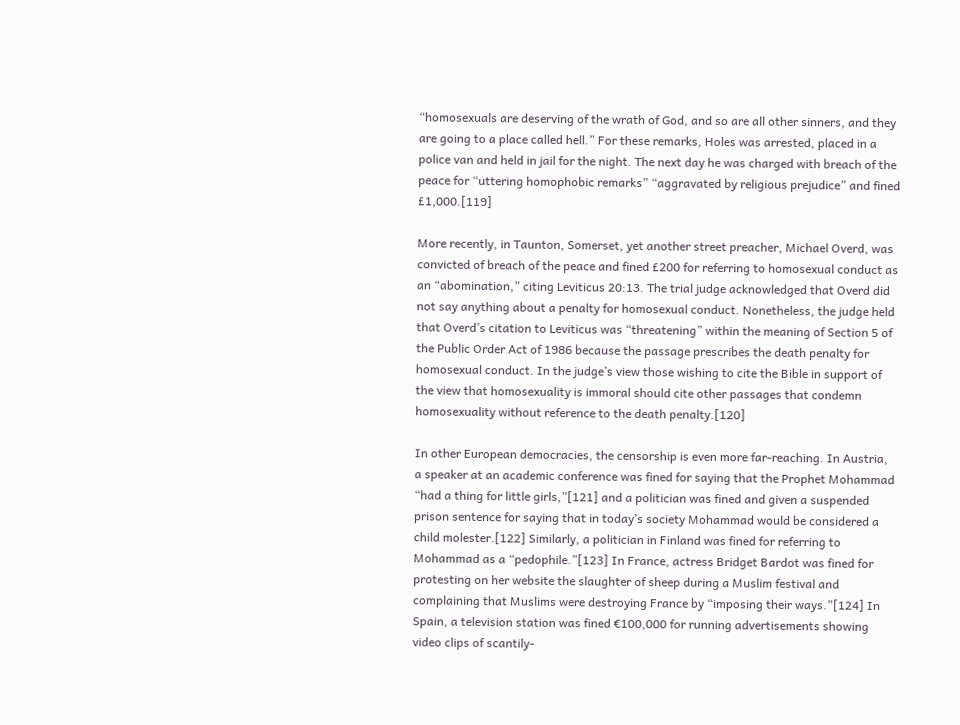“homosexuals are deserving of the wrath of God, and so are all other sinners, and they are going to a place called hell.” For these remarks, Holes was arrested, placed in a police van and held in jail for the night. The next day he was charged with breach of the peace for “uttering homophobic remarks” “aggravated by religious prejudice” and fined £1,000.[119]

More recently, in Taunton, Somerset, yet another street preacher, Michael Overd, was convicted of breach of the peace and fined £200 for referring to homosexual conduct as an “abomination,” citing Leviticus 20:13. The trial judge acknowledged that Overd did not say anything about a penalty for homosexual conduct. Nonetheless, the judge held that Overd’s citation to Leviticus was “threatening” within the meaning of Section 5 of the Public Order Act of 1986 because the passage prescribes the death penalty for homosexual conduct. In the judge’s view those wishing to cite the Bible in support of the view that homosexuality is immoral should cite other passages that condemn homosexuality without reference to the death penalty.[120]

In other European democracies, the censorship is even more far-reaching. In Austria, a speaker at an academic conference was fined for saying that the Prophet Mohammad “had a thing for little girls,”[121] and a politician was fined and given a suspended prison sentence for saying that in today’s society Mohammad would be considered a child molester.[122] Similarly, a politician in Finland was fined for referring to Mohammad as a “pedophile.”[123] In France, actress Bridget Bardot was fined for protesting on her website the slaughter of sheep during a Muslim festival and complaining that Muslims were destroying France by “imposing their ways.”[124] In Spain, a television station was fined €100,000 for running advertisements showing video clips of scantily-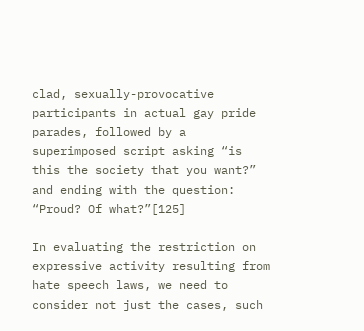clad, sexually-provocative participants in actual gay pride parades, followed by a superimposed script asking “is this the society that you want?” and ending with the question: “Proud? Of what?”[125]

In evaluating the restriction on expressive activity resulting from hate speech laws, we need to consider not just the cases, such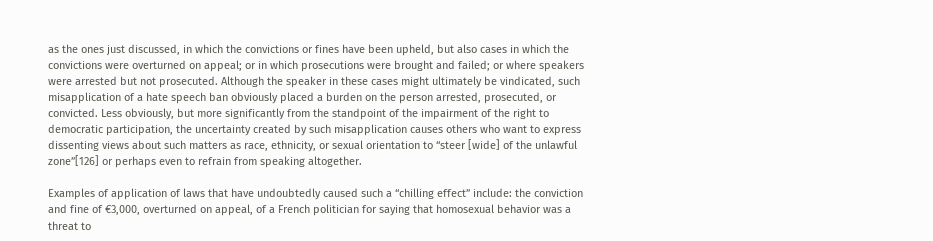as the ones just discussed, in which the convictions or fines have been upheld, but also cases in which the convictions were overturned on appeal; or in which prosecutions were brought and failed; or where speakers were arrested but not prosecuted. Although the speaker in these cases might ultimately be vindicated, such misapplication of a hate speech ban obviously placed a burden on the person arrested, prosecuted, or convicted. Less obviously, but more significantly from the standpoint of the impairment of the right to democratic participation, the uncertainty created by such misapplication causes others who want to express dissenting views about such matters as race, ethnicity, or sexual orientation to “steer [wide] of the unlawful zone”[126] or perhaps even to refrain from speaking altogether.

Examples of application of laws that have undoubtedly caused such a “chilling effect” include: the conviction and fine of €3,000, overturned on appeal, of a French politician for saying that homosexual behavior was a threat to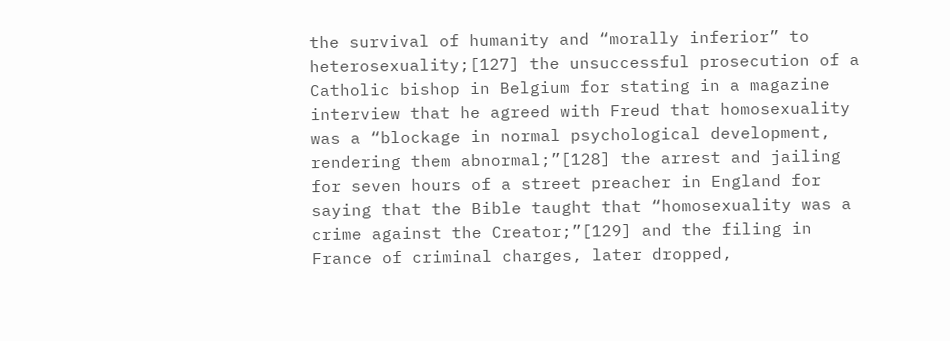the survival of humanity and “morally inferior” to heterosexuality;[127] the unsuccessful prosecution of a Catholic bishop in Belgium for stating in a magazine interview that he agreed with Freud that homosexuality was a “blockage in normal psychological development, rendering them abnormal;”[128] the arrest and jailing for seven hours of a street preacher in England for saying that the Bible taught that “homosexuality was a crime against the Creator;”[129] and the filing in France of criminal charges, later dropped,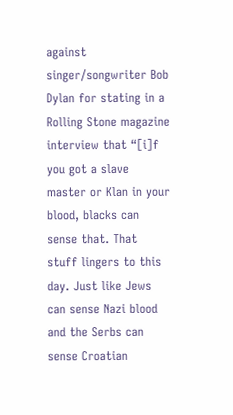against singer/songwriter Bob Dylan for stating in a Rolling Stone magazine interview that “[i]f you got a slave master or Klan in your blood, blacks can sense that. That stuff lingers to this day. Just like Jews can sense Nazi blood and the Serbs can sense Croatian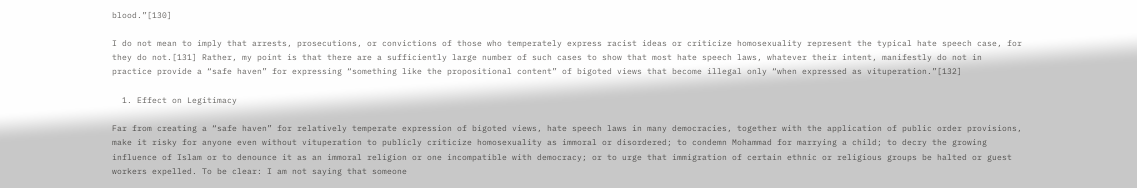blood.”[130]

I do not mean to imply that arrests, prosecutions, or convictions of those who temperately express racist ideas or criticize homosexuality represent the typical hate speech case, for they do not.[131] Rather, my point is that there are a sufficiently large number of such cases to show that most hate speech laws, whatever their intent, manifestly do not in practice provide a “safe haven” for expressing “something like the propositional content” of bigoted views that become illegal only “when expressed as vituperation.”[132]

  1. Effect on Legitimacy

Far from creating a “safe haven” for relatively temperate expression of bigoted views, hate speech laws in many democracies, together with the application of public order provisions, make it risky for anyone even without vituperation to publicly criticize homosexuality as immoral or disordered; to condemn Mohammad for marrying a child; to decry the growing influence of Islam or to denounce it as an immoral religion or one incompatible with democracy; or to urge that immigration of certain ethnic or religious groups be halted or guest workers expelled. To be clear: I am not saying that someone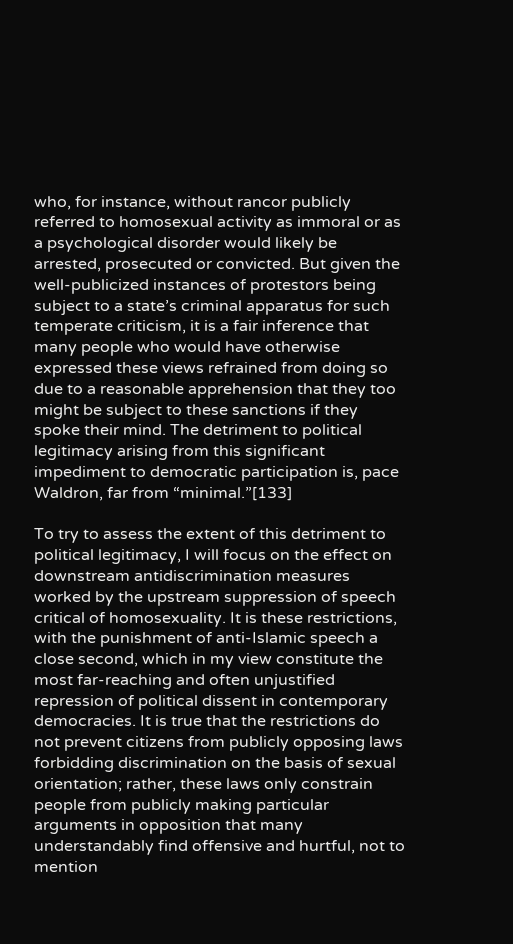who, for instance, without rancor publicly referred to homosexual activity as immoral or as a psychological disorder would likely be arrested, prosecuted or convicted. But given the well-publicized instances of protestors being subject to a state’s criminal apparatus for such temperate criticism, it is a fair inference that many people who would have otherwise expressed these views refrained from doing so due to a reasonable apprehension that they too might be subject to these sanctions if they spoke their mind. The detriment to political legitimacy arising from this significant impediment to democratic participation is, pace Waldron, far from “minimal.”[133]

To try to assess the extent of this detriment to political legitimacy, I will focus on the effect on downstream antidiscrimination measures worked by the upstream suppression of speech critical of homosexuality. It is these restrictions, with the punishment of anti-Islamic speech a close second, which in my view constitute the most far-reaching and often unjustified repression of political dissent in contemporary democracies. It is true that the restrictions do not prevent citizens from publicly opposing laws forbidding discrimination on the basis of sexual orientation; rather, these laws only constrain people from publicly making particular arguments in opposition that many understandably find offensive and hurtful, not to mention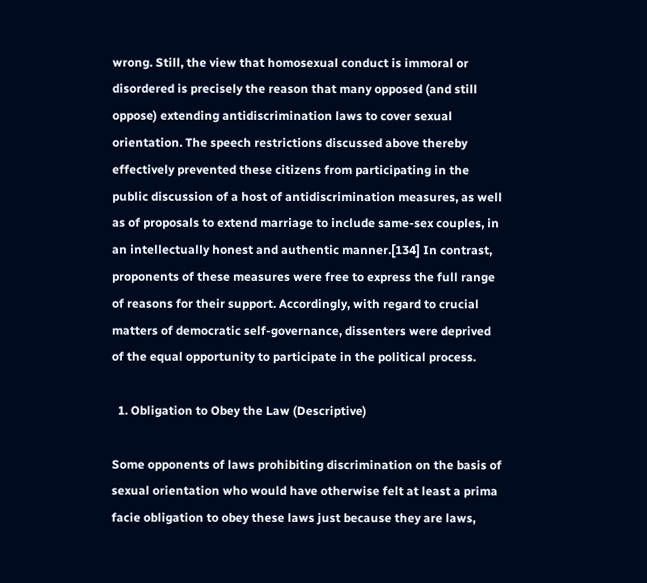wrong. Still, the view that homosexual conduct is immoral or disordered is precisely the reason that many opposed (and still oppose) extending antidiscrimination laws to cover sexual orientation. The speech restrictions discussed above thereby effectively prevented these citizens from participating in the public discussion of a host of antidiscrimination measures, as well as of proposals to extend marriage to include same-sex couples, in an intellectually honest and authentic manner.[134] In contrast, proponents of these measures were free to express the full range of reasons for their support. Accordingly, with regard to crucial matters of democratic self-governance, dissenters were deprived of the equal opportunity to participate in the political process.

  1. Obligation to Obey the Law (Descriptive)

Some opponents of laws prohibiting discrimination on the basis of sexual orientation who would have otherwise felt at least a prima facie obligation to obey these laws just because they are laws,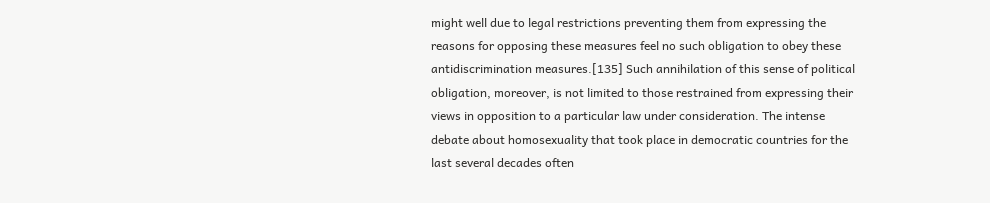might well due to legal restrictions preventing them from expressing the reasons for opposing these measures feel no such obligation to obey these antidiscrimination measures.[135] Such annihilation of this sense of political obligation, moreover, is not limited to those restrained from expressing their views in opposition to a particular law under consideration. The intense debate about homosexuality that took place in democratic countries for the last several decades often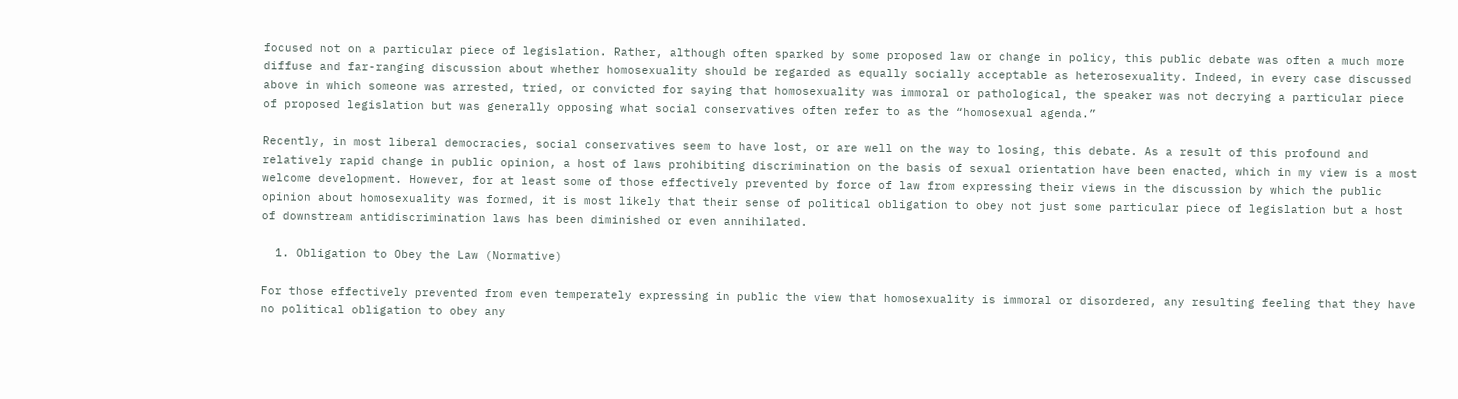focused not on a particular piece of legislation. Rather, although often sparked by some proposed law or change in policy, this public debate was often a much more diffuse and far-ranging discussion about whether homosexuality should be regarded as equally socially acceptable as heterosexuality. Indeed, in every case discussed above in which someone was arrested, tried, or convicted for saying that homosexuality was immoral or pathological, the speaker was not decrying a particular piece of proposed legislation but was generally opposing what social conservatives often refer to as the “homosexual agenda.”

Recently, in most liberal democracies, social conservatives seem to have lost, or are well on the way to losing, this debate. As a result of this profound and relatively rapid change in public opinion, a host of laws prohibiting discrimination on the basis of sexual orientation have been enacted, which in my view is a most welcome development. However, for at least some of those effectively prevented by force of law from expressing their views in the discussion by which the public opinion about homosexuality was formed, it is most likely that their sense of political obligation to obey not just some particular piece of legislation but a host of downstream antidiscrimination laws has been diminished or even annihilated.

  1. Obligation to Obey the Law (Normative)

For those effectively prevented from even temperately expressing in public the view that homosexuality is immoral or disordered, any resulting feeling that they have no political obligation to obey any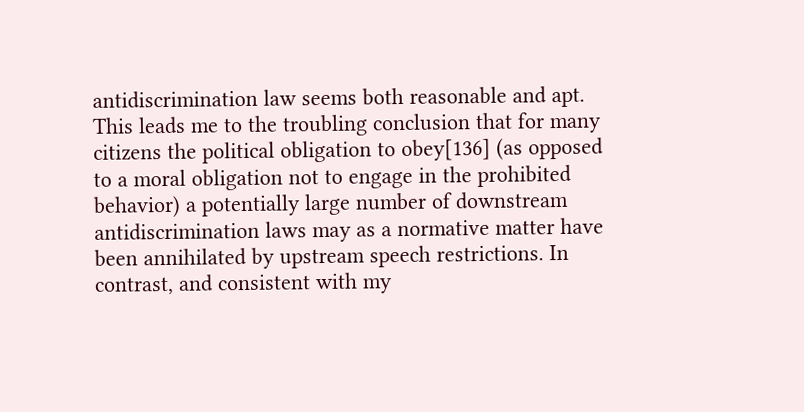antidiscrimination law seems both reasonable and apt. This leads me to the troubling conclusion that for many citizens the political obligation to obey[136] (as opposed to a moral obligation not to engage in the prohibited behavior) a potentially large number of downstream antidiscrimination laws may as a normative matter have been annihilated by upstream speech restrictions. In contrast, and consistent with my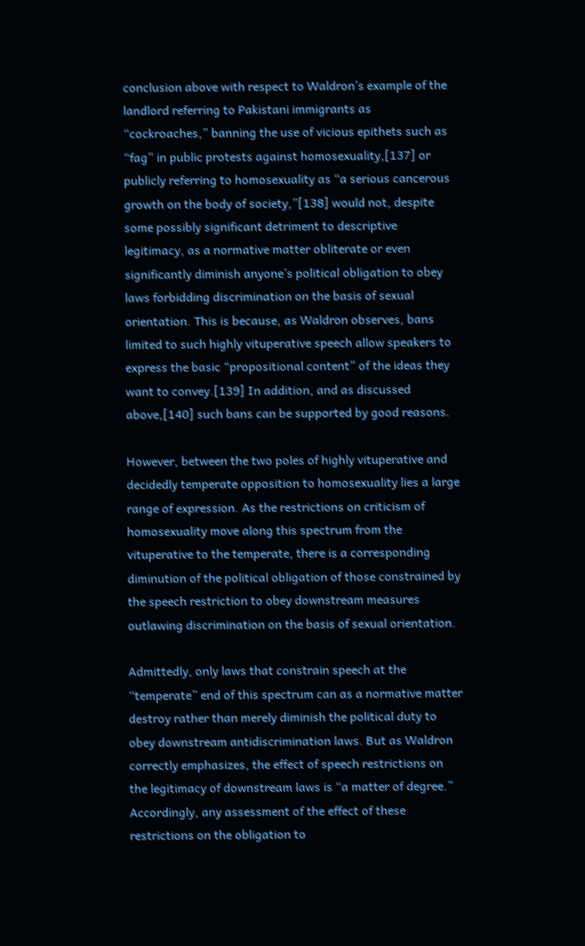conclusion above with respect to Waldron’s example of the landlord referring to Pakistani immigrants as “cockroaches,” banning the use of vicious epithets such as “fag” in public protests against homosexuality,[137] or publicly referring to homosexuality as “a serious cancerous growth on the body of society,”[138] would not, despite some possibly significant detriment to descriptive legitimacy, as a normative matter obliterate or even significantly diminish anyone’s political obligation to obey laws forbidding discrimination on the basis of sexual orientation. This is because, as Waldron observes, bans limited to such highly vituperative speech allow speakers to express the basic “propositional content” of the ideas they want to convey.[139] In addition, and as discussed above,[140] such bans can be supported by good reasons.

However, between the two poles of highly vituperative and decidedly temperate opposition to homosexuality lies a large range of expression. As the restrictions on criticism of homosexuality move along this spectrum from the vituperative to the temperate, there is a corresponding diminution of the political obligation of those constrained by the speech restriction to obey downstream measures outlawing discrimination on the basis of sexual orientation.

Admittedly, only laws that constrain speech at the “temperate” end of this spectrum can as a normative matter destroy rather than merely diminish the political duty to obey downstream antidiscrimination laws. But as Waldron correctly emphasizes, the effect of speech restrictions on the legitimacy of downstream laws is “a matter of degree.” Accordingly, any assessment of the effect of these restrictions on the obligation to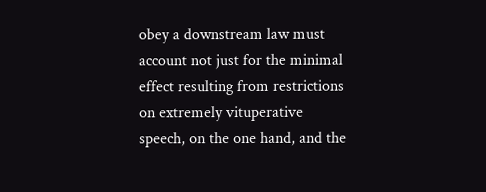obey a downstream law must account not just for the minimal effect resulting from restrictions on extremely vituperative speech, on the one hand, and the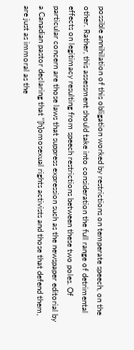possible annihilation of this obligation worked by restrictions on temperate speech, on the other. Rather, this assessment should take into consideration the full range of detrimental effects on legitimacy resulting from speech restrictions between these two poles. Of particular concern are those laws that suppress expression such as the newspaper editorial by a Canadian pastor declaring that “[h]omosexual rights activists and those that defend them, are just as immoral as the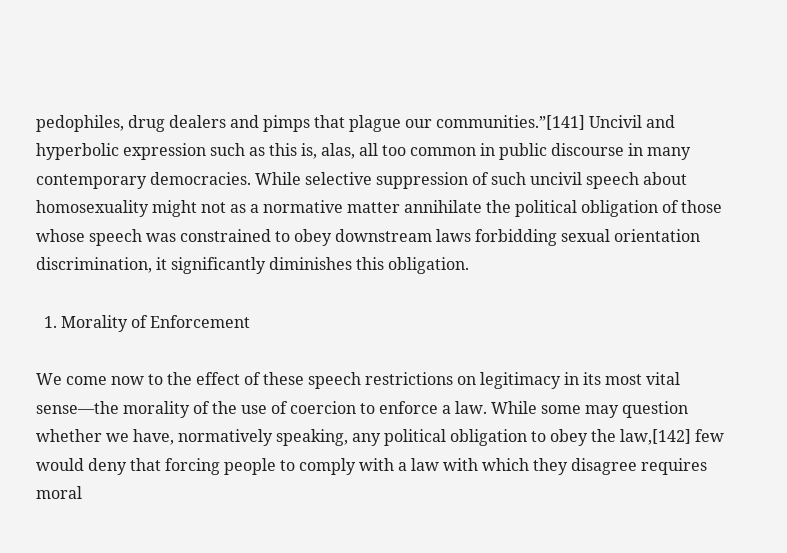pedophiles, drug dealers and pimps that plague our communities.”[141] Uncivil and hyperbolic expression such as this is, alas, all too common in public discourse in many contemporary democracies. While selective suppression of such uncivil speech about homosexuality might not as a normative matter annihilate the political obligation of those whose speech was constrained to obey downstream laws forbidding sexual orientation discrimination, it significantly diminishes this obligation.

  1. Morality of Enforcement

We come now to the effect of these speech restrictions on legitimacy in its most vital sense—the morality of the use of coercion to enforce a law. While some may question whether we have, normatively speaking, any political obligation to obey the law,[142] few would deny that forcing people to comply with a law with which they disagree requires moral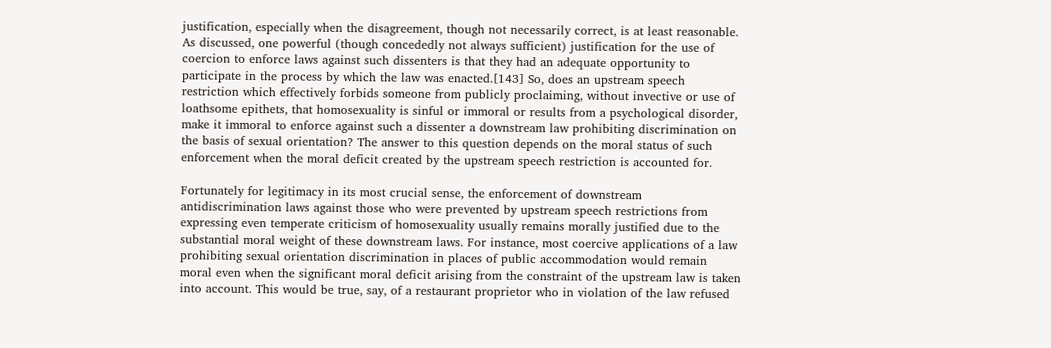justification, especially when the disagreement, though not necessarily correct, is at least reasonable. As discussed, one powerful (though concededly not always sufficient) justification for the use of coercion to enforce laws against such dissenters is that they had an adequate opportunity to participate in the process by which the law was enacted.[143] So, does an upstream speech restriction which effectively forbids someone from publicly proclaiming, without invective or use of loathsome epithets, that homosexuality is sinful or immoral or results from a psychological disorder, make it immoral to enforce against such a dissenter a downstream law prohibiting discrimination on the basis of sexual orientation? The answer to this question depends on the moral status of such enforcement when the moral deficit created by the upstream speech restriction is accounted for.

Fortunately for legitimacy in its most crucial sense, the enforcement of downstream antidiscrimination laws against those who were prevented by upstream speech restrictions from expressing even temperate criticism of homosexuality usually remains morally justified due to the substantial moral weight of these downstream laws. For instance, most coercive applications of a law prohibiting sexual orientation discrimination in places of public accommodation would remain moral even when the significant moral deficit arising from the constraint of the upstream law is taken into account. This would be true, say, of a restaurant proprietor who in violation of the law refused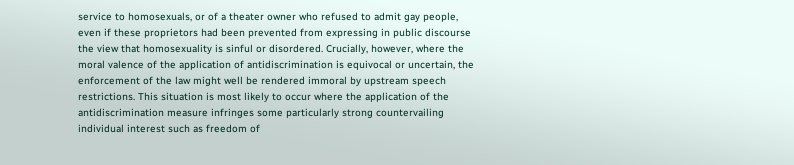service to homosexuals, or of a theater owner who refused to admit gay people, even if these proprietors had been prevented from expressing in public discourse the view that homosexuality is sinful or disordered. Crucially, however, where the moral valence of the application of antidiscrimination is equivocal or uncertain, the enforcement of the law might well be rendered immoral by upstream speech restrictions. This situation is most likely to occur where the application of the antidiscrimination measure infringes some particularly strong countervailing individual interest such as freedom of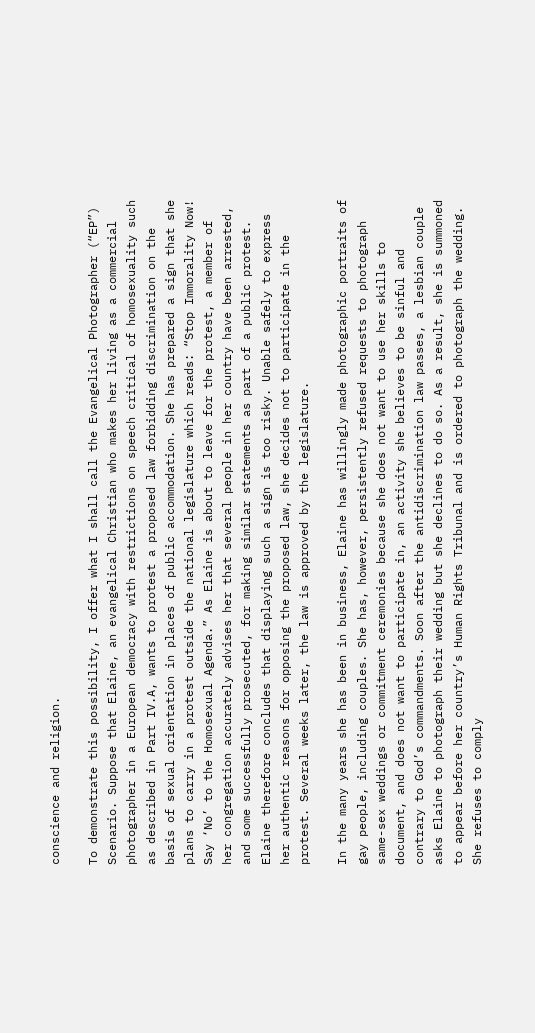conscience and religion.

To demonstrate this possibility, I offer what I shall call the Evangelical Photographer (“EP”) Scenario. Suppose that Elaine, an evangelical Christian who makes her living as a commercial photographer in a European democracy with restrictions on speech critical of homosexuality such as described in Part IV.A, wants to protest a proposed law forbidding discrimination on the basis of sexual orientation in places of public accommodation. She has prepared a sign that she plans to carry in a protest outside the national legislature which reads: “Stop Immorality Now! Say ‘No’ to the Homosexual Agenda.” As Elaine is about to leave for the protest, a member of her congregation accurately advises her that several people in her country have been arrested, and some successfully prosecuted, for making similar statements as part of a public protest. Elaine therefore concludes that displaying such a sign is too risky. Unable safely to express her authentic reasons for opposing the proposed law, she decides not to participate in the protest. Several weeks later, the law is approved by the legislature.

In the many years she has been in business, Elaine has willingly made photographic portraits of gay people, including couples. She has, however, persistently refused requests to photograph same-sex weddings or commitment ceremonies because she does not want to use her skills to document, and does not want to participate in, an activity she believes to be sinful and contrary to God’s commandments. Soon after the antidiscrimination law passes, a lesbian couple asks Elaine to photograph their wedding but she declines to do so. As a result, she is summoned to appear before her country’s Human Rights Tribunal and is ordered to photograph the wedding. She refuses to comply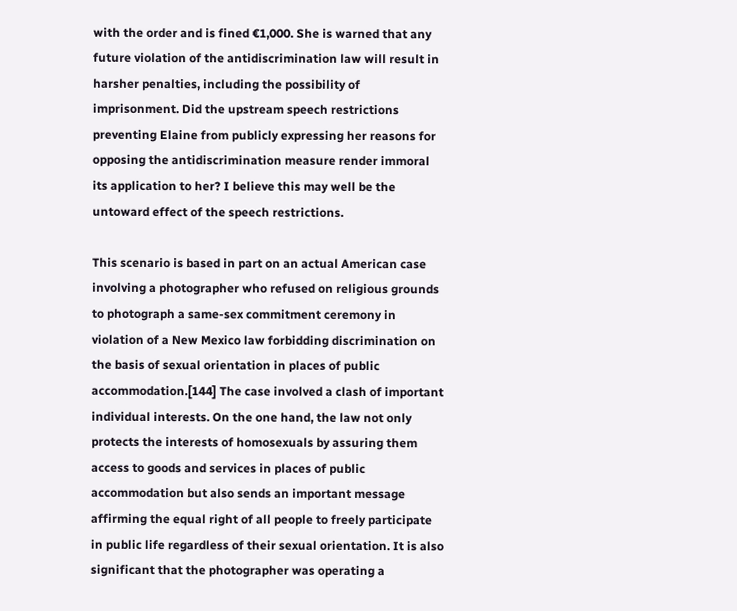with the order and is fined €1,000. She is warned that any future violation of the antidiscrimination law will result in harsher penalties, including the possibility of imprisonment. Did the upstream speech restrictions preventing Elaine from publicly expressing her reasons for opposing the antidiscrimination measure render immoral its application to her? I believe this may well be the untoward effect of the speech restrictions.

This scenario is based in part on an actual American case involving a photographer who refused on religious grounds to photograph a same-sex commitment ceremony in violation of a New Mexico law forbidding discrimination on the basis of sexual orientation in places of public accommodation.[144] The case involved a clash of important individual interests. On the one hand, the law not only protects the interests of homosexuals by assuring them access to goods and services in places of public accommodation but also sends an important message affirming the equal right of all people to freely participate in public life regardless of their sexual orientation. It is also significant that the photographer was operating a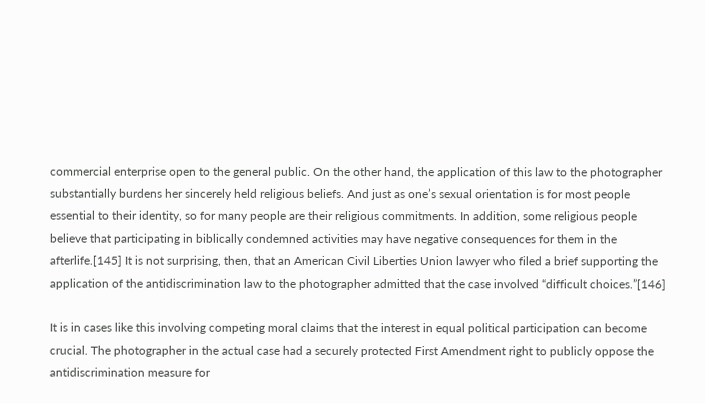commercial enterprise open to the general public. On the other hand, the application of this law to the photographer substantially burdens her sincerely held religious beliefs. And just as one’s sexual orientation is for most people essential to their identity, so for many people are their religious commitments. In addition, some religious people believe that participating in biblically condemned activities may have negative consequences for them in the afterlife.[145] It is not surprising, then, that an American Civil Liberties Union lawyer who filed a brief supporting the application of the antidiscrimination law to the photographer admitted that the case involved “difficult choices.”[146]

It is in cases like this involving competing moral claims that the interest in equal political participation can become crucial. The photographer in the actual case had a securely protected First Amendment right to publicly oppose the antidiscrimination measure for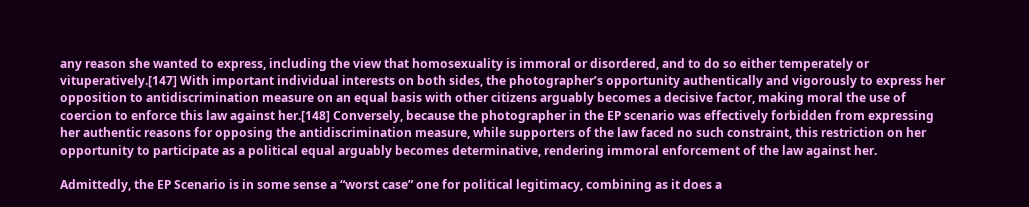any reason she wanted to express, including the view that homosexuality is immoral or disordered, and to do so either temperately or vituperatively.[147] With important individual interests on both sides, the photographer’s opportunity authentically and vigorously to express her opposition to antidiscrimination measure on an equal basis with other citizens arguably becomes a decisive factor, making moral the use of coercion to enforce this law against her.[148] Conversely, because the photographer in the EP scenario was effectively forbidden from expressing her authentic reasons for opposing the antidiscrimination measure, while supporters of the law faced no such constraint, this restriction on her opportunity to participate as a political equal arguably becomes determinative, rendering immoral enforcement of the law against her.

Admittedly, the EP Scenario is in some sense a “worst case” one for political legitimacy, combining as it does a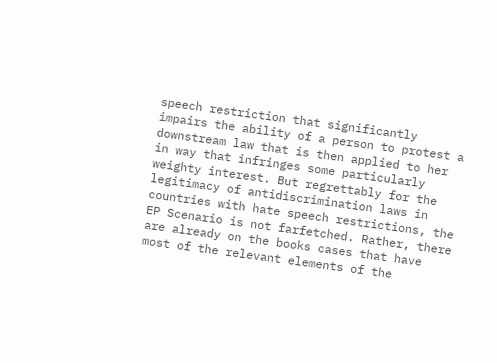speech restriction that significantly impairs the ability of a person to protest a downstream law that is then applied to her in way that infringes some particularly weighty interest. But regrettably for the legitimacy of antidiscrimination laws in countries with hate speech restrictions, the EP Scenario is not farfetched. Rather, there are already on the books cases that have most of the relevant elements of the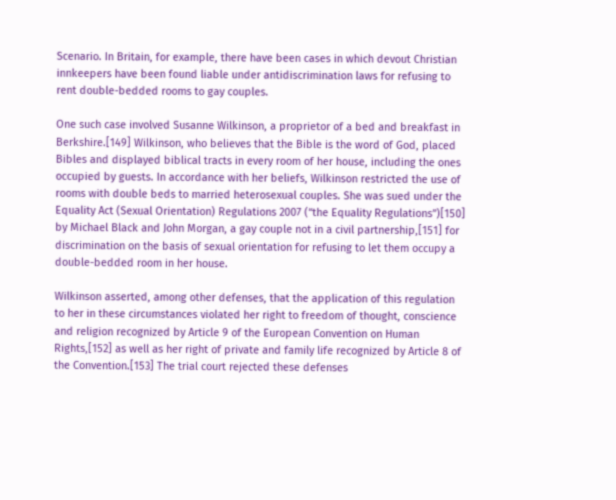Scenario. In Britain, for example, there have been cases in which devout Christian innkeepers have been found liable under antidiscrimination laws for refusing to rent double-bedded rooms to gay couples.

One such case involved Susanne Wilkinson, a proprietor of a bed and breakfast in Berkshire.[149] Wilkinson, who believes that the Bible is the word of God, placed Bibles and displayed biblical tracts in every room of her house, including the ones occupied by guests. In accordance with her beliefs, Wilkinson restricted the use of rooms with double beds to married heterosexual couples. She was sued under the Equality Act (Sexual Orientation) Regulations 2007 (“the Equality Regulations”)[150] by Michael Black and John Morgan, a gay couple not in a civil partnership,[151] for discrimination on the basis of sexual orientation for refusing to let them occupy a double-bedded room in her house.

Wilkinson asserted, among other defenses, that the application of this regulation to her in these circumstances violated her right to freedom of thought, conscience and religion recognized by Article 9 of the European Convention on Human Rights,[152] as well as her right of private and family life recognized by Article 8 of the Convention.[153] The trial court rejected these defenses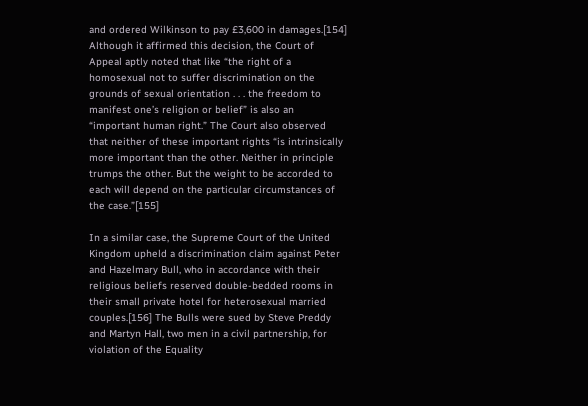and ordered Wilkinson to pay £3,600 in damages.[154] Although it affirmed this decision, the Court of Appeal aptly noted that like “the right of a homosexual not to suffer discrimination on the grounds of sexual orientation . . . the freedom to manifest one’s religion or belief” is also an “important human right.” The Court also observed that neither of these important rights “is intrinsically more important than the other. Neither in principle trumps the other. But the weight to be accorded to each will depend on the particular circumstances of the case.”[155]

In a similar case, the Supreme Court of the United Kingdom upheld a discrimination claim against Peter and Hazelmary Bull, who in accordance with their religious beliefs reserved double-bedded rooms in their small private hotel for heterosexual married couples.[156] The Bulls were sued by Steve Preddy and Martyn Hall, two men in a civil partnership, for violation of the Equality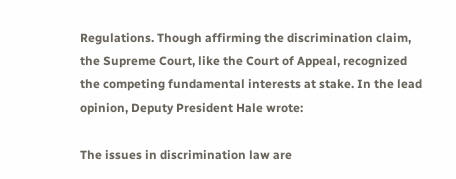Regulations. Though affirming the discrimination claim, the Supreme Court, like the Court of Appeal, recognized the competing fundamental interests at stake. In the lead opinion, Deputy President Hale wrote:

The issues in discrimination law are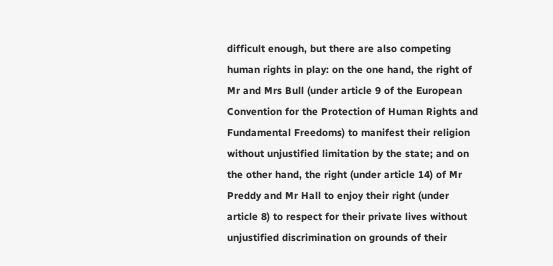difficult enough, but there are also competing human rights in play: on the one hand, the right of Mr and Mrs Bull (under article 9 of the European Convention for the Protection of Human Rights and Fundamental Freedoms) to manifest their religion without unjustified limitation by the state; and on the other hand, the right (under article 14) of Mr Preddy and Mr Hall to enjoy their right (under article 8) to respect for their private lives without unjustified discrimination on grounds of their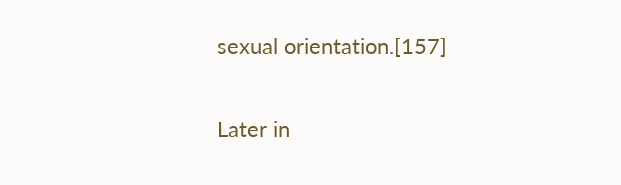sexual orientation.[157]

Later in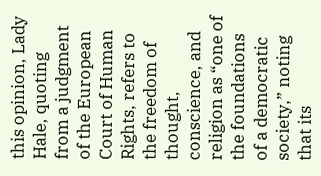this opinion, Lady Hale, quoting from a judgment of the European Court of Human Rights, refers to the freedom of thought, conscience, and religion as “one of the foundations of a democratic society,” noting that its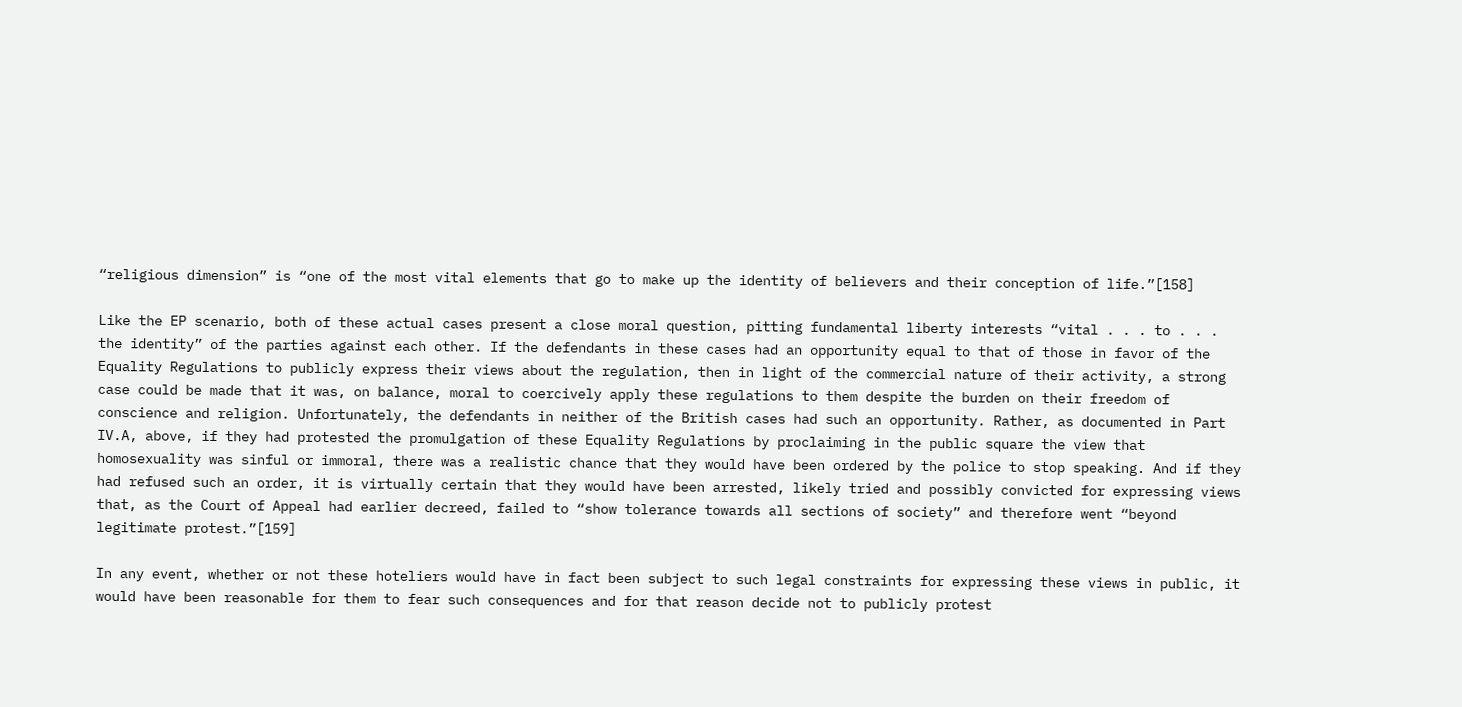“religious dimension” is “one of the most vital elements that go to make up the identity of believers and their conception of life.”[158]

Like the EP scenario, both of these actual cases present a close moral question, pitting fundamental liberty interests “vital . . . to . . . the identity” of the parties against each other. If the defendants in these cases had an opportunity equal to that of those in favor of the Equality Regulations to publicly express their views about the regulation, then in light of the commercial nature of their activity, a strong case could be made that it was, on balance, moral to coercively apply these regulations to them despite the burden on their freedom of conscience and religion. Unfortunately, the defendants in neither of the British cases had such an opportunity. Rather, as documented in Part IV.A, above, if they had protested the promulgation of these Equality Regulations by proclaiming in the public square the view that homosexuality was sinful or immoral, there was a realistic chance that they would have been ordered by the police to stop speaking. And if they had refused such an order, it is virtually certain that they would have been arrested, likely tried and possibly convicted for expressing views that, as the Court of Appeal had earlier decreed, failed to “show tolerance towards all sections of society” and therefore went “beyond legitimate protest.”[159]

In any event, whether or not these hoteliers would have in fact been subject to such legal constraints for expressing these views in public, it would have been reasonable for them to fear such consequences and for that reason decide not to publicly protest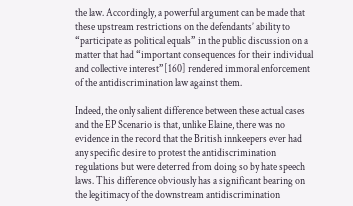the law. Accordingly, a powerful argument can be made that these upstream restrictions on the defendants’ ability to “participate as political equals” in the public discussion on a matter that had “important consequences for their individual and collective interest”[160] rendered immoral enforcement of the antidiscrimination law against them.

Indeed, the only salient difference between these actual cases and the EP Scenario is that, unlike Elaine, there was no evidence in the record that the British innkeepers ever had any specific desire to protest the antidiscrimination regulations but were deterred from doing so by hate speech laws. This difference obviously has a significant bearing on the legitimacy of the downstream antidiscrimination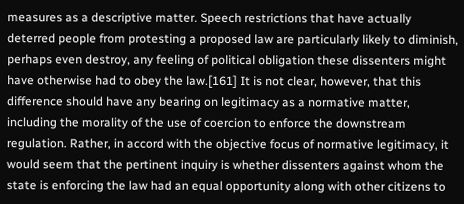measures as a descriptive matter. Speech restrictions that have actually deterred people from protesting a proposed law are particularly likely to diminish, perhaps even destroy, any feeling of political obligation these dissenters might have otherwise had to obey the law.[161] It is not clear, however, that this difference should have any bearing on legitimacy as a normative matter, including the morality of the use of coercion to enforce the downstream regulation. Rather, in accord with the objective focus of normative legitimacy, it would seem that the pertinent inquiry is whether dissenters against whom the state is enforcing the law had an equal opportunity along with other citizens to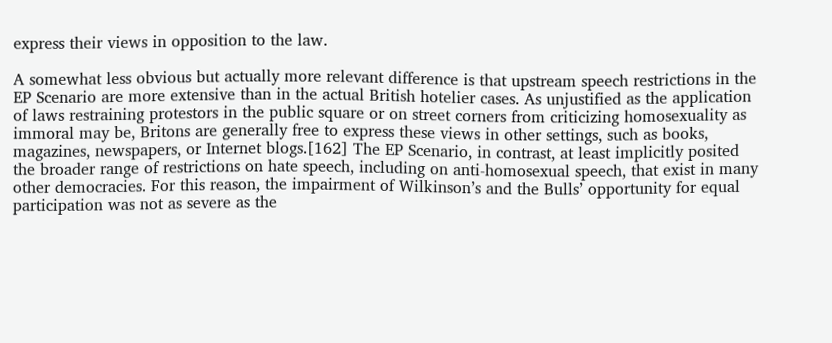express their views in opposition to the law.

A somewhat less obvious but actually more relevant difference is that upstream speech restrictions in the EP Scenario are more extensive than in the actual British hotelier cases. As unjustified as the application of laws restraining protestors in the public square or on street corners from criticizing homosexuality as immoral may be, Britons are generally free to express these views in other settings, such as books, magazines, newspapers, or Internet blogs.[162] The EP Scenario, in contrast, at least implicitly posited the broader range of restrictions on hate speech, including on anti-homosexual speech, that exist in many other democracies. For this reason, the impairment of Wilkinson’s and the Bulls’ opportunity for equal participation was not as severe as the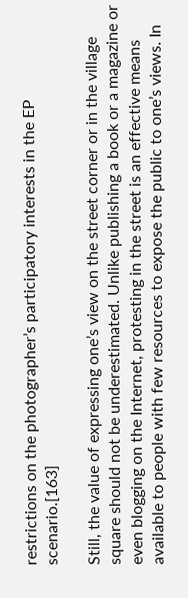restrictions on the photographer’s participatory interests in the EP scenario.[163]

Still, the value of expressing one’s view on the street corner or in the village square should not be underestimated. Unlike publishing a book or a magazine or even blogging on the Internet, protesting in the street is an effective means available to people with few resources to expose the public to one’s views. In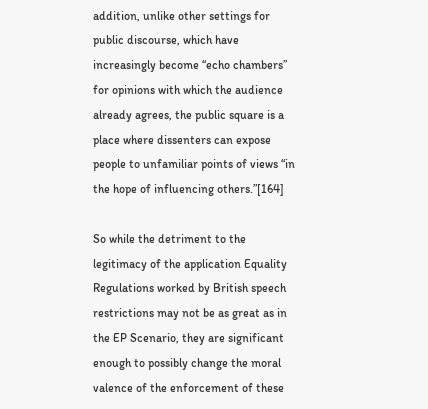addition, unlike other settings for public discourse, which have increasingly become “echo chambers” for opinions with which the audience already agrees, the public square is a place where dissenters can expose people to unfamiliar points of views “in the hope of influencing others.”[164]

So while the detriment to the legitimacy of the application Equality Regulations worked by British speech restrictions may not be as great as in the EP Scenario, they are significant enough to possibly change the moral valence of the enforcement of these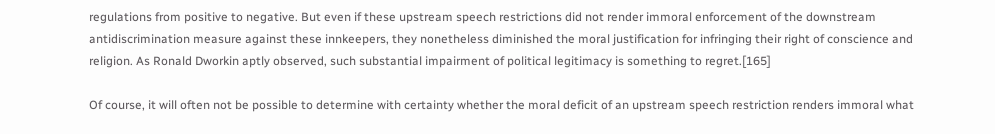regulations from positive to negative. But even if these upstream speech restrictions did not render immoral enforcement of the downstream antidiscrimination measure against these innkeepers, they nonetheless diminished the moral justification for infringing their right of conscience and religion. As Ronald Dworkin aptly observed, such substantial impairment of political legitimacy is something to regret.[165]

Of course, it will often not be possible to determine with certainty whether the moral deficit of an upstream speech restriction renders immoral what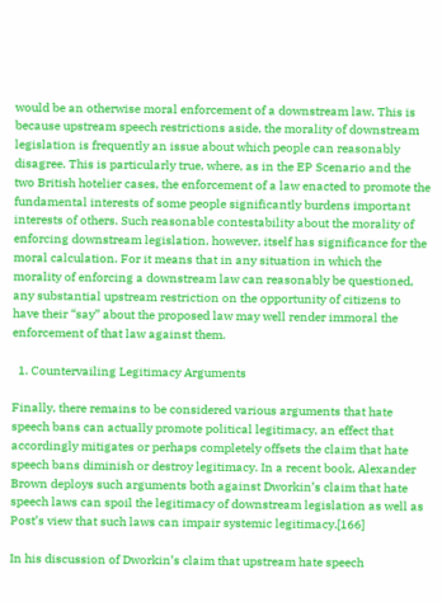would be an otherwise moral enforcement of a downstream law. This is because upstream speech restrictions aside, the morality of downstream legislation is frequently an issue about which people can reasonably disagree. This is particularly true, where, as in the EP Scenario and the two British hotelier cases, the enforcement of a law enacted to promote the fundamental interests of some people significantly burdens important interests of others. Such reasonable contestability about the morality of enforcing downstream legislation, however, itself has significance for the moral calculation. For it means that in any situation in which the morality of enforcing a downstream law can reasonably be questioned, any substantial upstream restriction on the opportunity of citizens to have their “say” about the proposed law may well render immoral the enforcement of that law against them.

  1. Countervailing Legitimacy Arguments

Finally, there remains to be considered various arguments that hate speech bans can actually promote political legitimacy, an effect that accordingly mitigates or perhaps completely offsets the claim that hate speech bans diminish or destroy legitimacy. In a recent book, Alexander Brown deploys such arguments both against Dworkin’s claim that hate speech laws can spoil the legitimacy of downstream legislation as well as Post’s view that such laws can impair systemic legitimacy.[166]

In his discussion of Dworkin’s claim that upstream hate speech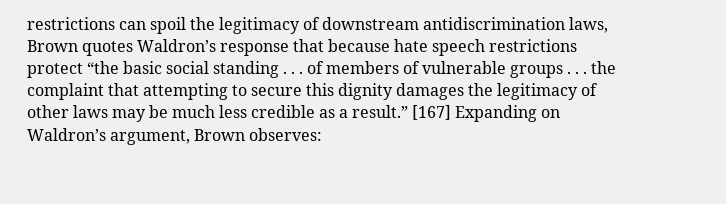restrictions can spoil the legitimacy of downstream antidiscrimination laws, Brown quotes Waldron’s response that because hate speech restrictions protect “the basic social standing . . . of members of vulnerable groups . . . the complaint that attempting to secure this dignity damages the legitimacy of other laws may be much less credible as a result.” [167] Expanding on Waldron’s argument, Brown observes: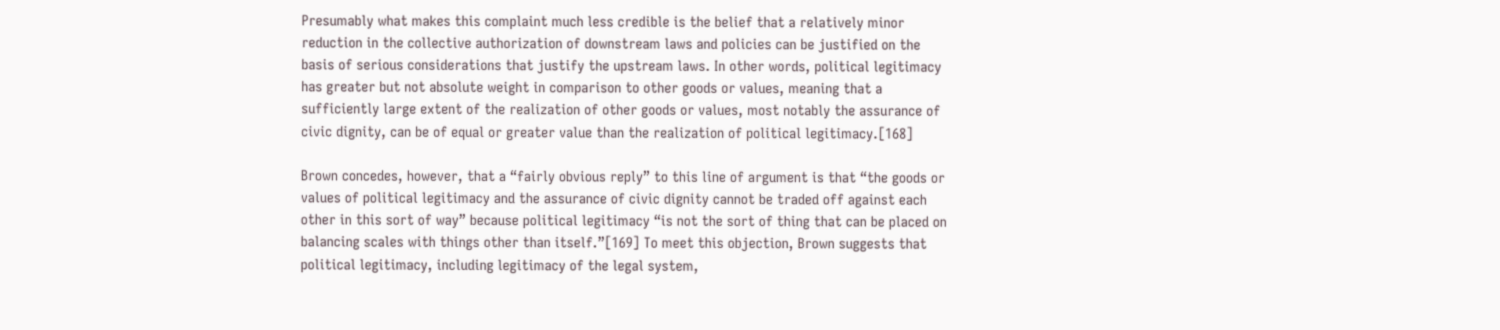Presumably what makes this complaint much less credible is the belief that a relatively minor reduction in the collective authorization of downstream laws and policies can be justified on the basis of serious considerations that justify the upstream laws. In other words, political legitimacy has greater but not absolute weight in comparison to other goods or values, meaning that a sufficiently large extent of the realization of other goods or values, most notably the assurance of civic dignity, can be of equal or greater value than the realization of political legitimacy.[168]

Brown concedes, however, that a “fairly obvious reply” to this line of argument is that “the goods or values of political legitimacy and the assurance of civic dignity cannot be traded off against each other in this sort of way” because political legitimacy “is not the sort of thing that can be placed on balancing scales with things other than itself.”[169] To meet this objection, Brown suggests that political legitimacy, including legitimacy of the legal system,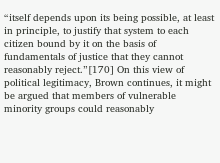“itself depends upon its being possible, at least in principle, to justify that system to each citizen bound by it on the basis of fundamentals of justice that they cannot reasonably reject.”[170] On this view of political legitimacy, Brown continues, it might be argued that members of vulnerable minority groups could reasonably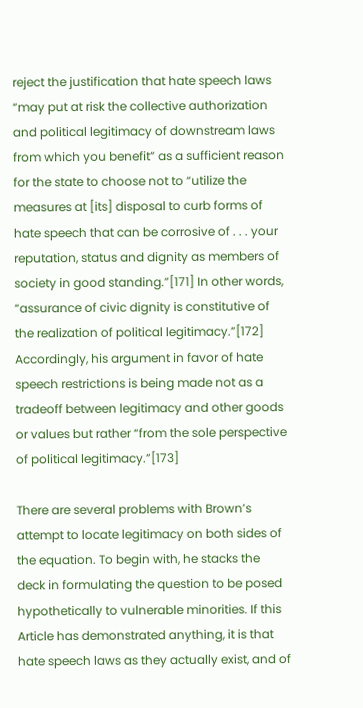reject the justification that hate speech laws “may put at risk the collective authorization and political legitimacy of downstream laws from which you benefit” as a sufficient reason for the state to choose not to “utilize the measures at [its] disposal to curb forms of hate speech that can be corrosive of . . . your reputation, status and dignity as members of society in good standing.”[171] In other words, “assurance of civic dignity is constitutive of the realization of political legitimacy.”[172] Accordingly, his argument in favor of hate speech restrictions is being made not as a tradeoff between legitimacy and other goods or values but rather “from the sole perspective of political legitimacy.”[173]

There are several problems with Brown’s attempt to locate legitimacy on both sides of the equation. To begin with, he stacks the deck in formulating the question to be posed hypothetically to vulnerable minorities. If this Article has demonstrated anything, it is that hate speech laws as they actually exist, and of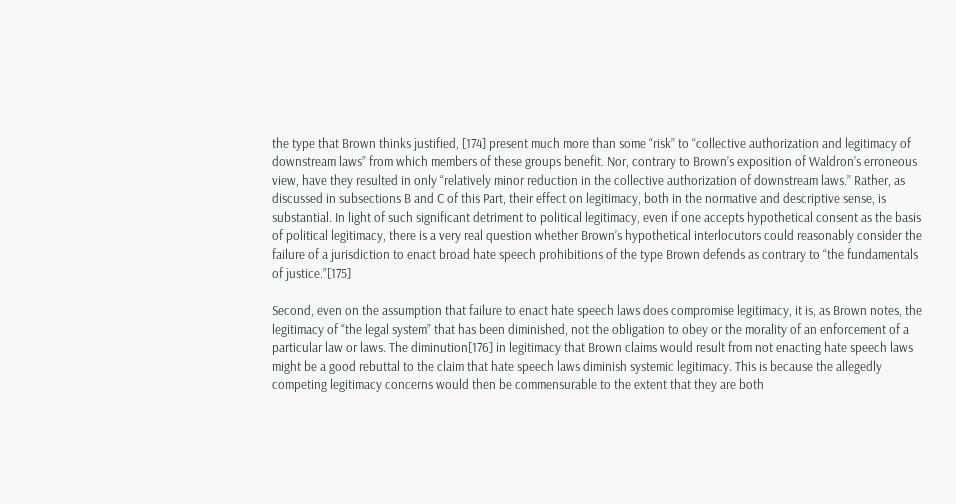the type that Brown thinks justified, [174] present much more than some “risk” to “collective authorization and legitimacy of downstream laws” from which members of these groups benefit. Nor, contrary to Brown’s exposition of Waldron’s erroneous view, have they resulted in only “relatively minor reduction in the collective authorization of downstream laws.” Rather, as discussed in subsections B and C of this Part, their effect on legitimacy, both in the normative and descriptive sense, is substantial. In light of such significant detriment to political legitimacy, even if one accepts hypothetical consent as the basis of political legitimacy, there is a very real question whether Brown’s hypothetical interlocutors could reasonably consider the failure of a jurisdiction to enact broad hate speech prohibitions of the type Brown defends as contrary to “the fundamentals of justice.”[175]

Second, even on the assumption that failure to enact hate speech laws does compromise legitimacy, it is, as Brown notes, the legitimacy of “the legal system” that has been diminished, not the obligation to obey or the morality of an enforcement of a particular law or laws. The diminution[176] in legitimacy that Brown claims would result from not enacting hate speech laws might be a good rebuttal to the claim that hate speech laws diminish systemic legitimacy. This is because the allegedly competing legitimacy concerns would then be commensurable to the extent that they are both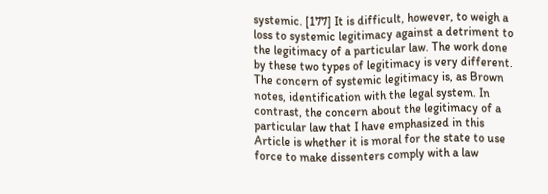systemic. [177] It is difficult, however, to weigh a loss to systemic legitimacy against a detriment to the legitimacy of a particular law. The work done by these two types of legitimacy is very different. The concern of systemic legitimacy is, as Brown notes, identification with the legal system. In contrast, the concern about the legitimacy of a particular law that I have emphasized in this Article is whether it is moral for the state to use force to make dissenters comply with a law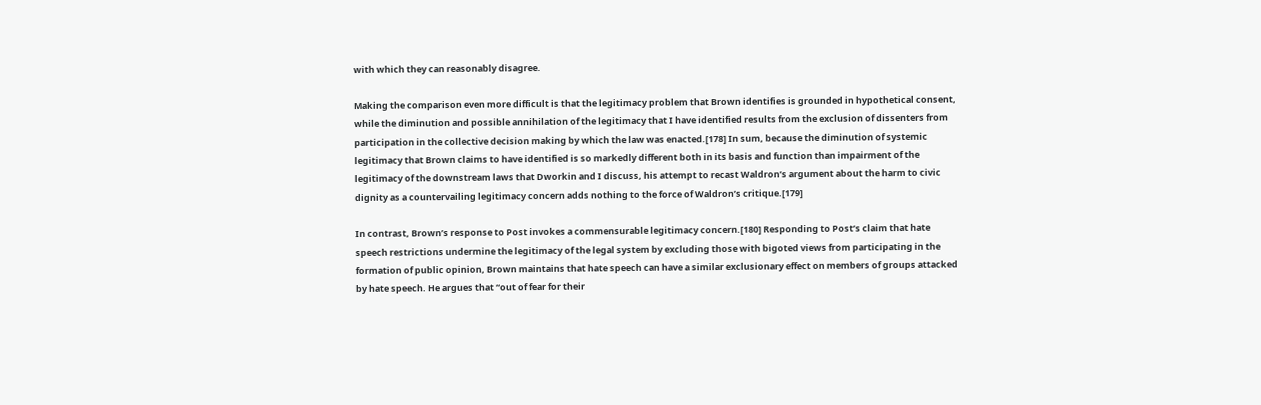with which they can reasonably disagree.

Making the comparison even more difficult is that the legitimacy problem that Brown identifies is grounded in hypothetical consent, while the diminution and possible annihilation of the legitimacy that I have identified results from the exclusion of dissenters from participation in the collective decision making by which the law was enacted.[178] In sum, because the diminution of systemic legitimacy that Brown claims to have identified is so markedly different both in its basis and function than impairment of the legitimacy of the downstream laws that Dworkin and I discuss, his attempt to recast Waldron’s argument about the harm to civic dignity as a countervailing legitimacy concern adds nothing to the force of Waldron’s critique.[179]

In contrast, Brown’s response to Post invokes a commensurable legitimacy concern.[180] Responding to Post’s claim that hate speech restrictions undermine the legitimacy of the legal system by excluding those with bigoted views from participating in the formation of public opinion, Brown maintains that hate speech can have a similar exclusionary effect on members of groups attacked by hate speech. He argues that “out of fear for their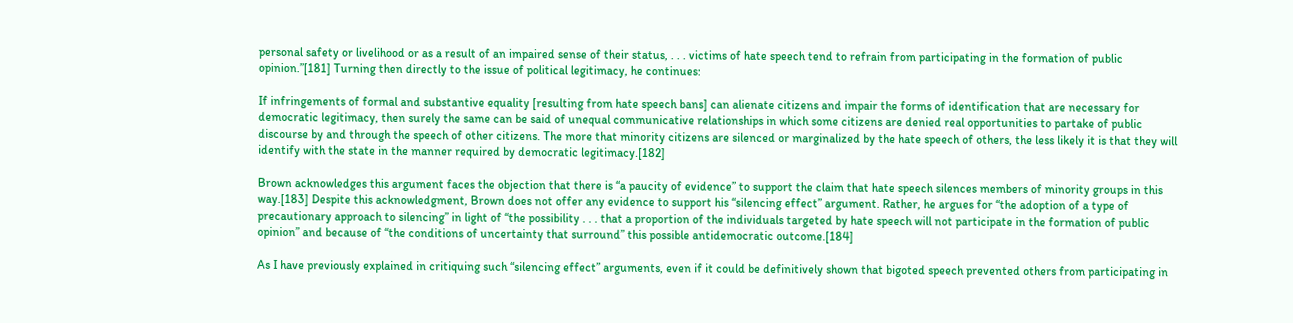personal safety or livelihood or as a result of an impaired sense of their status, . . . victims of hate speech tend to refrain from participating in the formation of public opinion.”[181] Turning then directly to the issue of political legitimacy, he continues:

If infringements of formal and substantive equality [resulting from hate speech bans] can alienate citizens and impair the forms of identification that are necessary for democratic legitimacy, then surely the same can be said of unequal communicative relationships in which some citizens are denied real opportunities to partake of public discourse by and through the speech of other citizens. The more that minority citizens are silenced or marginalized by the hate speech of others, the less likely it is that they will identify with the state in the manner required by democratic legitimacy.[182]

Brown acknowledges this argument faces the objection that there is “a paucity of evidence” to support the claim that hate speech silences members of minority groups in this way.[183] Despite this acknowledgment, Brown does not offer any evidence to support his “silencing effect” argument. Rather, he argues for “the adoption of a type of precautionary approach to silencing” in light of “the possibility . . . that a proportion of the individuals targeted by hate speech will not participate in the formation of public opinion” and because of “the conditions of uncertainty that surround” this possible antidemocratic outcome.[184]

As I have previously explained in critiquing such “silencing effect” arguments, even if it could be definitively shown that bigoted speech prevented others from participating in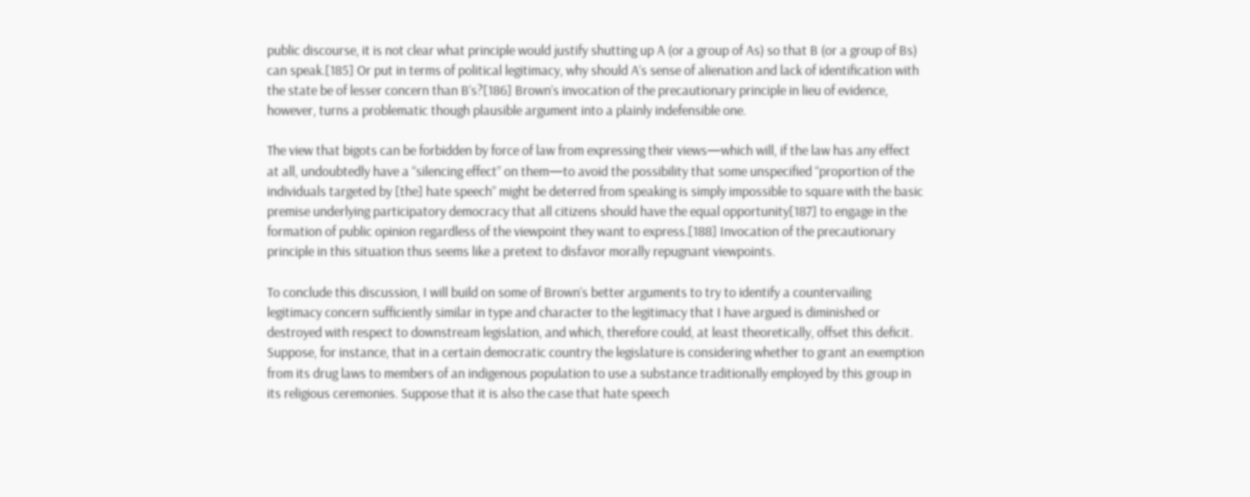public discourse, it is not clear what principle would justify shutting up A (or a group of As) so that B (or a group of Bs) can speak.[185] Or put in terms of political legitimacy, why should A’s sense of alienation and lack of identification with the state be of lesser concern than B’s?[186] Brown’s invocation of the precautionary principle in lieu of evidence, however, turns a problematic though plausible argument into a plainly indefensible one.

The view that bigots can be forbidden by force of law from expressing their views—which will, if the law has any effect at all, undoubtedly have a “silencing effect” on them—to avoid the possibility that some unspecified “proportion of the individuals targeted by [the] hate speech” might be deterred from speaking is simply impossible to square with the basic premise underlying participatory democracy that all citizens should have the equal opportunity[187] to engage in the formation of public opinion regardless of the viewpoint they want to express.[188] Invocation of the precautionary principle in this situation thus seems like a pretext to disfavor morally repugnant viewpoints.

To conclude this discussion, I will build on some of Brown’s better arguments to try to identify a countervailing legitimacy concern sufficiently similar in type and character to the legitimacy that I have argued is diminished or destroyed with respect to downstream legislation, and which, therefore could, at least theoretically, offset this deficit. Suppose, for instance, that in a certain democratic country the legislature is considering whether to grant an exemption from its drug laws to members of an indigenous population to use a substance traditionally employed by this group in its religious ceremonies. Suppose that it is also the case that hate speech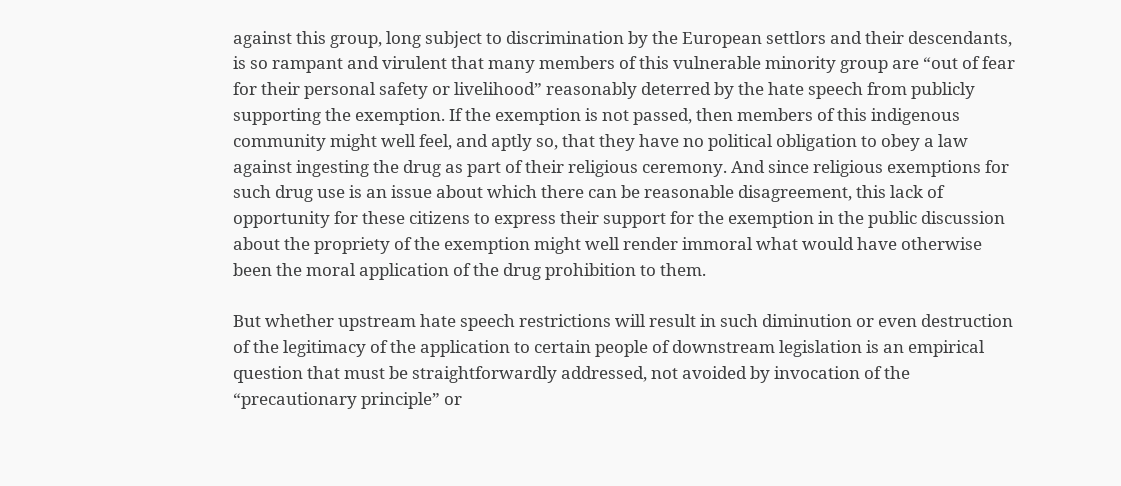against this group, long subject to discrimination by the European settlors and their descendants, is so rampant and virulent that many members of this vulnerable minority group are “out of fear for their personal safety or livelihood” reasonably deterred by the hate speech from publicly supporting the exemption. If the exemption is not passed, then members of this indigenous community might well feel, and aptly so, that they have no political obligation to obey a law against ingesting the drug as part of their religious ceremony. And since religious exemptions for such drug use is an issue about which there can be reasonable disagreement, this lack of opportunity for these citizens to express their support for the exemption in the public discussion about the propriety of the exemption might well render immoral what would have otherwise been the moral application of the drug prohibition to them.

But whether upstream hate speech restrictions will result in such diminution or even destruction of the legitimacy of the application to certain people of downstream legislation is an empirical question that must be straightforwardly addressed, not avoided by invocation of the “precautionary principle” or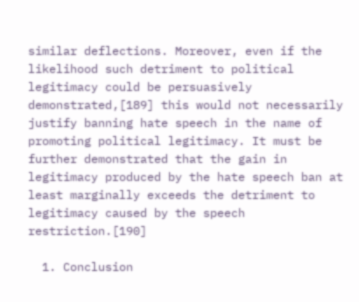similar deflections. Moreover, even if the likelihood such detriment to political legitimacy could be persuasively demonstrated,[189] this would not necessarily justify banning hate speech in the name of promoting political legitimacy. It must be further demonstrated that the gain in legitimacy produced by the hate speech ban at least marginally exceeds the detriment to legitimacy caused by the speech restriction.[190]

  1. Conclusion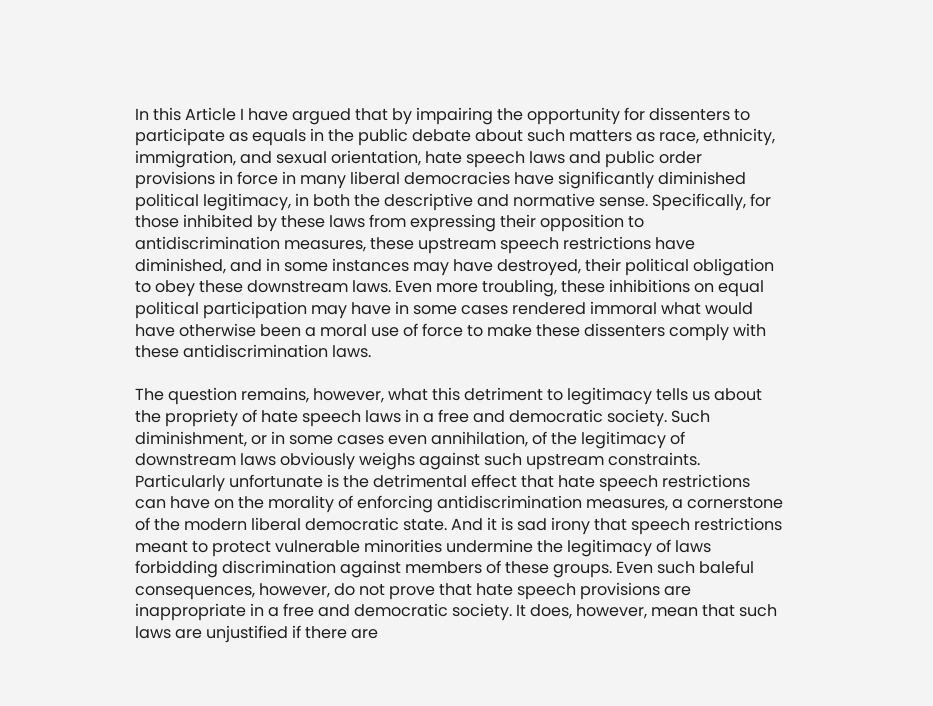In this Article I have argued that by impairing the opportunity for dissenters to participate as equals in the public debate about such matters as race, ethnicity, immigration, and sexual orientation, hate speech laws and public order provisions in force in many liberal democracies have significantly diminished political legitimacy, in both the descriptive and normative sense. Specifically, for those inhibited by these laws from expressing their opposition to antidiscrimination measures, these upstream speech restrictions have diminished, and in some instances may have destroyed, their political obligation to obey these downstream laws. Even more troubling, these inhibitions on equal political participation may have in some cases rendered immoral what would have otherwise been a moral use of force to make these dissenters comply with these antidiscrimination laws.

The question remains, however, what this detriment to legitimacy tells us about the propriety of hate speech laws in a free and democratic society. Such diminishment, or in some cases even annihilation, of the legitimacy of downstream laws obviously weighs against such upstream constraints. Particularly unfortunate is the detrimental effect that hate speech restrictions can have on the morality of enforcing antidiscrimination measures, a cornerstone of the modern liberal democratic state. And it is sad irony that speech restrictions meant to protect vulnerable minorities undermine the legitimacy of laws forbidding discrimination against members of these groups. Even such baleful consequences, however, do not prove that hate speech provisions are inappropriate in a free and democratic society. It does, however, mean that such laws are unjustified if there are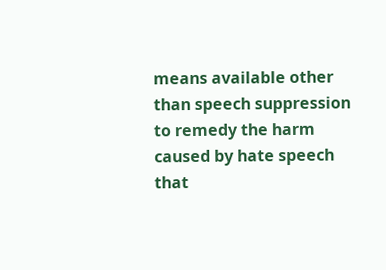means available other than speech suppression to remedy the harm caused by hate speech that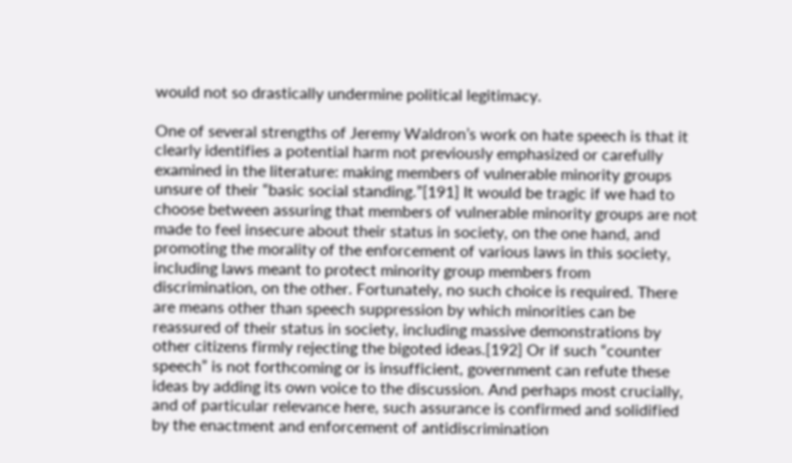would not so drastically undermine political legitimacy.

One of several strengths of Jeremy Waldron’s work on hate speech is that it clearly identifies a potential harm not previously emphasized or carefully examined in the literature: making members of vulnerable minority groups unsure of their “basic social standing.”[191] It would be tragic if we had to choose between assuring that members of vulnerable minority groups are not made to feel insecure about their status in society, on the one hand, and promoting the morality of the enforcement of various laws in this society, including laws meant to protect minority group members from discrimination, on the other. Fortunately, no such choice is required. There are means other than speech suppression by which minorities can be reassured of their status in society, including massive demonstrations by other citizens firmly rejecting the bigoted ideas.[192] Or if such “counter speech” is not forthcoming or is insufficient, government can refute these ideas by adding its own voice to the discussion. And perhaps most crucially, and of particular relevance here, such assurance is confirmed and solidified by the enactment and enforcement of antidiscrimination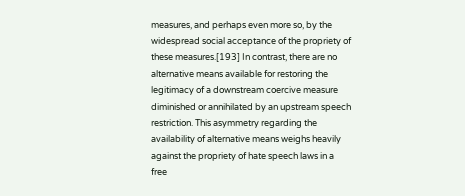measures, and perhaps even more so, by the widespread social acceptance of the propriety of these measures.[193] In contrast, there are no alternative means available for restoring the legitimacy of a downstream coercive measure diminished or annihilated by an upstream speech restriction. This asymmetry regarding the availability of alternative means weighs heavily against the propriety of hate speech laws in a free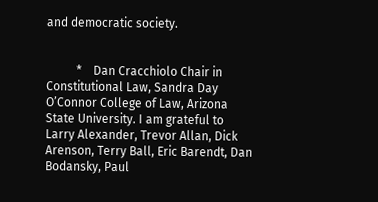and democratic society.


          *    Dan Cracchiolo Chair in Constitutional Law, Sandra Day O’Connor College of Law, Arizona State University. I am grateful to Larry Alexander, Trevor Allan, Dick Arenson, Terry Ball, Eric Barendt, Dan Bodansky, Paul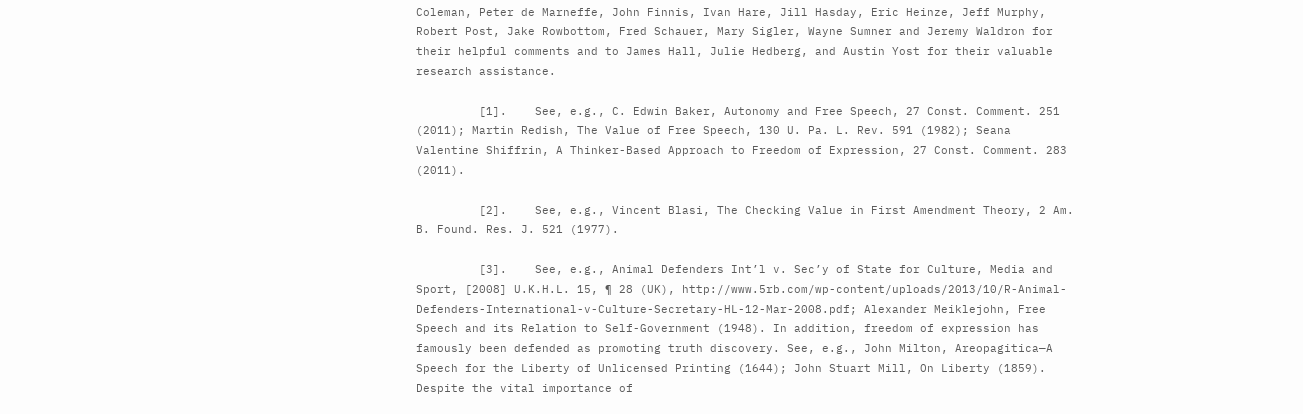Coleman, Peter de Marneffe, John Finnis, Ivan Hare, Jill Hasday, Eric Heinze, Jeff Murphy, Robert Post, Jake Rowbottom, Fred Schauer, Mary Sigler, Wayne Sumner and Jeremy Waldron for their helpful comments and to James Hall, Julie Hedberg, and Austin Yost for their valuable research assistance.

         [1].    See, e.g., C. Edwin Baker, Autonomy and Free Speech, 27 Const. Comment. 251 (2011); Martin Redish, The Value of Free Speech, 130 U. Pa. L. Rev. 591 (1982); Seana Valentine Shiffrin, A Thinker-Based Approach to Freedom of Expression, 27 Const. Comment. 283 (2011).

         [2].    See, e.g., Vincent Blasi, The Checking Value in First Amendment Theory, 2 Am. B. Found. Res. J. 521 (1977).

         [3].    See, e.g., Animal Defenders Int’l v. Sec’y of State for Culture, Media and Sport, [2008] U.K.H.L. 15, ¶ 28 (UK), http://www.5rb.com/wp-content/uploads/2013/10/R-Animal-Defenders-International-v-Culture-Secretary-HL-12-Mar-2008.pdf; Alexander Meiklejohn, Free Speech and its Relation to Self-Government (1948). In addition, freedom of expression has famously been defended as promoting truth discovery. See, e.g., John Milton, Areopagitica—A Speech for the Liberty of Unlicensed Printing (1644); John Stuart Mill, On Liberty (1859). Despite the vital importance of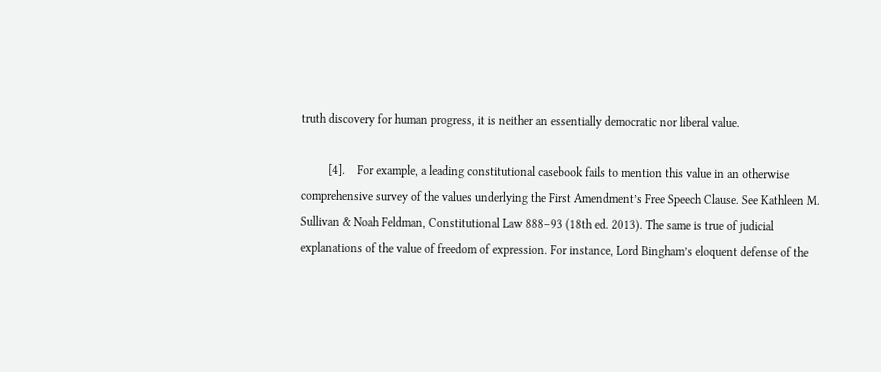truth discovery for human progress, it is neither an essentially democratic nor liberal value.

         [4].    For example, a leading constitutional casebook fails to mention this value in an otherwise comprehensive survey of the values underlying the First Amendment’s Free Speech Clause. See Kathleen M. Sullivan & Noah Feldman, Constitutional Law 888–93 (18th ed. 2013). The same is true of judicial explanations of the value of freedom of expression. For instance, Lord Bingham’s eloquent defense of the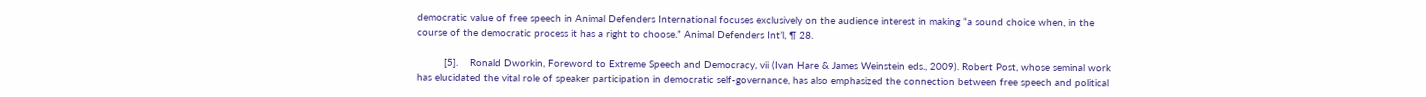democratic value of free speech in Animal Defenders International focuses exclusively on the audience interest in making “a sound choice when, in the course of the democratic process it has a right to choose.” Animal Defenders Int’l, ¶ 28.

         [5].    Ronald Dworkin, Foreword to Extreme Speech and Democracy, vii (Ivan Hare & James Weinstein eds., 2009). Robert Post, whose seminal work has elucidated the vital role of speaker participation in democratic self-governance, has also emphasized the connection between free speech and political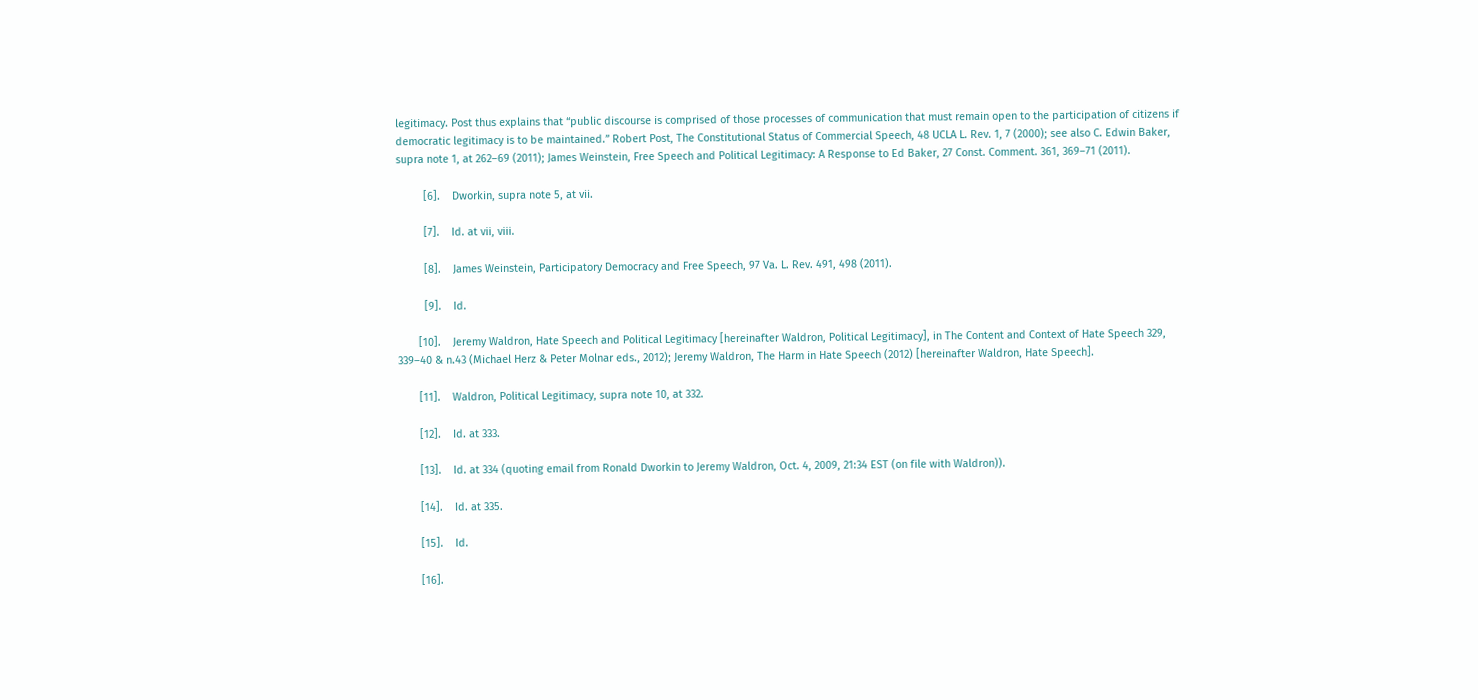legitimacy. Post thus explains that “public discourse is comprised of those processes of communication that must remain open to the participation of citizens if democratic legitimacy is to be maintained.” Robert Post, The Constitutional Status of Commercial Speech, 48 UCLA L. Rev. 1, 7 (2000); see also C. Edwin Baker, supra note 1, at 262–69 (2011); James Weinstein, Free Speech and Political Legitimacy: A Response to Ed Baker, 27 Const. Comment. 361, 369–71 (2011).

         [6].    Dworkin, supra note 5, at vii.

         [7].    Id. at vii, viii.

         [8].    James Weinstein, Participatory Democracy and Free Speech, 97 Va. L. Rev. 491, 498 (2011).

         [9].    Id.

       [10].    Jeremy Waldron, Hate Speech and Political Legitimacy [hereinafter Waldron, Political Legitimacy], in The Content and Context of Hate Speech 329, 339–40 & n.43 (Michael Herz & Peter Molnar eds., 2012); Jeremy Waldron, The Harm in Hate Speech (2012) [hereinafter Waldron, Hate Speech].

       [11].    Waldron, Political Legitimacy, supra note 10, at 332.

       [12].    Id. at 333.

       [13].    Id. at 334 (quoting email from Ronald Dworkin to Jeremy Waldron, Oct. 4, 2009, 21:34 EST (on file with Waldron)).

       [14].    Id. at 335.

       [15].    Id.

       [16].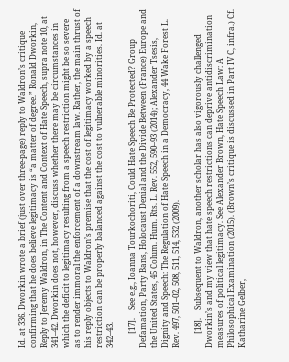Id. at 336. Dworkin wrote a brief (just over three-page) reply to Waldron’s critique confirming that he does believe legitimacy is “a matter of degree.” Ronald Dworkin, Reply to Jeremy Waldron, in The Content and Context of Hate Speech, supra note 10, at 341–42. Dworkin does not, however, discuss whether there may be circumstances in which the deficit to legitimacy resulting from a speech restriction might be so severe as to render immoral the enforcement of a downstream law. Rather, the main thrust of his reply objects to Waldron’s premise that the cost of legitimacy worked by a speech restriction can be properly balanced against the cost to vulnerable minorities. Id. at 342–43.

       [17].    See e.g., Ioanna Tourkochoriti, Could Hate Speech Be Protected? Group Defamation, Party Bans, Holocaust Denial and the Divide Between (France) Europe and the United States, 45 Colum. Hum. Rts. L. Rev. 552, 590–93 (2014); Alexander Tsesis, Dignity and Speech: The Regulation of Hate Speech in a Democracy, 44 Wake Forest L. Rev. 497, 501–02, 508, 511, 514, 532 (2009).

       [18].    Subsequent to Waldron, another scholar has also vigorously challenged Dworkin’s and my view that hate speech restrictions can deprive antidiscrimination measures of political legitimacy. See Alexander Brown, Hate Speech Law: A Philosophical Examination (2015). (Brown’s critique is discussed in Part IV C, infra.) Cf. Katharine Gelber,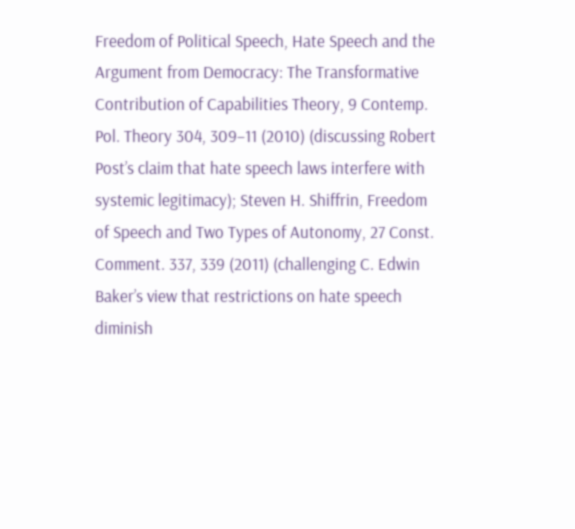Freedom of Political Speech, Hate Speech and the Argument from Democracy: The Transformative Contribution of Capabilities Theory, 9 Contemp. Pol. Theory 304, 309–11 (2010) (discussing Robert Post’s claim that hate speech laws interfere with systemic legitimacy); Steven H. Shiffrin, Freedom of Speech and Two Types of Autonomy, 27 Const. Comment. 337, 339 (2011) (challenging C. Edwin Baker’s view that restrictions on hate speech diminish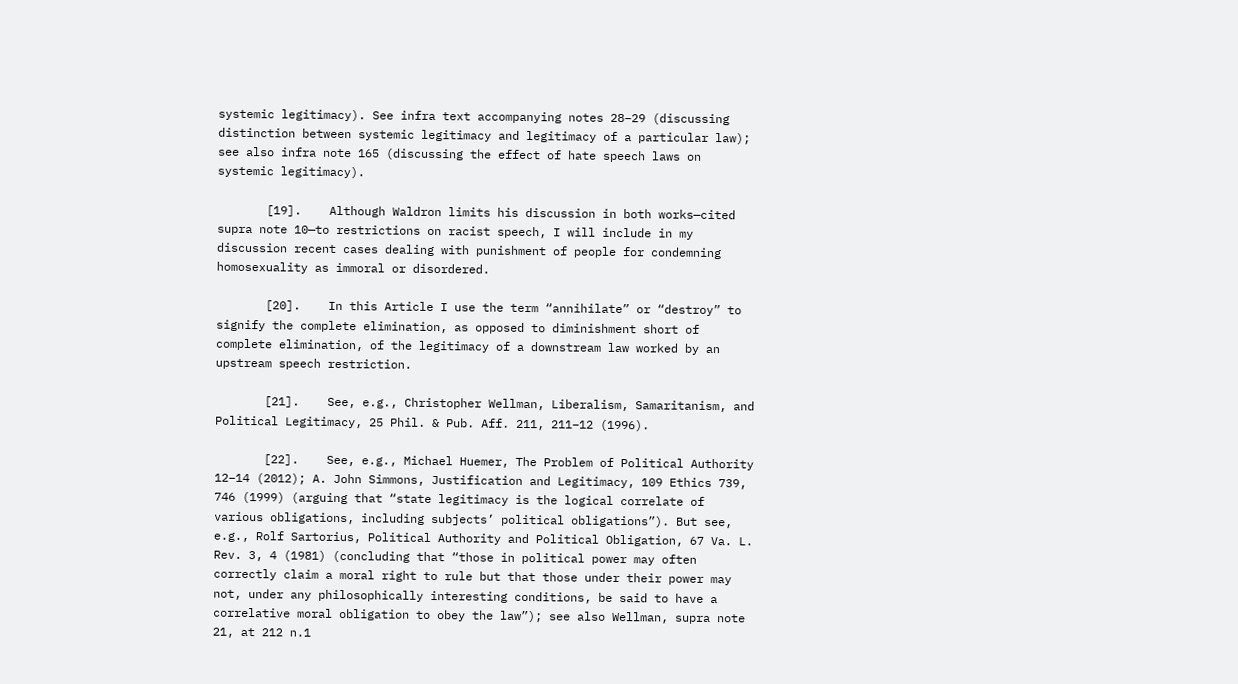systemic legitimacy). See infra text accompanying notes 28–29 (discussing distinction between systemic legitimacy and legitimacy of a particular law); see also infra note 165 (discussing the effect of hate speech laws on systemic legitimacy).

       [19].    Although Waldron limits his discussion in both works—cited supra note 10—to restrictions on racist speech, I will include in my discussion recent cases dealing with punishment of people for condemning homosexuality as immoral or disordered.

       [20].    In this Article I use the term “annihilate” or “destroy” to signify the complete elimination, as opposed to diminishment short of complete elimination, of the legitimacy of a downstream law worked by an upstream speech restriction.

       [21].    See, e.g., Christopher Wellman, Liberalism, Samaritanism, and Political Legitimacy, 25 Phil. & Pub. Aff. 211, 211–12 (1996).

       [22].    See, e.g., Michael Huemer, The Problem of Political Authority 12–14 (2012); A. John Simmons, Justification and Legitimacy, 109 Ethics 739, 746 (1999) (arguing that “state legitimacy is the logical correlate of various obligations, including subjects’ political obligations”). But see, e.g., Rolf Sartorius, Political Authority and Political Obligation, 67 Va. L. Rev. 3, 4 (1981) (concluding that “those in political power may often correctly claim a moral right to rule but that those under their power may not, under any philosophically interesting conditions, be said to have a correlative moral obligation to obey the law”); see also Wellman, supra note 21, at 212 n.1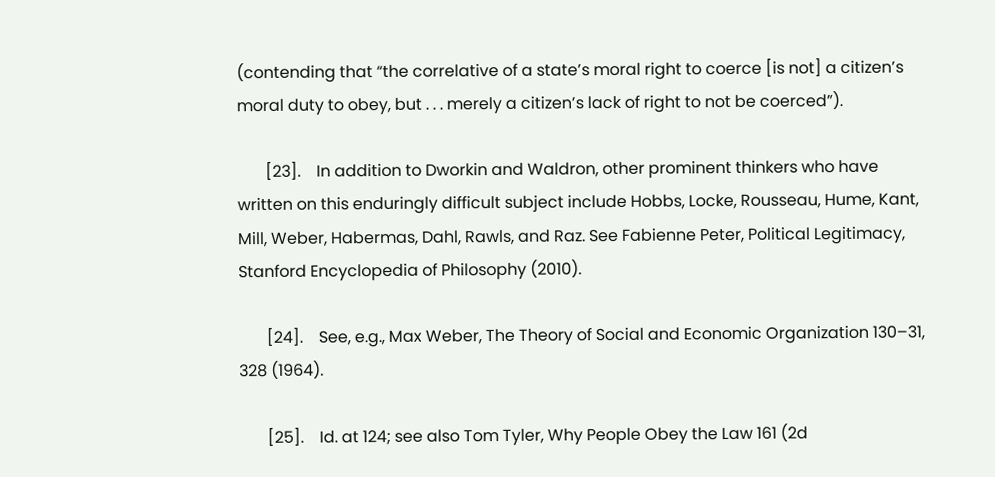(contending that “the correlative of a state’s moral right to coerce [is not] a citizen’s moral duty to obey, but . . . merely a citizen’s lack of right to not be coerced”).

       [23].    In addition to Dworkin and Waldron, other prominent thinkers who have written on this enduringly difficult subject include Hobbs, Locke, Rousseau, Hume, Kant, Mill, Weber, Habermas, Dahl, Rawls, and Raz. See Fabienne Peter, Political Legitimacy, Stanford Encyclopedia of Philosophy (2010).

       [24].    See, e.g., Max Weber, The Theory of Social and Economic Organization 130–31, 328 (1964).

       [25].    Id. at 124; see also Tom Tyler, Why People Obey the Law 161 (2d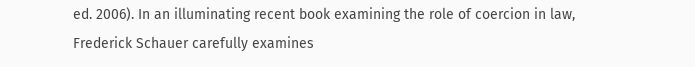ed. 2006). In an illuminating recent book examining the role of coercion in law, Frederick Schauer carefully examines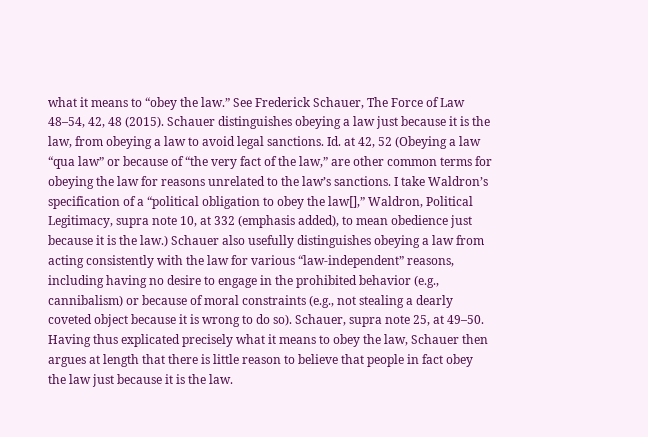what it means to “obey the law.” See Frederick Schauer, The Force of Law 48–54, 42, 48 (2015). Schauer distinguishes obeying a law just because it is the law, from obeying a law to avoid legal sanctions. Id. at 42, 52 (Obeying a law “qua law” or because of “the very fact of the law,” are other common terms for obeying the law for reasons unrelated to the law’s sanctions. I take Waldron’s specification of a “political obligation to obey the law[],” Waldron, Political Legitimacy, supra note 10, at 332 (emphasis added), to mean obedience just because it is the law.) Schauer also usefully distinguishes obeying a law from acting consistently with the law for various “law-independent” reasons, including having no desire to engage in the prohibited behavior (e.g., cannibalism) or because of moral constraints (e.g., not stealing a dearly coveted object because it is wrong to do so). Schauer, supra note 25, at 49–50. Having thus explicated precisely what it means to obey the law, Schauer then argues at length that there is little reason to believe that people in fact obey the law just because it is the law.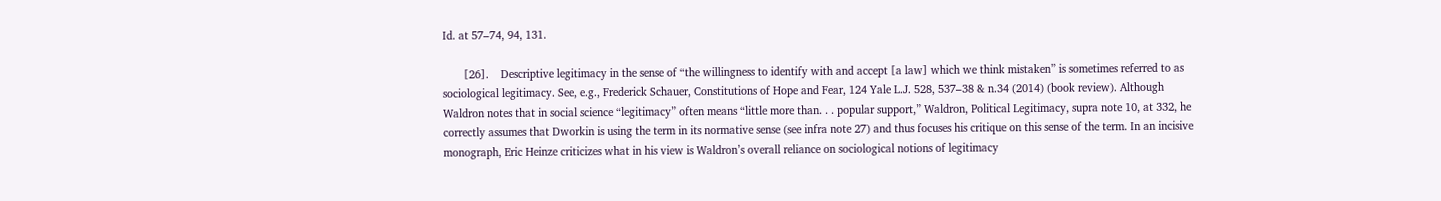Id. at 57–74, 94, 131.

       [26].    Descriptive legitimacy in the sense of “the willingness to identify with and accept [a law] which we think mistaken” is sometimes referred to as sociological legitimacy. See, e.g., Frederick Schauer, Constitutions of Hope and Fear, 124 Yale L.J. 528, 537–38 & n.34 (2014) (book review). Although Waldron notes that in social science “legitimacy” often means “little more than. . . popular support,” Waldron, Political Legitimacy, supra note 10, at 332, he correctly assumes that Dworkin is using the term in its normative sense (see infra note 27) and thus focuses his critique on this sense of the term. In an incisive monograph, Eric Heinze criticizes what in his view is Waldron’s overall reliance on sociological notions of legitimacy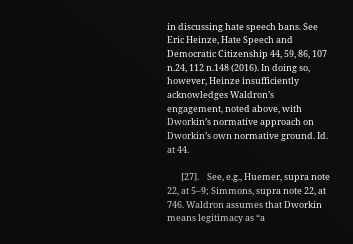in discussing hate speech bans. See Eric Heinze, Hate Speech and Democratic Citizenship 44, 59, 86, 107 n.24, 112 n.148 (2016). In doing so, however, Heinze insufficiently acknowledges Waldron’s engagement, noted above, with Dworkin’s normative approach on Dworkin’s own normative ground. Id. at 44.

       [27].    See, e.g., Huemer, supra note 22, at 5–9; Simmons, supra note 22, at 746. Waldron assumes that Dworkin means legitimacy as “a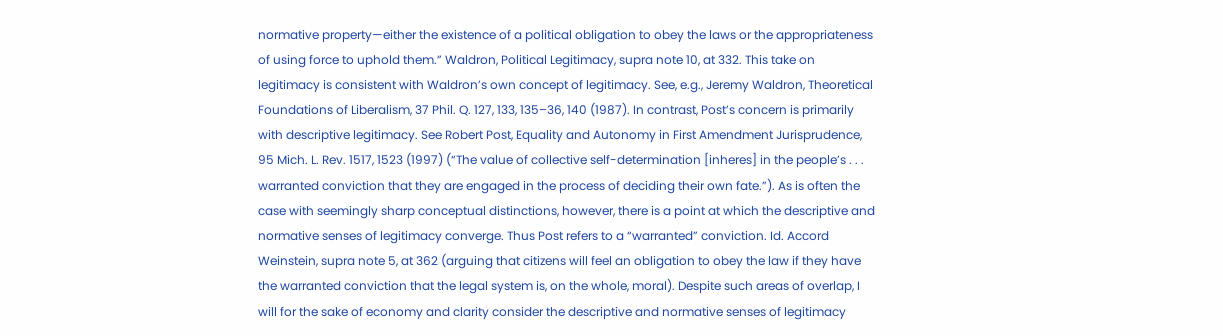normative property—either the existence of a political obligation to obey the laws or the appropriateness of using force to uphold them.” Waldron, Political Legitimacy, supra note 10, at 332. This take on legitimacy is consistent with Waldron’s own concept of legitimacy. See, e.g., Jeremy Waldron, Theoretical Foundations of Liberalism, 37 Phil. Q. 127, 133, 135–36, 140 (1987). In contrast, Post’s concern is primarily with descriptive legitimacy. See Robert Post, Equality and Autonomy in First Amendment Jurisprudence, 95 Mich. L. Rev. 1517, 1523 (1997) (“The value of collective self-determination [inheres] in the people’s . . . warranted conviction that they are engaged in the process of deciding their own fate.”). As is often the case with seemingly sharp conceptual distinctions, however, there is a point at which the descriptive and normative senses of legitimacy converge. Thus Post refers to a “warranted” conviction. Id. Accord Weinstein, supra note 5, at 362 (arguing that citizens will feel an obligation to obey the law if they have the warranted conviction that the legal system is, on the whole, moral). Despite such areas of overlap, I will for the sake of economy and clarity consider the descriptive and normative senses of legitimacy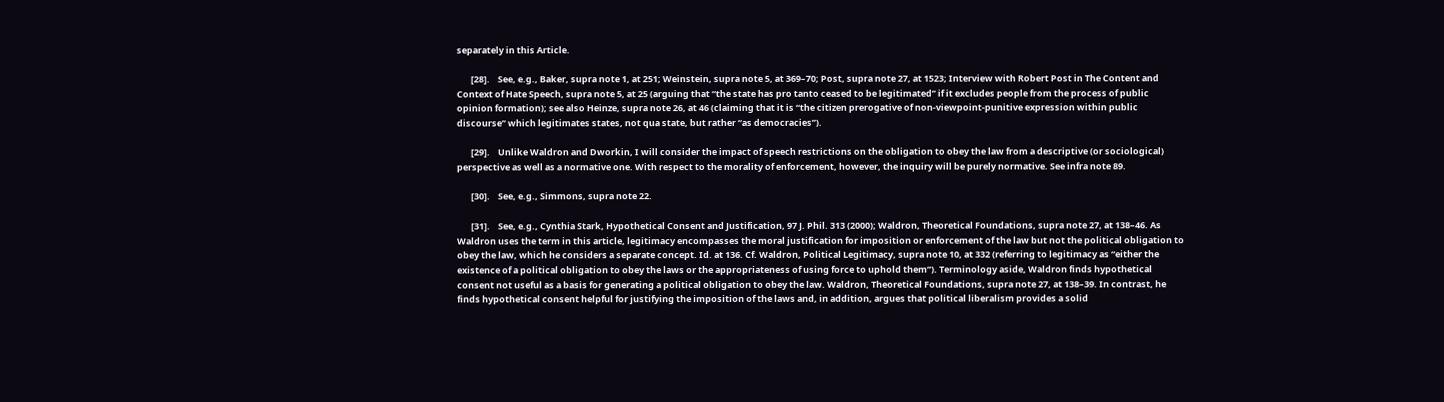separately in this Article.

       [28].    See, e.g., Baker, supra note 1, at 251; Weinstein, supra note 5, at 369–70; Post, supra note 27, at 1523; Interview with Robert Post in The Content and Context of Hate Speech, supra note 5, at 25 (arguing that “the state has pro tanto ceased to be legitimated” if it excludes people from the process of public opinion formation); see also Heinze, supra note 26, at 46 (claiming that it is “the citizen prerogative of non-viewpoint-punitive expression within public discourse” which legitimates states, not qua state, but rather “as democracies”).

       [29].    Unlike Waldron and Dworkin, I will consider the impact of speech restrictions on the obligation to obey the law from a descriptive (or sociological) perspective as well as a normative one. With respect to the morality of enforcement, however, the inquiry will be purely normative. See infra note 89.

       [30].    See, e.g., Simmons, supra note 22.

       [31].    See, e.g., Cynthia Stark, Hypothetical Consent and Justification, 97 J. Phil. 313 (2000); Waldron, Theoretical Foundations, supra note 27, at 138–46. As Waldron uses the term in this article, legitimacy encompasses the moral justification for imposition or enforcement of the law but not the political obligation to obey the law, which he considers a separate concept. Id. at 136. Cf. Waldron, Political Legitimacy, supra note 10, at 332 (referring to legitimacy as “either the existence of a political obligation to obey the laws or the appropriateness of using force to uphold them”). Terminology aside, Waldron finds hypothetical consent not useful as a basis for generating a political obligation to obey the law. Waldron, Theoretical Foundations, supra note 27, at 138–39. In contrast, he finds hypothetical consent helpful for justifying the imposition of the laws and, in addition, argues that political liberalism provides a solid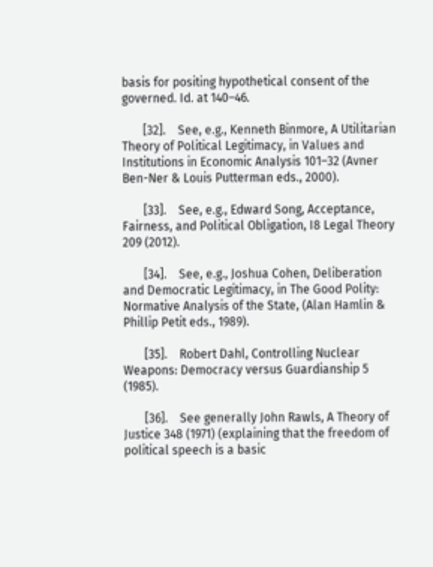basis for positing hypothetical consent of the governed. Id. at 140–46.

       [32].    See, e.g., Kenneth Binmore, A Utilitarian Theory of Political Legitimacy, in Values and Institutions in Economic Analysis 101–32 (Avner Ben-Ner & Louis Putterman eds., 2000).

       [33].    See, e.g., Edward Song, Acceptance, Fairness, and Political Obligation, I8 Legal Theory 209 (2012).

       [34].    See, e.g., Joshua Cohen, Deliberation and Democratic Legitimacy, in The Good Polity: Normative Analysis of the State, (Alan Hamlin & Phillip Petit eds., 1989).

       [35].    Robert Dahl, Controlling Nuclear Weapons: Democracy versus Guardianship 5 (1985).

       [36].    See generally John Rawls, A Theory of Justice 348 (1971) (explaining that the freedom of political speech is a basic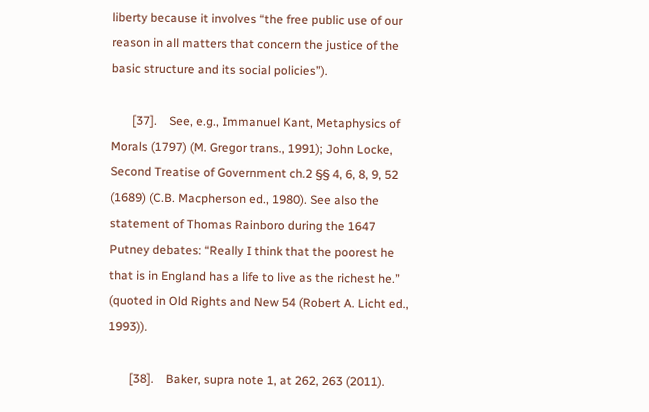liberty because it involves “the free public use of our reason in all matters that concern the justice of the basic structure and its social policies”).

       [37].    See, e.g., Immanuel Kant, Metaphysics of Morals (1797) (M. Gregor trans., 1991); John Locke, Second Treatise of Government ch.2 §§ 4, 6, 8, 9, 52 (1689) (C.B. Macpherson ed., 1980). See also the statement of Thomas Rainboro during the 1647 Putney debates: “Really I think that the poorest he that is in England has a life to live as the richest he.” (quoted in Old Rights and New 54 (Robert A. Licht ed., 1993)).

       [38].    Baker, supra note 1, at 262, 263 (2011).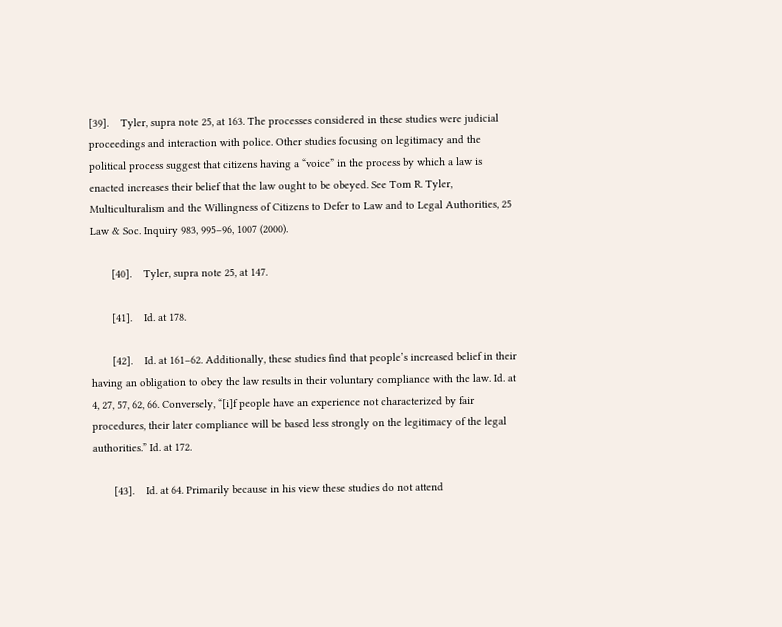[39].    Tyler, supra note 25, at 163. The processes considered in these studies were judicial proceedings and interaction with police. Other studies focusing on legitimacy and the political process suggest that citizens having a “voice” in the process by which a law is enacted increases their belief that the law ought to be obeyed. See Tom R. Tyler, Multiculturalism and the Willingness of Citizens to Defer to Law and to Legal Authorities, 25 Law & Soc. Inquiry 983, 995–96, 1007 (2000).

       [40].    Tyler, supra note 25, at 147.

       [41].    Id. at 178.

       [42].    Id. at 161–62. Additionally, these studies find that people’s increased belief in their having an obligation to obey the law results in their voluntary compliance with the law. Id. at 4, 27, 57, 62, 66. Conversely, “[i]f people have an experience not characterized by fair procedures, their later compliance will be based less strongly on the legitimacy of the legal authorities.” Id. at 172.

       [43].    Id. at 64. Primarily because in his view these studies do not attend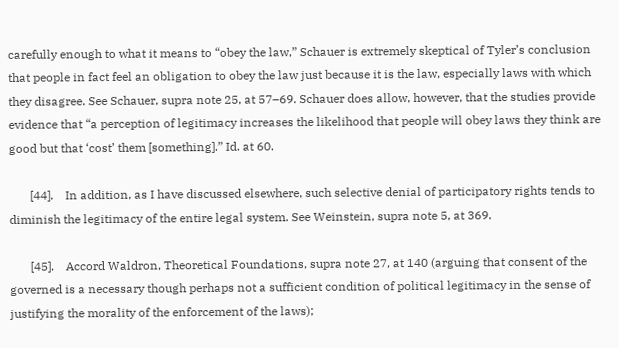carefully enough to what it means to “obey the law,” Schauer is extremely skeptical of Tyler’s conclusion that people in fact feel an obligation to obey the law just because it is the law, especially laws with which they disagree. See Schauer, supra note 25, at 57–69. Schauer does allow, however, that the studies provide evidence that “a perception of legitimacy increases the likelihood that people will obey laws they think are good but that ‘cost’ them [something].” Id. at 60.

       [44].    In addition, as I have discussed elsewhere, such selective denial of participatory rights tends to diminish the legitimacy of the entire legal system. See Weinstein, supra note 5, at 369.

       [45].    Accord Waldron, Theoretical Foundations, supra note 27, at 140 (arguing that consent of the governed is a necessary though perhaps not a sufficient condition of political legitimacy in the sense of justifying the morality of the enforcement of the laws);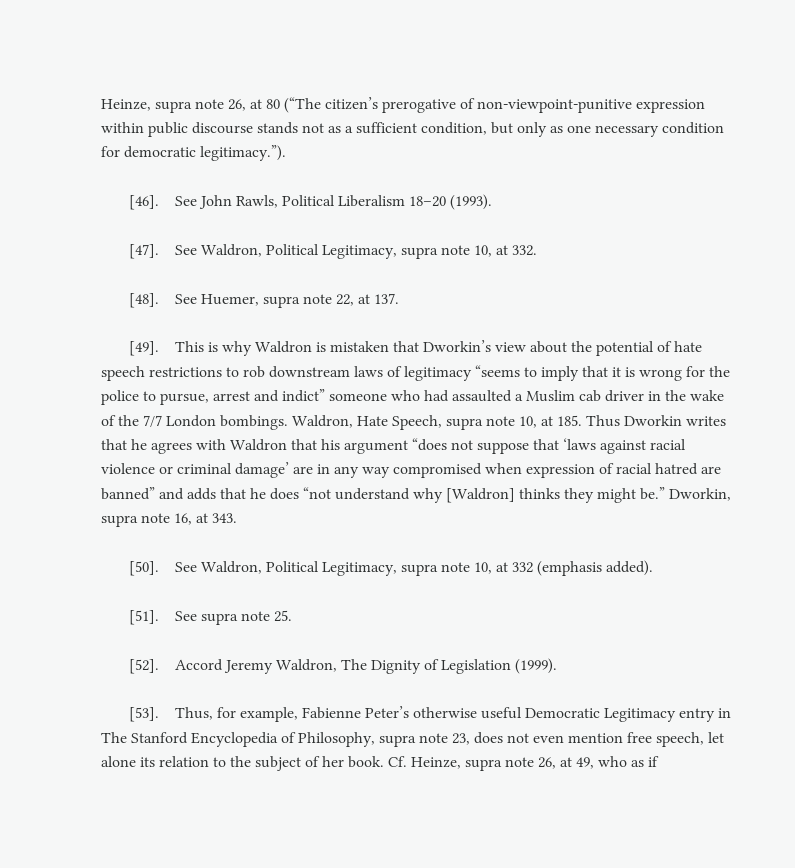Heinze, supra note 26, at 80 (“The citizen’s prerogative of non-viewpoint-punitive expression within public discourse stands not as a sufficient condition, but only as one necessary condition for democratic legitimacy.”).

       [46].    See John Rawls, Political Liberalism 18–20 (1993).

       [47].    See Waldron, Political Legitimacy, supra note 10, at 332.

       [48].    See Huemer, supra note 22, at 137.

       [49].    This is why Waldron is mistaken that Dworkin’s view about the potential of hate speech restrictions to rob downstream laws of legitimacy “seems to imply that it is wrong for the police to pursue, arrest and indict” someone who had assaulted a Muslim cab driver in the wake of the 7/7 London bombings. Waldron, Hate Speech, supra note 10, at 185. Thus Dworkin writes that he agrees with Waldron that his argument “does not suppose that ‘laws against racial violence or criminal damage’ are in any way compromised when expression of racial hatred are banned” and adds that he does “not understand why [Waldron] thinks they might be.” Dworkin, supra note 16, at 343.

       [50].    See Waldron, Political Legitimacy, supra note 10, at 332 (emphasis added).

       [51].    See supra note 25.

       [52].    Accord Jeremy Waldron, The Dignity of Legislation (1999).

       [53].    Thus, for example, Fabienne Peter’s otherwise useful Democratic Legitimacy entry in The Stanford Encyclopedia of Philosophy, supra note 23, does not even mention free speech, let alone its relation to the subject of her book. Cf. Heinze, supra note 26, at 49, who as if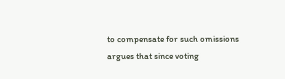to compensate for such omissions argues that since voting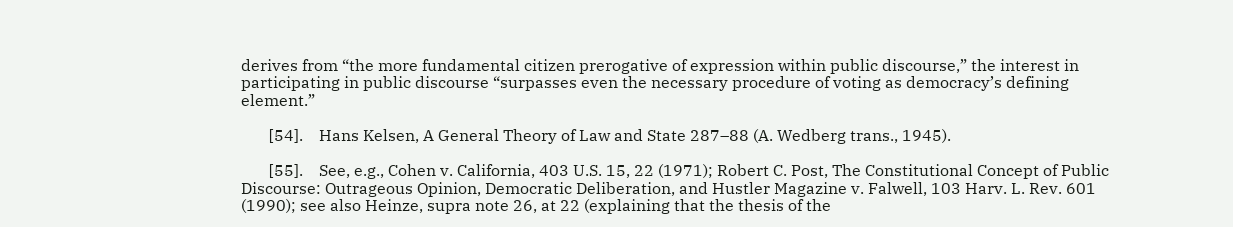derives from “the more fundamental citizen prerogative of expression within public discourse,” the interest in participating in public discourse “surpasses even the necessary procedure of voting as democracy’s defining element.”

       [54].    Hans Kelsen, A General Theory of Law and State 287–88 (A. Wedberg trans., 1945).

       [55].    See, e.g., Cohen v. California, 403 U.S. 15, 22 (1971); Robert C. Post, The Constitutional Concept of Public Discourse: Outrageous Opinion, Democratic Deliberation, and Hustler Magazine v. Falwell, 103 Harv. L. Rev. 601 (1990); see also Heinze, supra note 26, at 22 (explaining that the thesis of the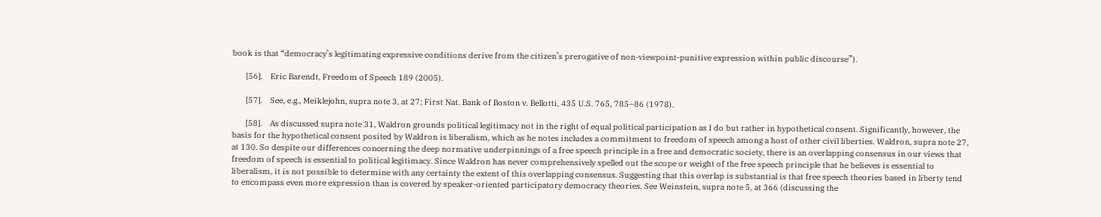book is that “democracy’s legitimating expressive conditions derive from the citizen’s prerogative of non-viewpoint-punitive expression within public discourse”).

       [56].    Eric Barendt, Freedom of Speech 189 (2005).

       [57].    See, e.g., Meiklejohn, supra note 3, at 27; First Nat. Bank of Boston v. Bellotti, 435 U.S. 765, 785–86 (1978).

       [58].    As discussed supra note 31, Waldron grounds political legitimacy not in the right of equal political participation as I do but rather in hypothetical consent. Significantly, however, the basis for the hypothetical consent posited by Waldron is liberalism, which as he notes includes a commitment to freedom of speech among a host of other civil liberties. Waldron, supra note 27, at 130. So despite our differences concerning the deep normative underpinnings of a free speech principle in a free and democratic society, there is an overlapping consensus in our views that freedom of speech is essential to political legitimacy. Since Waldron has never comprehensively spelled out the scope or weight of the free speech principle that he believes is essential to liberalism, it is not possible to determine with any certainty the extent of this overlapping consensus. Suggesting that this overlap is substantial is that free speech theories based in liberty tend to encompass even more expression than is covered by speaker-oriented participatory democracy theories. See Weinstein, supra note 5, at 366 (discussing the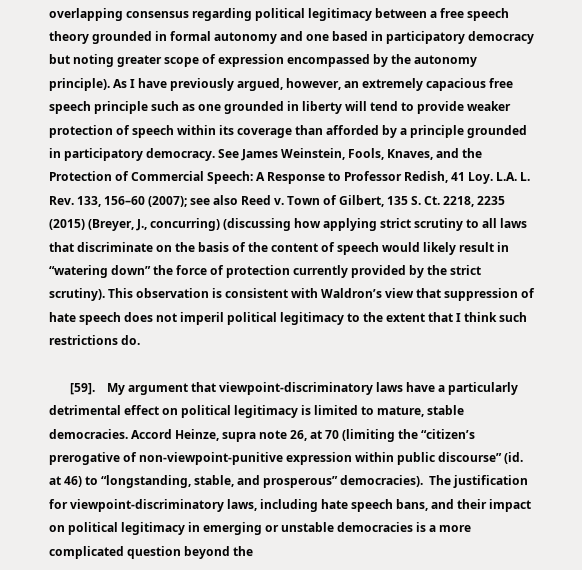overlapping consensus regarding political legitimacy between a free speech theory grounded in formal autonomy and one based in participatory democracy but noting greater scope of expression encompassed by the autonomy principle). As I have previously argued, however, an extremely capacious free speech principle such as one grounded in liberty will tend to provide weaker protection of speech within its coverage than afforded by a principle grounded in participatory democracy. See James Weinstein, Fools, Knaves, and the Protection of Commercial Speech: A Response to Professor Redish, 41 Loy. L.A. L. Rev. 133, 156–60 (2007); see also Reed v. Town of Gilbert, 135 S. Ct. 2218, 2235 (2015) (Breyer, J., concurring) (discussing how applying strict scrutiny to all laws that discriminate on the basis of the content of speech would likely result in “watering down” the force of protection currently provided by the strict scrutiny). This observation is consistent with Waldron’s view that suppression of hate speech does not imperil political legitimacy to the extent that I think such restrictions do.

       [59].    My argument that viewpoint-discriminatory laws have a particularly detrimental effect on political legitimacy is limited to mature, stable democracies. Accord Heinze, supra note 26, at 70 (limiting the “citizen’s prerogative of non-viewpoint-punitive expression within public discourse” (id. at 46) to “longstanding, stable, and prosperous” democracies).  The justification for viewpoint-discriminatory laws, including hate speech bans, and their impact on political legitimacy in emerging or unstable democracies is a more complicated question beyond the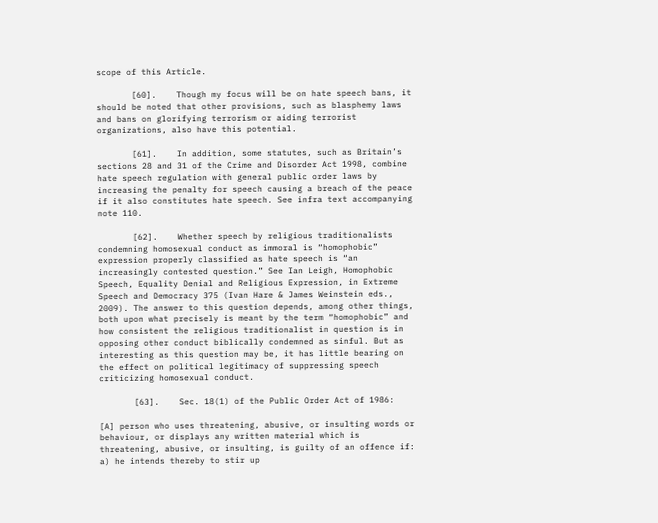scope of this Article.

       [60].    Though my focus will be on hate speech bans, it should be noted that other provisions, such as blasphemy laws and bans on glorifying terrorism or aiding terrorist organizations, also have this potential.

       [61].    In addition, some statutes, such as Britain’s sections 28 and 31 of the Crime and Disorder Act 1998, combine hate speech regulation with general public order laws by increasing the penalty for speech causing a breach of the peace if it also constitutes hate speech. See infra text accompanying note 110.

       [62].    Whether speech by religious traditionalists condemning homosexual conduct as immoral is “homophobic” expression properly classified as hate speech is “an increasingly contested question.” See Ian Leigh, Homophobic Speech, Equality Denial and Religious Expression, in Extreme Speech and Democracy 375 (Ivan Hare & James Weinstein eds., 2009). The answer to this question depends, among other things, both upon what precisely is meant by the term “homophobic” and how consistent the religious traditionalist in question is in opposing other conduct biblically condemned as sinful. But as interesting as this question may be, it has little bearing on the effect on political legitimacy of suppressing speech criticizing homosexual conduct.

       [63].    Sec. 18(1) of the Public Order Act of 1986:

[A] person who uses threatening, abusive, or insulting words or behaviour, or displays any written material which is threatening, abusive, or insulting, is guilty of an offence if: a) he intends thereby to stir up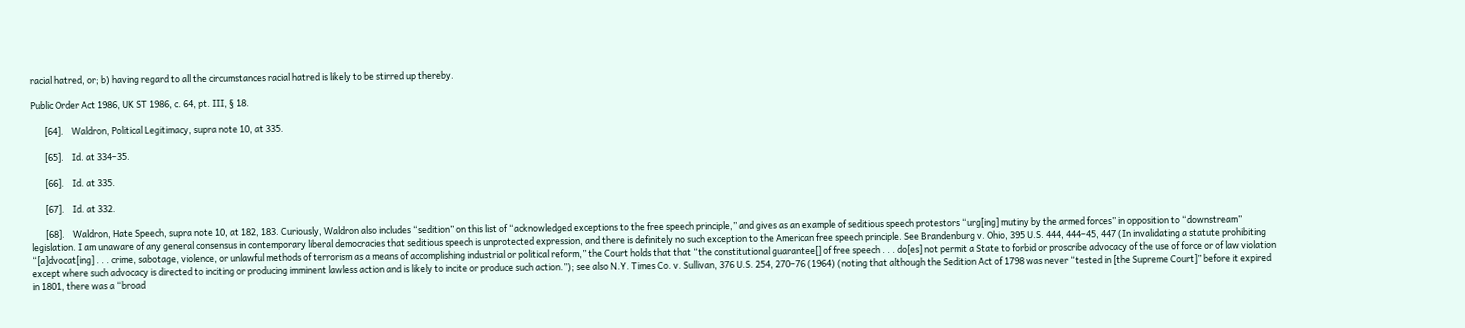racial hatred, or; b) having regard to all the circumstances racial hatred is likely to be stirred up thereby.

Public Order Act 1986, UK ST 1986, c. 64, pt. III, § 18.

       [64].    Waldron, Political Legitimacy, supra note 10, at 335.

       [65].    Id. at 334–35.

       [66].    Id. at 335.

       [67].    Id. at 332.

       [68].    Waldron, Hate Speech, supra note 10, at 182, 183. Curiously, Waldron also includes “sedition” on this list of “acknowledged exceptions to the free speech principle,” and gives as an example of seditious speech protestors “urg[ing] mutiny by the armed forces” in opposition to “downstream” legislation. I am unaware of any general consensus in contemporary liberal democracies that seditious speech is unprotected expression, and there is definitely no such exception to the American free speech principle. See Brandenburg v. Ohio, 395 U.S. 444, 444–45, 447 (In invalidating a statute prohibiting “[a]dvocat[ing] . . . crime, sabotage, violence, or unlawful methods of terrorism as a means of accomplishing industrial or political reform,” the Court holds that that “the constitutional guarantee[] of free speech . . . do[es] not permit a State to forbid or proscribe advocacy of the use of force or of law violation except where such advocacy is directed to inciting or producing imminent lawless action and is likely to incite or produce such action.”); see also N.Y. Times Co. v. Sullivan, 376 U.S. 254, 270–76 (1964) (noting that although the Sedition Act of 1798 was never “tested in [the Supreme Court]” before it expired in 1801, there was a “broad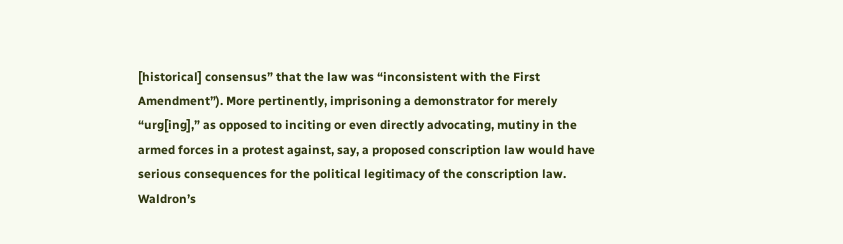[historical] consensus” that the law was “inconsistent with the First Amendment”). More pertinently, imprisoning a demonstrator for merely “urg[ing],” as opposed to inciting or even directly advocating, mutiny in the armed forces in a protest against, say, a proposed conscription law would have serious consequences for the political legitimacy of the conscription law. Waldron’s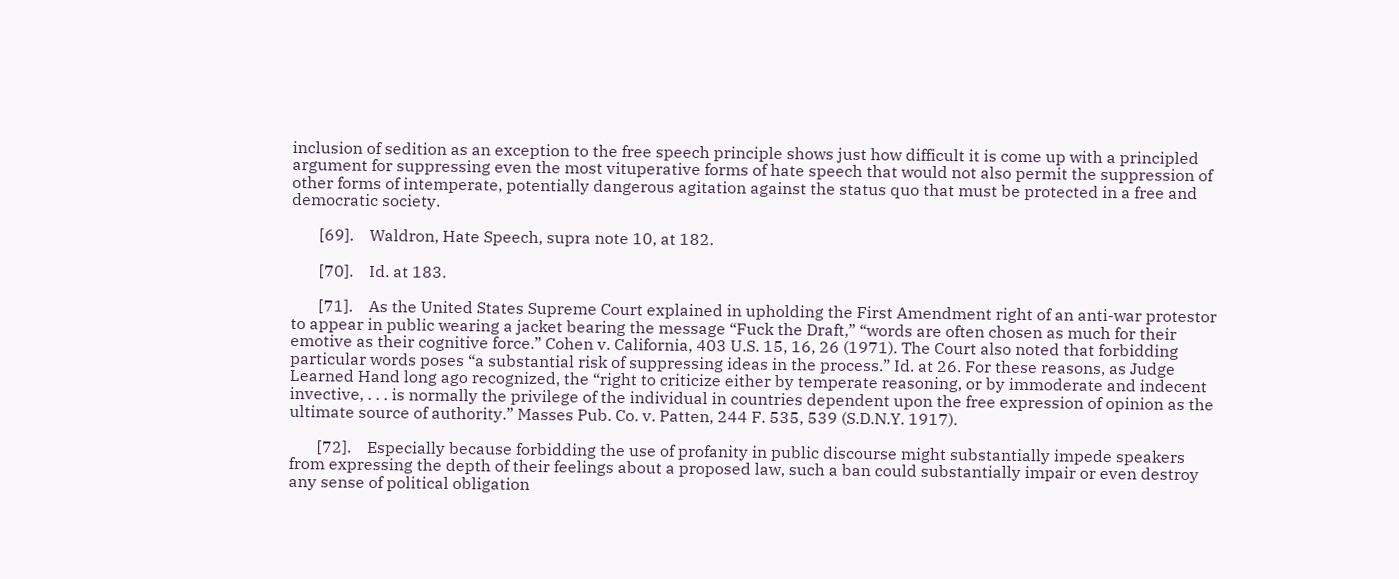inclusion of sedition as an exception to the free speech principle shows just how difficult it is come up with a principled argument for suppressing even the most vituperative forms of hate speech that would not also permit the suppression of other forms of intemperate, potentially dangerous agitation against the status quo that must be protected in a free and democratic society.

       [69].    Waldron, Hate Speech, supra note 10, at 182.

       [70].    Id. at 183.

       [71].    As the United States Supreme Court explained in upholding the First Amendment right of an anti-war protestor to appear in public wearing a jacket bearing the message “Fuck the Draft,” “words are often chosen as much for their emotive as their cognitive force.” Cohen v. California, 403 U.S. 15, 16, 26 (1971). The Court also noted that forbidding particular words poses “a substantial risk of suppressing ideas in the process.” Id. at 26. For these reasons, as Judge Learned Hand long ago recognized, the “right to criticize either by temperate reasoning, or by immoderate and indecent invective, . . . is normally the privilege of the individual in countries dependent upon the free expression of opinion as the ultimate source of authority.” Masses Pub. Co. v. Patten, 244 F. 535, 539 (S.D.N.Y. 1917).

       [72].    Especially because forbidding the use of profanity in public discourse might substantially impede speakers from expressing the depth of their feelings about a proposed law, such a ban could substantially impair or even destroy any sense of political obligation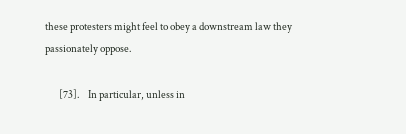these protesters might feel to obey a downstream law they passionately oppose.

       [73].    In particular, unless in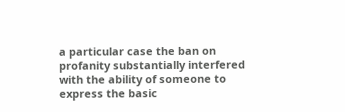a particular case the ban on profanity substantially interfered with the ability of someone to express the basic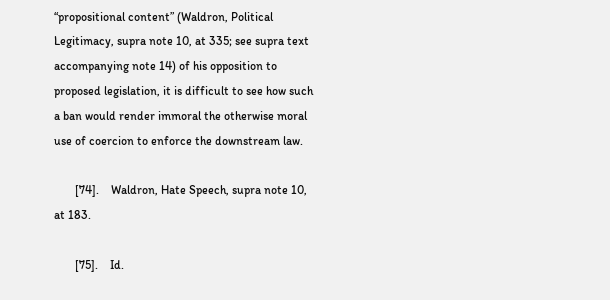“propositional content” (Waldron, Political Legitimacy, supra note 10, at 335; see supra text accompanying note 14) of his opposition to proposed legislation, it is difficult to see how such a ban would render immoral the otherwise moral use of coercion to enforce the downstream law.

       [74].    Waldron, Hate Speech, supra note 10, at 183.

       [75].    Id.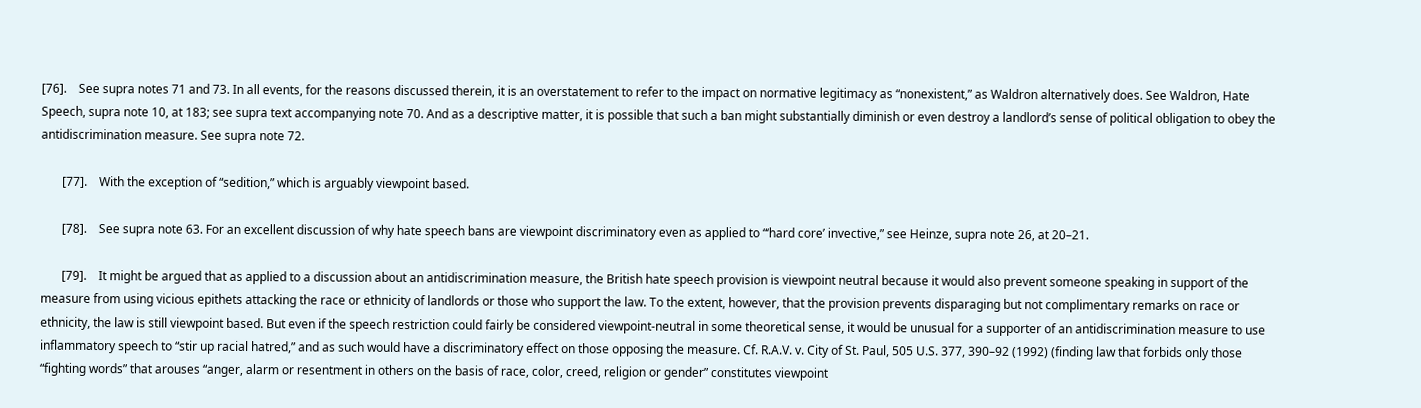[76].    See supra notes 71 and 73. In all events, for the reasons discussed therein, it is an overstatement to refer to the impact on normative legitimacy as “nonexistent,” as Waldron alternatively does. See Waldron, Hate Speech, supra note 10, at 183; see supra text accompanying note 70. And as a descriptive matter, it is possible that such a ban might substantially diminish or even destroy a landlord’s sense of political obligation to obey the antidiscrimination measure. See supra note 72.

       [77].    With the exception of “sedition,” which is arguably viewpoint based.

       [78].    See supra note 63. For an excellent discussion of why hate speech bans are viewpoint discriminatory even as applied to “‘hard core’ invective,” see Heinze, supra note 26, at 20–21.

       [79].    It might be argued that as applied to a discussion about an antidiscrimination measure, the British hate speech provision is viewpoint neutral because it would also prevent someone speaking in support of the measure from using vicious epithets attacking the race or ethnicity of landlords or those who support the law. To the extent, however, that the provision prevents disparaging but not complimentary remarks on race or ethnicity, the law is still viewpoint based. But even if the speech restriction could fairly be considered viewpoint-neutral in some theoretical sense, it would be unusual for a supporter of an antidiscrimination measure to use inflammatory speech to “stir up racial hatred,” and as such would have a discriminatory effect on those opposing the measure. Cf. R.A.V. v. City of St. Paul, 505 U.S. 377, 390–92 (1992) (finding law that forbids only those “fighting words” that arouses “anger, alarm or resentment in others on the basis of race, color, creed, religion or gender” constitutes viewpoint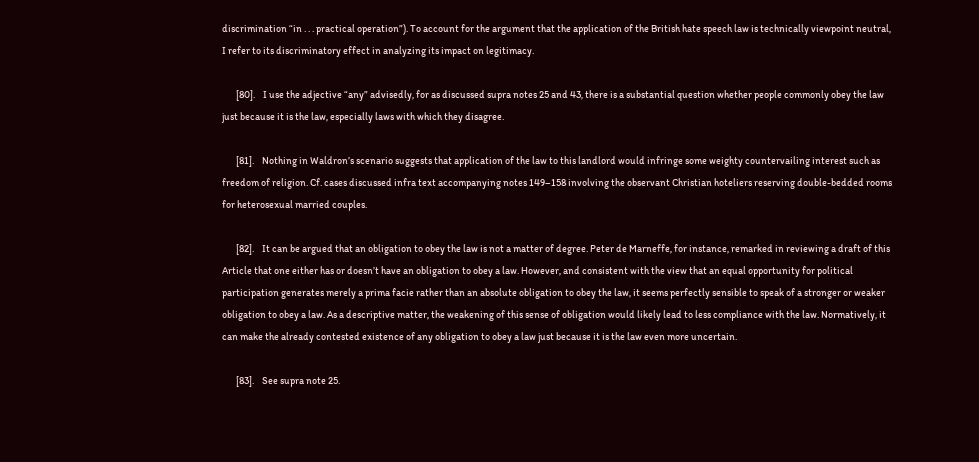discrimination “in . . . practical operation”). To account for the argument that the application of the British hate speech law is technically viewpoint neutral, I refer to its discriminatory effect in analyzing its impact on legitimacy.

       [80].    I use the adjective “any” advisedly, for as discussed supra notes 25 and 43, there is a substantial question whether people commonly obey the law just because it is the law, especially laws with which they disagree.

       [81].    Nothing in Waldron’s scenario suggests that application of the law to this landlord would infringe some weighty countervailing interest such as freedom of religion. Cf. cases discussed infra text accompanying notes 149–158 involving the observant Christian hoteliers reserving double-bedded rooms for heterosexual married couples.

       [82].    It can be argued that an obligation to obey the law is not a matter of degree. Peter de Marneffe, for instance, remarked in reviewing a draft of this Article that one either has or doesn’t have an obligation to obey a law. However, and consistent with the view that an equal opportunity for political participation generates merely a prima facie rather than an absolute obligation to obey the law, it seems perfectly sensible to speak of a stronger or weaker obligation to obey a law. As a descriptive matter, the weakening of this sense of obligation would likely lead to less compliance with the law. Normatively, it can make the already contested existence of any obligation to obey a law just because it is the law even more uncertain.

       [83].    See supra note 25.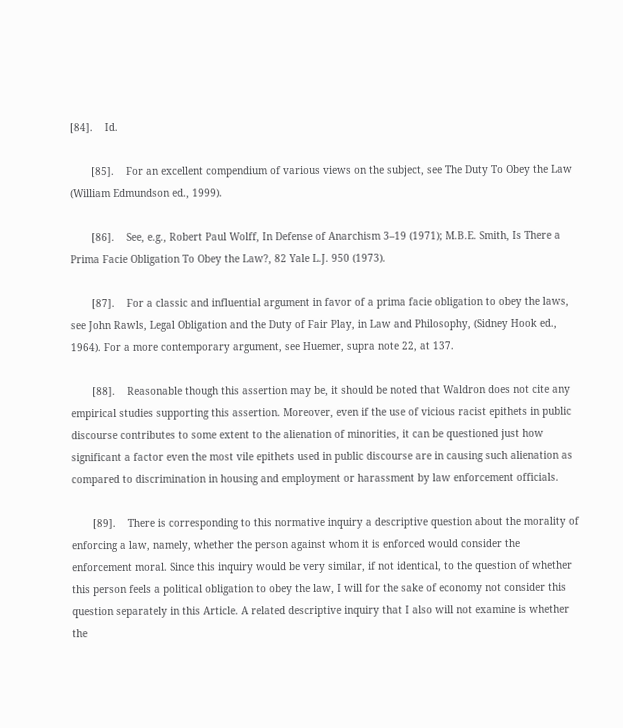[84].    Id.

       [85].    For an excellent compendium of various views on the subject, see The Duty To Obey the Law (William Edmundson ed., 1999).

       [86].    See, e.g., Robert Paul Wolff, In Defense of Anarchism 3–19 (1971); M.B.E. Smith, Is There a Prima Facie Obligation To Obey the Law?, 82 Yale L.J. 950 (1973).

       [87].    For a classic and influential argument in favor of a prima facie obligation to obey the laws, see John Rawls, Legal Obligation and the Duty of Fair Play, in Law and Philosophy, (Sidney Hook ed., 1964). For a more contemporary argument, see Huemer, supra note 22, at 137.

       [88].    Reasonable though this assertion may be, it should be noted that Waldron does not cite any empirical studies supporting this assertion. Moreover, even if the use of vicious racist epithets in public discourse contributes to some extent to the alienation of minorities, it can be questioned just how significant a factor even the most vile epithets used in public discourse are in causing such alienation as compared to discrimination in housing and employment or harassment by law enforcement officials.

       [89].    There is corresponding to this normative inquiry a descriptive question about the morality of enforcing a law, namely, whether the person against whom it is enforced would consider the enforcement moral. Since this inquiry would be very similar, if not identical, to the question of whether this person feels a political obligation to obey the law, I will for the sake of economy not consider this question separately in this Article. A related descriptive inquiry that I also will not examine is whether the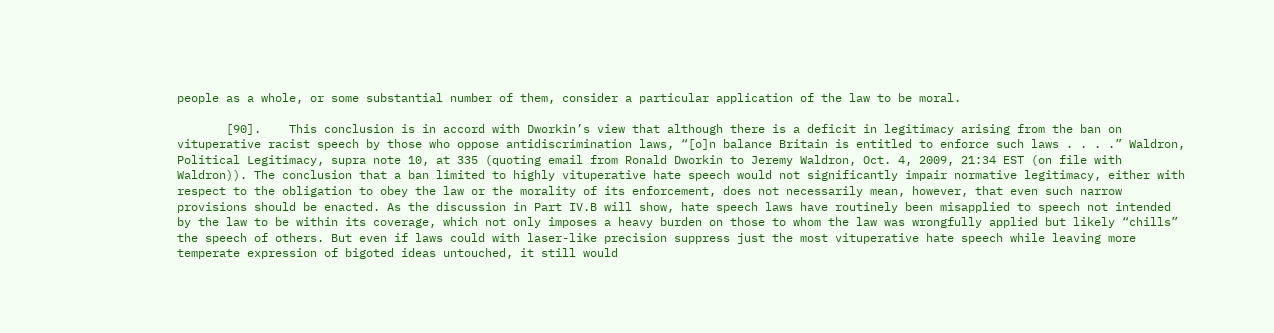people as a whole, or some substantial number of them, consider a particular application of the law to be moral.

       [90].    This conclusion is in accord with Dworkin’s view that although there is a deficit in legitimacy arising from the ban on vituperative racist speech by those who oppose antidiscrimination laws, “[o]n balance Britain is entitled to enforce such laws . . . .” Waldron, Political Legitimacy, supra note 10, at 335 (quoting email from Ronald Dworkin to Jeremy Waldron, Oct. 4, 2009, 21:34 EST (on file with Waldron)). The conclusion that a ban limited to highly vituperative hate speech would not significantly impair normative legitimacy, either with respect to the obligation to obey the law or the morality of its enforcement, does not necessarily mean, however, that even such narrow provisions should be enacted. As the discussion in Part IV.B will show, hate speech laws have routinely been misapplied to speech not intended by the law to be within its coverage, which not only imposes a heavy burden on those to whom the law was wrongfully applied but likely “chills” the speech of others. But even if laws could with laser-like precision suppress just the most vituperative hate speech while leaving more temperate expression of bigoted ideas untouched, it still would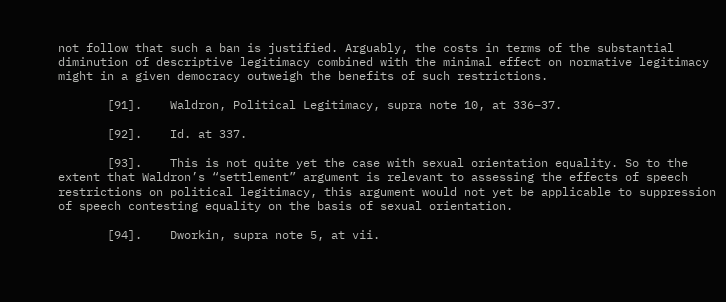not follow that such a ban is justified. Arguably, the costs in terms of the substantial diminution of descriptive legitimacy combined with the minimal effect on normative legitimacy might in a given democracy outweigh the benefits of such restrictions.

       [91].    Waldron, Political Legitimacy, supra note 10, at 336–37.

       [92].    Id. at 337.

       [93].    This is not quite yet the case with sexual orientation equality. So to the extent that Waldron’s “settlement” argument is relevant to assessing the effects of speech restrictions on political legitimacy, this argument would not yet be applicable to suppression of speech contesting equality on the basis of sexual orientation.

       [94].    Dworkin, supra note 5, at vii.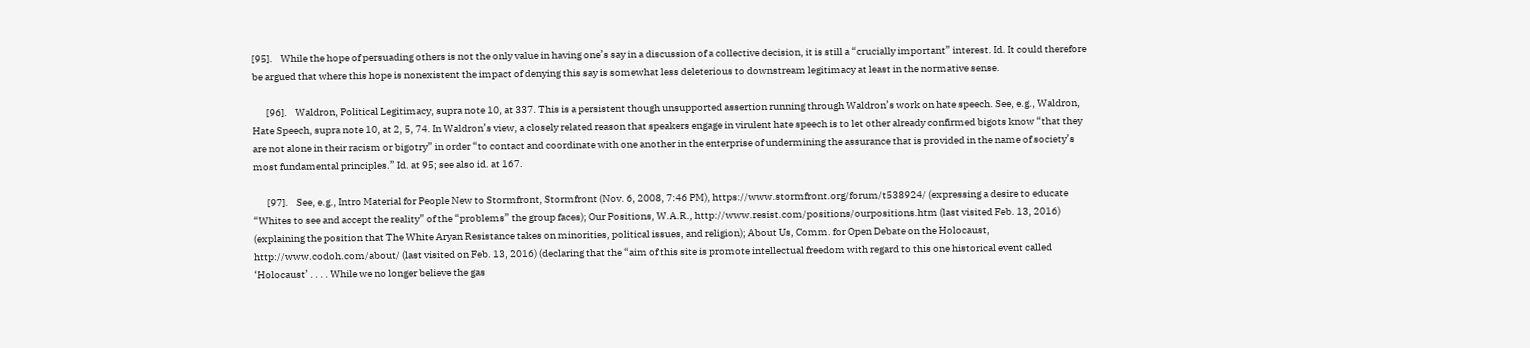[95].    While the hope of persuading others is not the only value in having one’s say in a discussion of a collective decision, it is still a “crucially important” interest. Id. It could therefore be argued that where this hope is nonexistent the impact of denying this say is somewhat less deleterious to downstream legitimacy at least in the normative sense.

       [96].    Waldron, Political Legitimacy, supra note 10, at 337. This is a persistent though unsupported assertion running through Waldron’s work on hate speech. See, e.g., Waldron, Hate Speech, supra note 10, at 2, 5, 74. In Waldron’s view, a closely related reason that speakers engage in virulent hate speech is to let other already confirmed bigots know “that they are not alone in their racism or bigotry” in order “to contact and coordinate with one another in the enterprise of undermining the assurance that is provided in the name of society’s most fundamental principles.” Id. at 95; see also id. at 167.

       [97].    See, e.g., Intro Material for People New to Stormfront, Stormfront (Nov. 6, 2008, 7:46 PM), https://www.stormfront.org/forum/t538924/ (expressing a desire to educate “Whites to see and accept the reality” of the “problems” the group faces); Our Positions, W.A.R., http://www.resist.com/positions/ourpositions.htm (last visited Feb. 13, 2016) (explaining the position that The White Aryan Resistance takes on minorities, political issues, and religion); About Us, Comm. for Open Debate on the Holocaust, http://www.codoh.com/about/ (last visited on Feb. 13, 2016) (declaring that the “aim of this site is promote intellectual freedom with regard to this one historical event called ‘Holocaust’ . . . . While we no longer believe the gas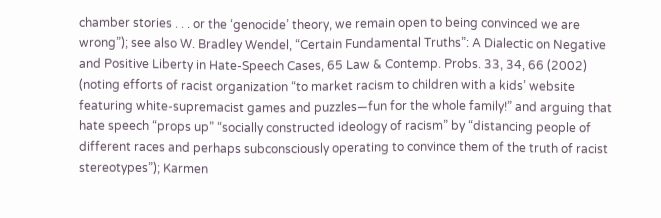chamber stories . . . or the ‘genocide’ theory, we remain open to being convinced we are wrong”); see also W. Bradley Wendel, “Certain Fundamental Truths”: A Dialectic on Negative and Positive Liberty in Hate-Speech Cases, 65 Law & Contemp. Probs. 33, 34, 66 (2002) (noting efforts of racist organization “to market racism to children with a kids’ website featuring white-supremacist games and puzzles—fun for the whole family!” and arguing that hate speech “props up” “socially constructed ideology of racism” by “distancing people of different races and perhaps subconsciously operating to convince them of the truth of racist stereotypes”); Karmen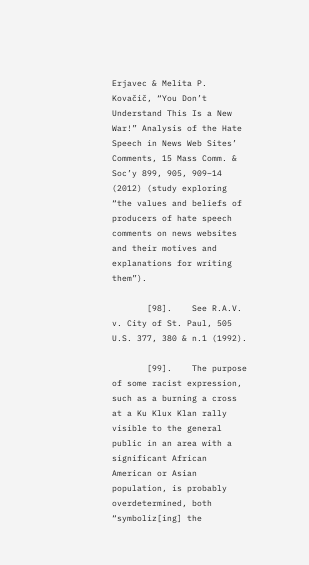Erjavec & Melita P. Kovačič, “You Don’t Understand This Is a New War!” Analysis of the Hate Speech in News Web Sites’ Comments, 15 Mass Comm. & Soc’y 899, 905, 909–14 (2012) (study exploring “the values and beliefs of producers of hate speech comments on news websites and their motives and explanations for writing them”).

       [98].    See R.A.V. v. City of St. Paul, 505 U.S. 377, 380 & n.1 (1992).

       [99].    The purpose of some racist expression, such as a burning a cross at a Ku Klux Klan rally visible to the general public in an area with a significant African American or Asian population, is probably overdetermined, both “symboliz[ing] the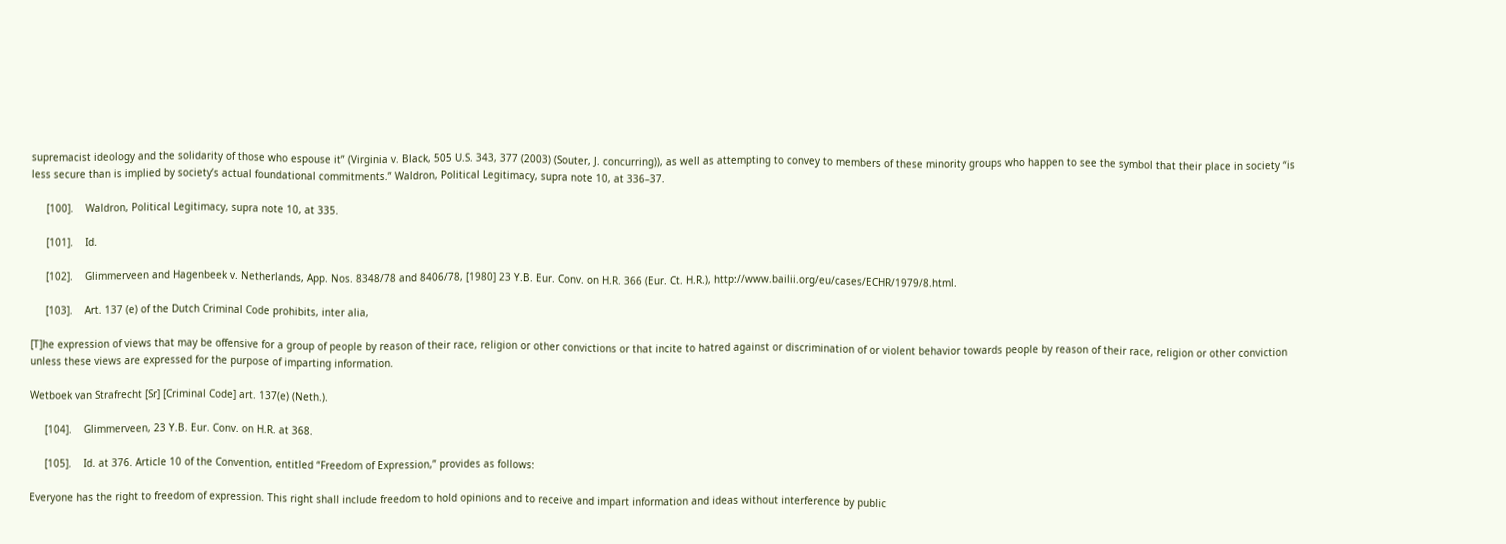supremacist ideology and the solidarity of those who espouse it” (Virginia v. Black, 505 U.S. 343, 377 (2003) (Souter, J. concurring)), as well as attempting to convey to members of these minority groups who happen to see the symbol that their place in society “is less secure than is implied by society’s actual foundational commitments.” Waldron, Political Legitimacy, supra note 10, at 336–37.

     [100].    Waldron, Political Legitimacy, supra note 10, at 335.

     [101].    Id.

     [102].    Glimmerveen and Hagenbeek v. Netherlands, App. Nos. 8348/78 and 8406/78, [1980] 23 Y.B. Eur. Conv. on H.R. 366 (Eur. Ct. H.R.), http://www.bailii.org/eu/cases/ECHR/1979/8.html.

     [103].    Art. 137 (e) of the Dutch Criminal Code prohibits, inter alia,

[T]he expression of views that may be offensive for a group of people by reason of their race, religion or other convictions or that incite to hatred against or discrimination of or violent behavior towards people by reason of their race, religion or other conviction unless these views are expressed for the purpose of imparting information.

Wetboek van Strafrecht [Sr] [Criminal Code] art. 137(e) (Neth.).

     [104].    Glimmerveen, 23 Y.B. Eur. Conv. on H.R. at 368.

     [105].    Id. at 376. Article 10 of the Convention, entitled “Freedom of Expression,” provides as follows:

Everyone has the right to freedom of expression. This right shall include freedom to hold opinions and to receive and impart information and ideas without interference by public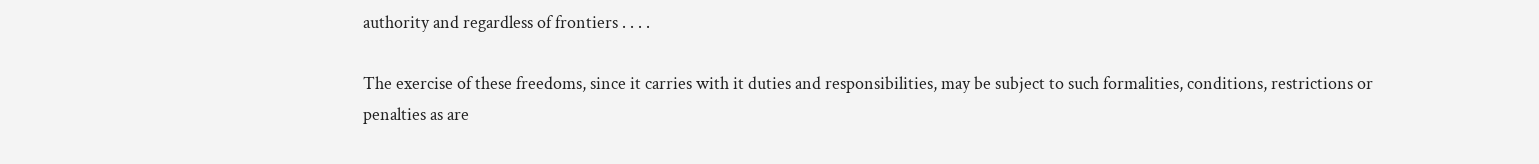authority and regardless of frontiers . . . .

The exercise of these freedoms, since it carries with it duties and responsibilities, may be subject to such formalities, conditions, restrictions or penalties as are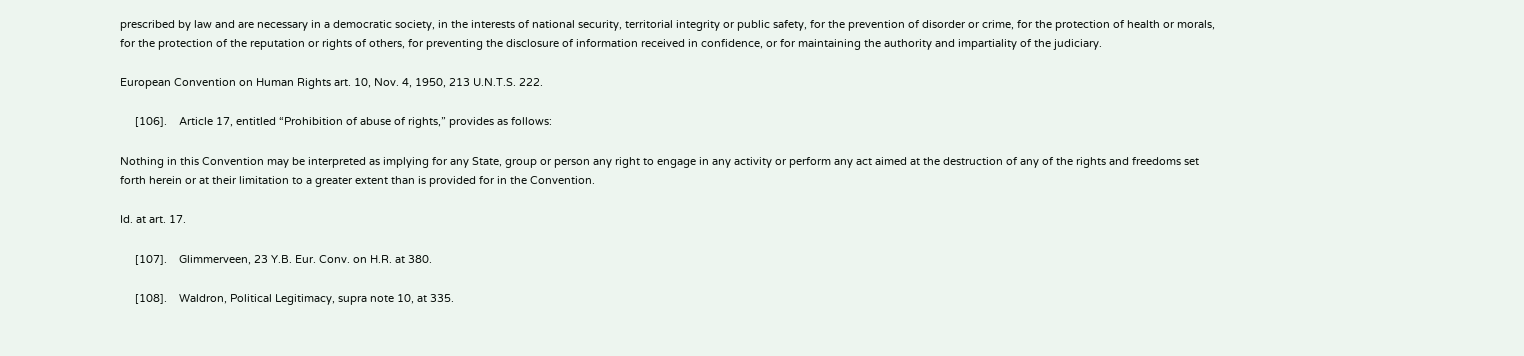prescribed by law and are necessary in a democratic society, in the interests of national security, territorial integrity or public safety, for the prevention of disorder or crime, for the protection of health or morals, for the protection of the reputation or rights of others, for preventing the disclosure of information received in confidence, or for maintaining the authority and impartiality of the judiciary.

European Convention on Human Rights art. 10, Nov. 4, 1950, 213 U.N.T.S. 222.

     [106].    Article 17, entitled “Prohibition of abuse of rights,” provides as follows:

Nothing in this Convention may be interpreted as implying for any State, group or person any right to engage in any activity or perform any act aimed at the destruction of any of the rights and freedoms set forth herein or at their limitation to a greater extent than is provided for in the Convention.

Id. at art. 17.

     [107].    Glimmerveen, 23 Y.B. Eur. Conv. on H.R. at 380.

     [108].    Waldron, Political Legitimacy, supra note 10, at 335.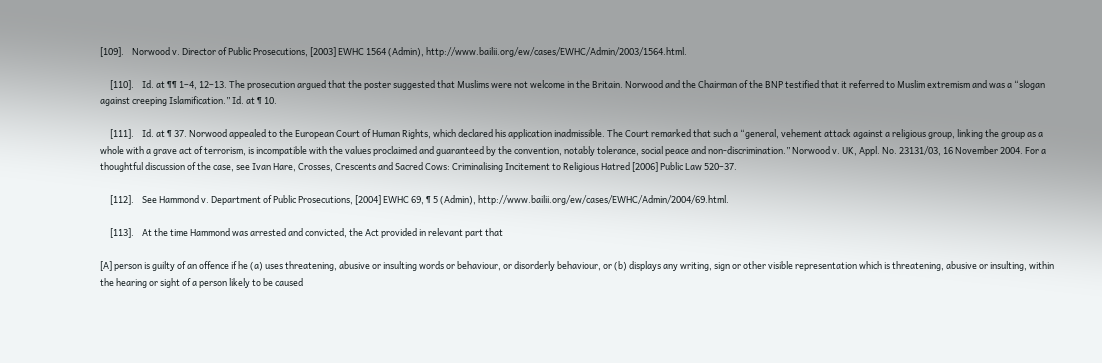[109].    Norwood v. Director of Public Prosecutions, [2003] EWHC 1564 (Admin), http://www.bailii.org/ew/cases/EWHC/Admin/2003/1564.html.

     [110].    Id. at ¶¶ 1–4, 12–13. The prosecution argued that the poster suggested that Muslims were not welcome in the Britain. Norwood and the Chairman of the BNP testified that it referred to Muslim extremism and was a “slogan against creeping Islamification.” Id. at ¶ 10.

     [111].    Id. at ¶ 37. Norwood appealed to the European Court of Human Rights, which declared his application inadmissible. The Court remarked that such a “general, vehement attack against a religious group, linking the group as a whole with a grave act of terrorism, is incompatible with the values proclaimed and guaranteed by the convention, notably tolerance, social peace and non-discrimination.” Norwood v. UK, Appl. No. 23131/03, 16 November 2004. For a thoughtful discussion of the case, see Ivan Hare, Crosses, Crescents and Sacred Cows: Criminalising Incitement to Religious Hatred [2006] Public Law 520–37.

     [112].    See Hammond v. Department of Public Prosecutions, [2004] EWHC 69, ¶ 5 (Admin), http://www.bailii.org/ew/cases/EWHC/Admin/2004/69.html.

     [113].    At the time Hammond was arrested and convicted, the Act provided in relevant part that

[A] person is guilty of an offence if he (a) uses threatening, abusive or insulting words or behaviour, or disorderly behaviour, or (b) displays any writing, sign or other visible representation which is threatening, abusive or insulting, within the hearing or sight of a person likely to be caused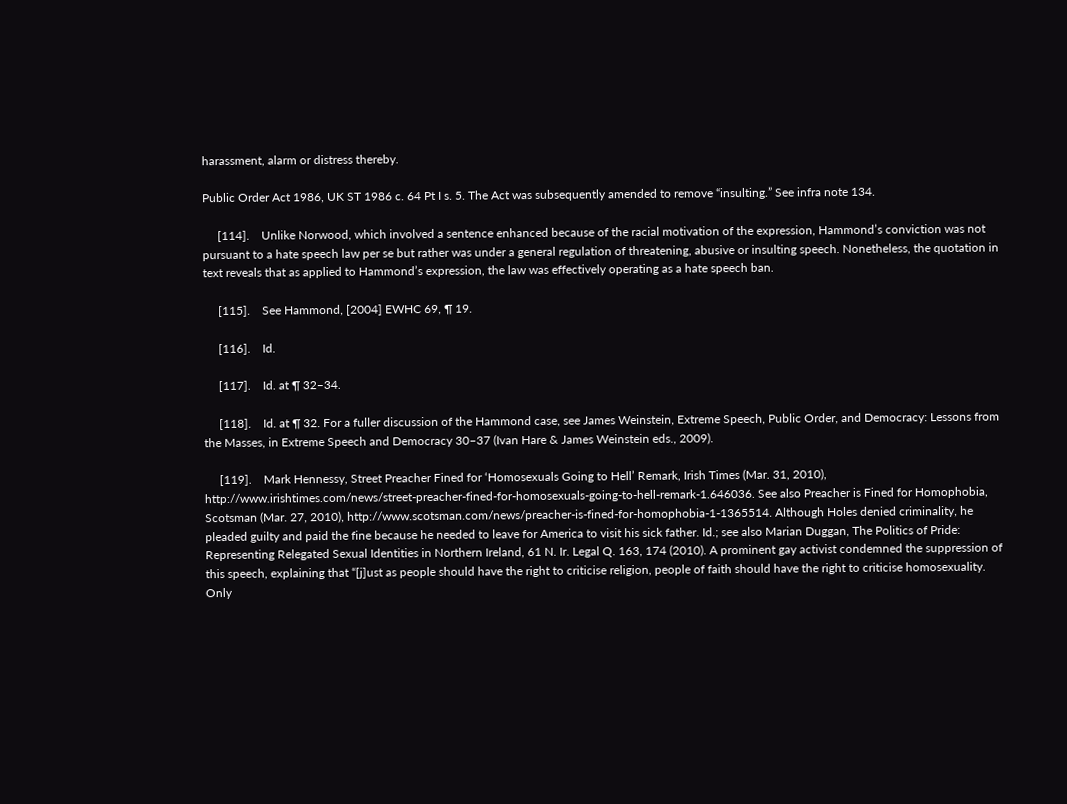harassment, alarm or distress thereby.

Public Order Act 1986, UK ST 1986 c. 64 Pt I s. 5. The Act was subsequently amended to remove “insulting.” See infra note 134.

     [114].    Unlike Norwood, which involved a sentence enhanced because of the racial motivation of the expression, Hammond’s conviction was not pursuant to a hate speech law per se but rather was under a general regulation of threatening, abusive or insulting speech. Nonetheless, the quotation in text reveals that as applied to Hammond’s expression, the law was effectively operating as a hate speech ban.

     [115].    See Hammond, [2004] EWHC 69, ¶ 19.

     [116].    Id.

     [117].    Id. at ¶ 32–34.

     [118].    Id. at ¶ 32. For a fuller discussion of the Hammond case, see James Weinstein, Extreme Speech, Public Order, and Democracy: Lessons from the Masses, in Extreme Speech and Democracy 30–37 (Ivan Hare & James Weinstein eds., 2009).

     [119].    Mark Hennessy, Street Preacher Fined for ‘Homosexuals Going to Hell’ Remark, Irish Times (Mar. 31, 2010), http://www.irishtimes.com/news/street-preacher-fined-for-homosexuals-going-to-hell-remark-1.646036. See also Preacher is Fined for Homophobia, Scotsman (Mar. 27, 2010), http://www.scotsman.com/news/preacher-is-fined-for-homophobia-1-1365514. Although Holes denied criminality, he pleaded guilty and paid the fine because he needed to leave for America to visit his sick father. Id.; see also Marian Duggan, The Politics of Pride: Representing Relegated Sexual Identities in Northern Ireland, 61 N. Ir. Legal Q. 163, 174 (2010). A prominent gay activist condemned the suppression of this speech, explaining that “[j]ust as people should have the right to criticise religion, people of faith should have the right to criticise homosexuality. Only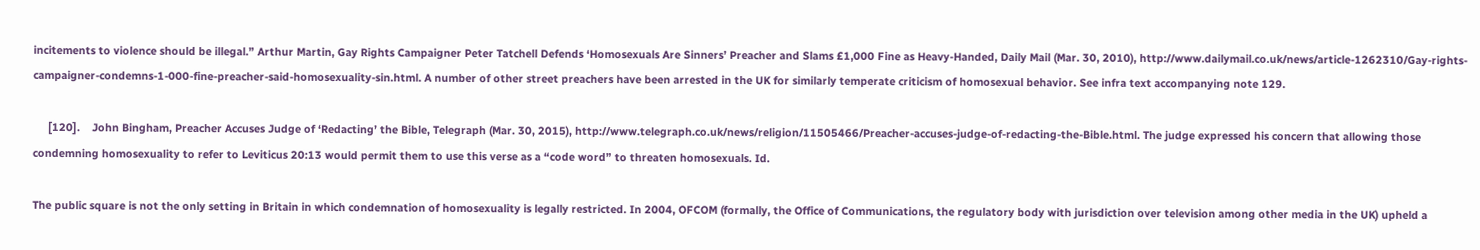incitements to violence should be illegal.” Arthur Martin, Gay Rights Campaigner Peter Tatchell Defends ‘Homosexuals Are Sinners’ Preacher and Slams £1,000 Fine as Heavy-Handed, Daily Mail (Mar. 30, 2010), http://www.dailymail.co.uk/news/article-1262310/Gay-rights-campaigner-condemns-1-000-fine-preacher-said-homosexuality-sin.html. A number of other street preachers have been arrested in the UK for similarly temperate criticism of homosexual behavior. See infra text accompanying note 129.

     [120].    John Bingham, Preacher Accuses Judge of ‘Redacting’ the Bible, Telegraph (Mar. 30, 2015), http://www.telegraph.co.uk/news/religion/11505466/Preacher-accuses-judge-of-redacting-the-Bible.html. The judge expressed his concern that allowing those condemning homosexuality to refer to Leviticus 20:13 would permit them to use this verse as a “code word” to threaten homosexuals. Id.

The public square is not the only setting in Britain in which condemnation of homosexuality is legally restricted. In 2004, OFCOM (formally, the Office of Communications, the regulatory body with jurisdiction over television among other media in the UK) upheld a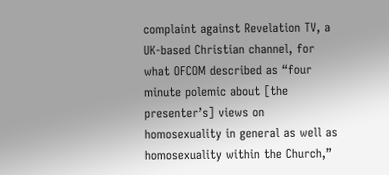complaint against Revelation TV, a UK-based Christian channel, for what OFCOM described as “four minute polemic about [the presenter’s] views on homosexuality in general as well as homosexuality within the Church,”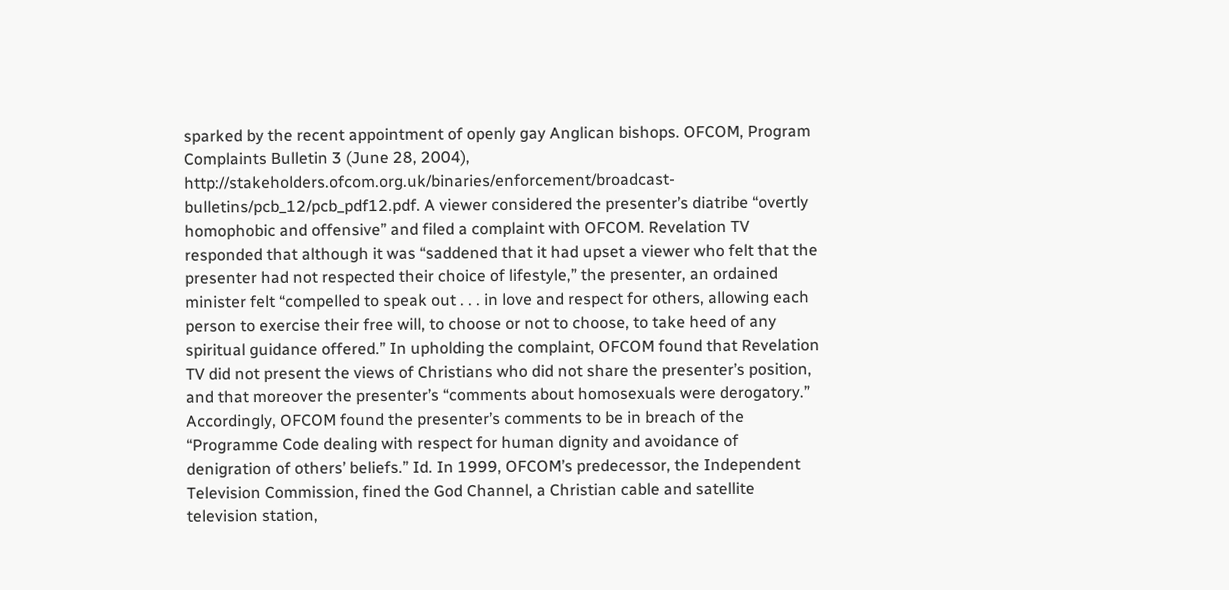sparked by the recent appointment of openly gay Anglican bishops. OFCOM, Program Complaints Bulletin 3 (June 28, 2004), http://stakeholders.ofcom.org.uk/binaries/enforcement/broadcast-bulletins/pcb_12/pcb_pdf12.pdf. A viewer considered the presenter’s diatribe “overtly homophobic and offensive” and filed a complaint with OFCOM. Revelation TV responded that although it was “saddened that it had upset a viewer who felt that the presenter had not respected their choice of lifestyle,” the presenter, an ordained minister felt “compelled to speak out . . . in love and respect for others, allowing each person to exercise their free will, to choose or not to choose, to take heed of any spiritual guidance offered.” In upholding the complaint, OFCOM found that Revelation TV did not present the views of Christians who did not share the presenter’s position, and that moreover the presenter’s “comments about homosexuals were derogatory.” Accordingly, OFCOM found the presenter’s comments to be in breach of the “Programme Code dealing with respect for human dignity and avoidance of denigration of others’ beliefs.” Id. In 1999, OFCOM’s predecessor, the Independent Television Commission, fined the God Channel, a Christian cable and satellite television station,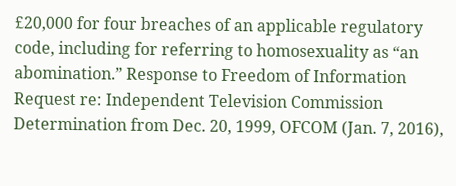£20,000 for four breaches of an applicable regulatory code, including for referring to homosexuality as “an abomination.” Response to Freedom of Information Request re: Independent Television Commission Determination from Dec. 20, 1999, OFCOM (Jan. 7, 2016),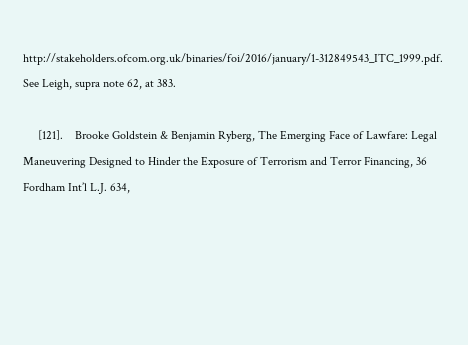http://stakeholders.ofcom.org.uk/binaries/foi/2016/january/1-312849543_ITC_1999.pdf. See Leigh, supra note 62, at 383.

     [121].    Brooke Goldstein & Benjamin Ryberg, The Emerging Face of Lawfare: Legal Maneuvering Designed to Hinder the Exposure of Terrorism and Terror Financing, 36 Fordham Int’l L.J. 634,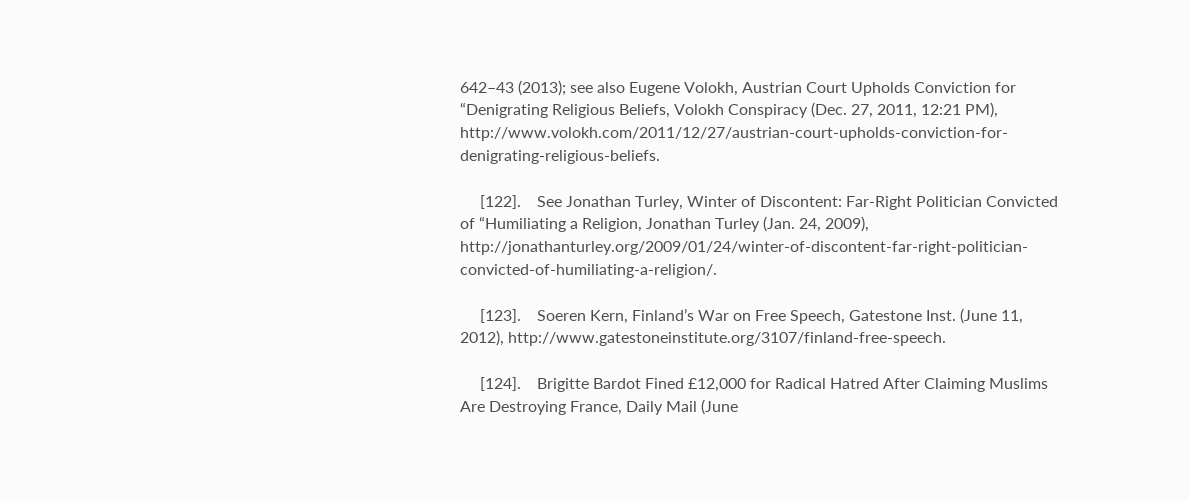642–43 (2013); see also Eugene Volokh, Austrian Court Upholds Conviction for “Denigrating Religious Beliefs, Volokh Conspiracy (Dec. 27, 2011, 12:21 PM), http://www.volokh.com/2011/12/27/austrian-court-upholds-conviction-for-denigrating-religious-beliefs.

     [122].    See Jonathan Turley, Winter of Discontent: Far-Right Politician Convicted of “Humiliating a Religion, Jonathan Turley (Jan. 24, 2009), http://jonathanturley.org/2009/01/24/winter-of-discontent-far-right-politician-convicted-of-humiliating-a-religion/.

     [123].    Soeren Kern, Finland’s War on Free Speech, Gatestone Inst. (June 11, 2012), http://www.gatestoneinstitute.org/3107/finland-free-speech.

     [124].    Brigitte Bardot Fined £12,000 for Radical Hatred After Claiming Muslims Are Destroying France, Daily Mail (June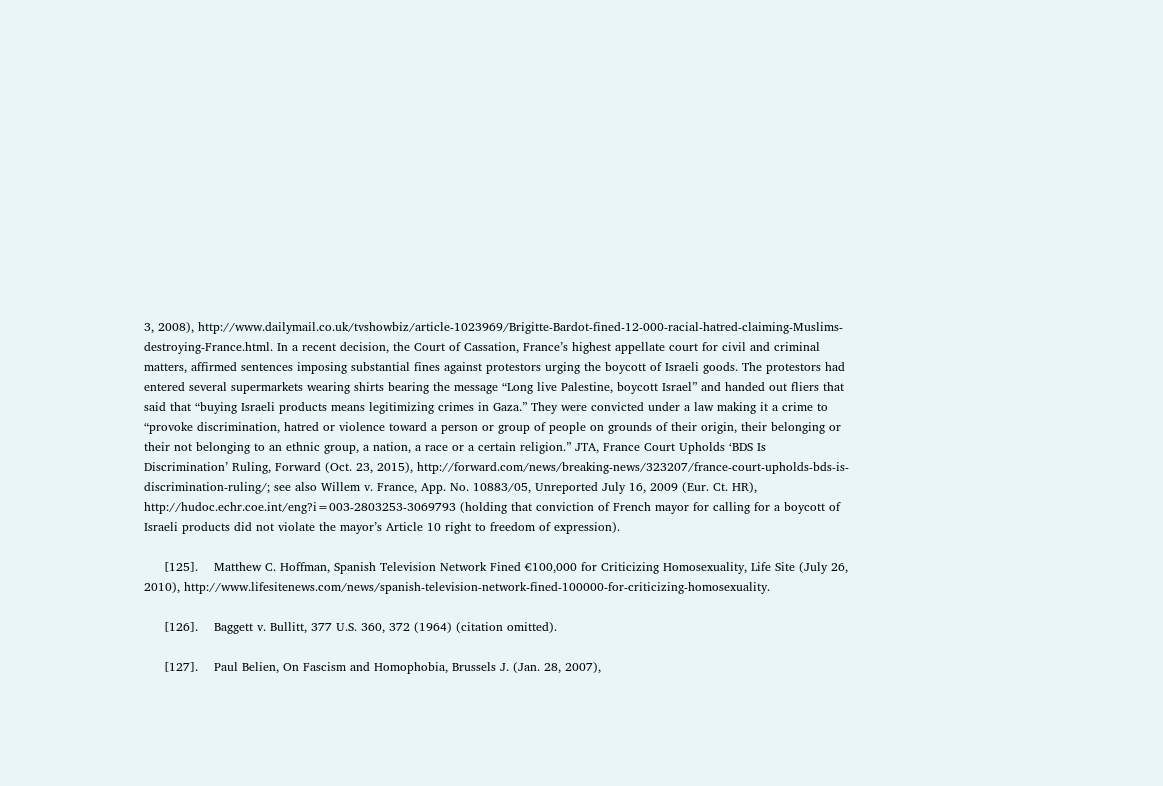3, 2008), http://www.dailymail.co.uk/tvshowbiz/article-1023969/Brigitte-Bardot-fined-12-000-racial-hatred-claiming-Muslims-destroying-France.html. In a recent decision, the Court of Cassation, France’s highest appellate court for civil and criminal matters, affirmed sentences imposing substantial fines against protestors urging the boycott of Israeli goods. The protestors had entered several supermarkets wearing shirts bearing the message “Long live Palestine, boycott Israel” and handed out fliers that said that “buying Israeli products means legitimizing crimes in Gaza.” They were convicted under a law making it a crime to “provoke discrimination, hatred or violence toward a person or group of people on grounds of their origin, their belonging or their not belonging to an ethnic group, a nation, a race or a certain religion.” JTA, France Court Upholds ‘BDS Is Discrimination’ Ruling, Forward (Oct. 23, 2015), http://forward.com/news/breaking-news/323207/france-court-upholds-bds-is-discrimination-ruling/; see also Willem v. France, App. No. 10883/05, Unreported July 16, 2009 (Eur. Ct. HR), http://hudoc.echr.coe.int/eng?i=003-2803253-3069793 (holding that conviction of French mayor for calling for a boycott of Israeli products did not violate the mayor’s Article 10 right to freedom of expression).

     [125].    Matthew C. Hoffman, Spanish Television Network Fined €100,000 for Criticizing Homosexuality, Life Site (July 26, 2010), http://www.lifesitenews.com/news/spanish-television-network-fined-100000-for-criticizing-homosexuality.

     [126].    Baggett v. Bullitt, 377 U.S. 360, 372 (1964) (citation omitted).

     [127].    Paul Belien, On Fascism and Homophobia, Brussels J. (Jan. 28, 2007),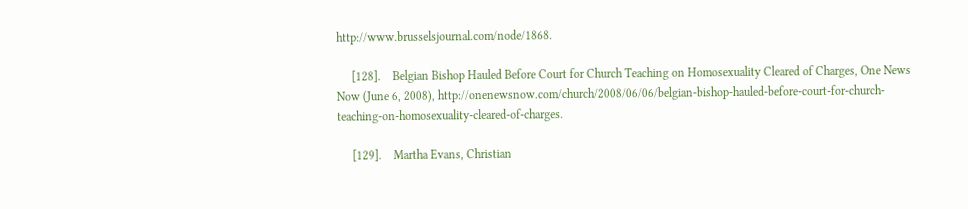http://www.brusselsjournal.com/node/1868.

     [128].    Belgian Bishop Hauled Before Court for Church Teaching on Homosexuality Cleared of Charges, One News Now (June 6, 2008), http://onenewsnow.com/church/2008/06/06/belgian-bishop-hauled-before-court-for-church-teaching-on-homosexuality-cleared-of-charges.

     [129].    Martha Evans, Christian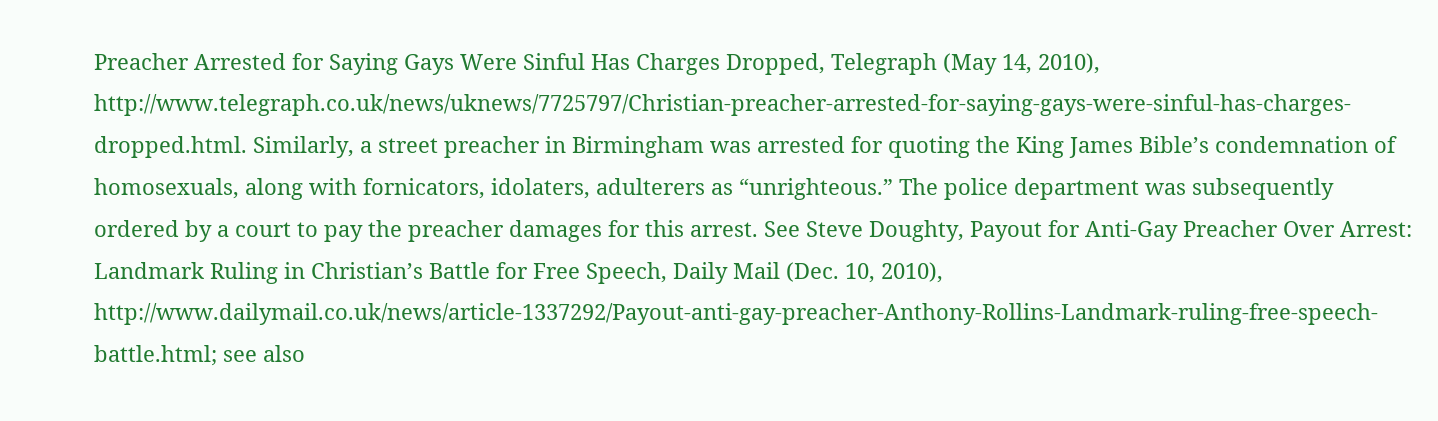Preacher Arrested for Saying Gays Were Sinful Has Charges Dropped, Telegraph (May 14, 2010), http://www.telegraph.co.uk/news/uknews/7725797/Christian-preacher-arrested-for-saying-gays-were-sinful-has-charges-dropped.html. Similarly, a street preacher in Birmingham was arrested for quoting the King James Bible’s condemnation of homosexuals, along with fornicators, idolaters, adulterers as “unrighteous.” The police department was subsequently ordered by a court to pay the preacher damages for this arrest. See Steve Doughty, Payout for Anti-Gay Preacher Over Arrest: Landmark Ruling in Christian’s Battle for Free Speech, Daily Mail (Dec. 10, 2010), http://www.dailymail.co.uk/news/article-1337292/Payout-anti-gay-preacher-Anthony-Rollins-Landmark-ruling-free-speech-battle.html; see also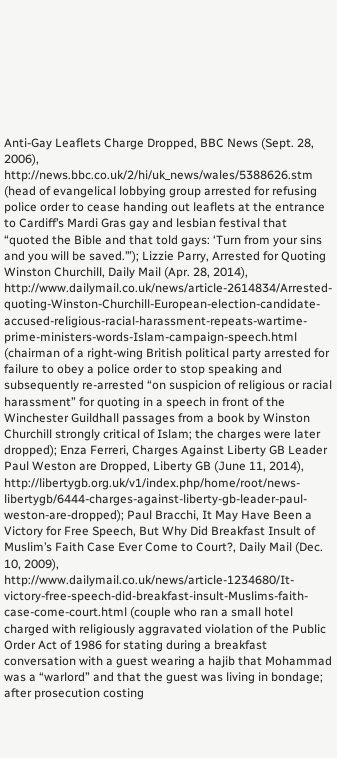Anti-Gay Leaflets Charge Dropped, BBC News (Sept. 28, 2006), http://news.bbc.co.uk/2/hi/uk_news/wales/5388626.stm (head of evangelical lobbying group arrested for refusing police order to cease handing out leaflets at the entrance to Cardiff’s Mardi Gras gay and lesbian festival that “quoted the Bible and that told gays: ‘Turn from your sins and you will be saved.’”); Lizzie Parry, Arrested for Quoting Winston Churchill, Daily Mail (Apr. 28, 2014), http://www.dailymail.co.uk/news/article-2614834/Arrested-quoting-Winston-Churchill-European-election-candidate-accused-religious-racial-harassment-repeats-wartime-prime-ministers-words-Islam-campaign-speech.html (chairman of a right-wing British political party arrested for failure to obey a police order to stop speaking and subsequently re-arrested “on suspicion of religious or racial harassment” for quoting in a speech in front of the Winchester Guildhall passages from a book by Winston Churchill strongly critical of Islam; the charges were later dropped); Enza Ferreri, Charges Against Liberty GB Leader Paul Weston are Dropped, Liberty GB (June 11, 2014), http://libertygb.org.uk/v1/index.php/home/root/news-libertygb/6444-charges-against-liberty-gb-leader-paul-weston-are-dropped); Paul Bracchi, It May Have Been a Victory for Free Speech, But Why Did Breakfast Insult of Muslim’s Faith Case Ever Come to Court?, Daily Mail (Dec. 10, 2009), http://www.dailymail.co.uk/news/article-1234680/It-victory-free-speech-did-breakfast-insult-Muslims-faith-case-come-court.html (couple who ran a small hotel charged with religiously aggravated violation of the Public Order Act of 1986 for stating during a breakfast conversation with a guest wearing a hajib that Mohammad was a “warlord” and that the guest was living in bondage; after prosecution costing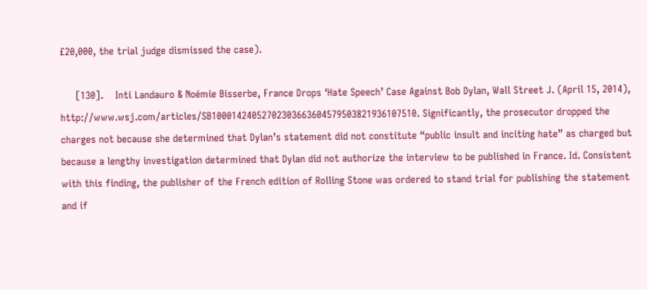£20,000, the trial judge dismissed the case).

     [130].    Inti Landauro & Noémie Bisserbe, France Drops ‘Hate Speech’ Case Against Bob Dylan, Wall Street J. (April 15, 2014), http://www.wsj.com/articles/SB10001424052702303663604579503821936107510. Significantly, the prosecutor dropped the charges not because she determined that Dylan’s statement did not constitute “public insult and inciting hate” as charged but because a lengthy investigation determined that Dylan did not authorize the interview to be published in France. Id. Consistent with this finding, the publisher of the French edition of Rolling Stone was ordered to stand trial for publishing the statement and if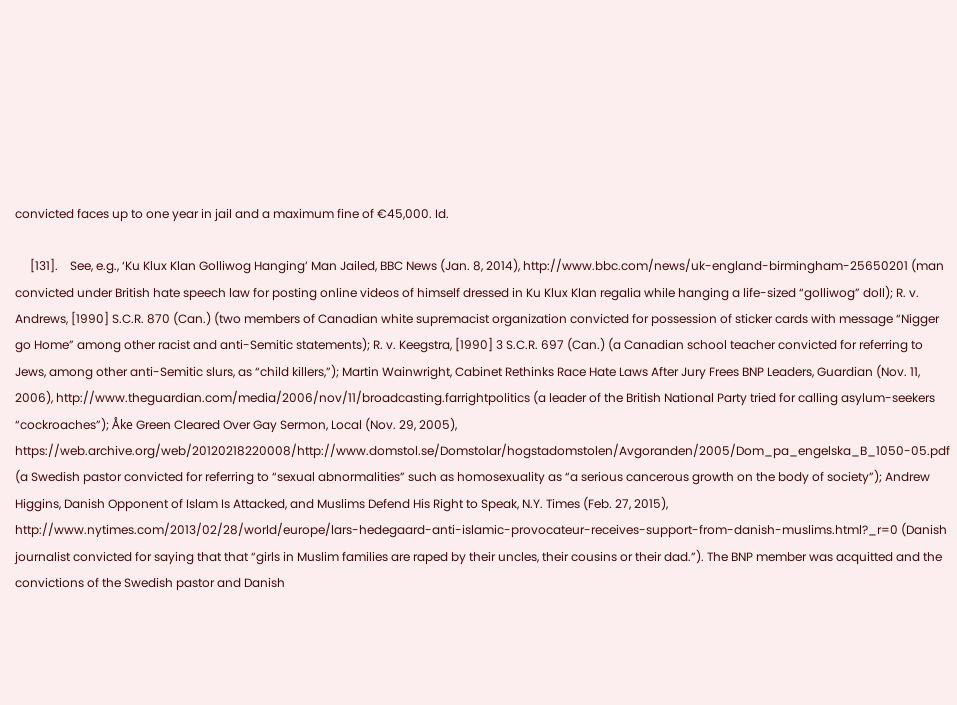convicted faces up to one year in jail and a maximum fine of €45,000. Id.

     [131].    See, e.g., ‘Ku Klux Klan Golliwog Hanging’ Man Jailed, BBC News (Jan. 8, 2014), http://www.bbc.com/news/uk-england-birmingham-25650201 (man convicted under British hate speech law for posting online videos of himself dressed in Ku Klux Klan regalia while hanging a life-sized “golliwog” doll); R. v. Andrews, [1990] S.C.R. 870 (Can.) (two members of Canadian white supremacist organization convicted for possession of sticker cards with message “Nigger go Home” among other racist and anti-Semitic statements); R. v. Keegstra, [1990] 3 S.C.R. 697 (Can.) (a Canadian school teacher convicted for referring to Jews, among other anti-Semitic slurs, as “child killers,”); Martin Wainwright, Cabinet Rethinks Race Hate Laws After Jury Frees BNP Leaders, Guardian (Nov. 11, 2006), http://www.theguardian.com/media/2006/nov/11/broadcasting.farrightpolitics (a leader of the British National Party tried for calling asylum-seekers “cockroaches”); Åke Green Cleared Over Gay Sermon, Local (Nov. 29, 2005), https://web.archive.org/web/20120218220008/http://www.domstol.se/Domstolar/hogstadomstolen/Avgoranden/2005/Dom_pa_engelska_B_1050-05.pdf (a Swedish pastor convicted for referring to “sexual abnormalities” such as homosexuality as “a serious cancerous growth on the body of society”); Andrew Higgins, Danish Opponent of Islam Is Attacked, and Muslims Defend His Right to Speak, N.Y. Times (Feb. 27, 2015), http://www.nytimes.com/2013/02/28/world/europe/lars-hedegaard-anti-islamic-provocateur-receives-support-from-danish-muslims.html?_r=0 (Danish journalist convicted for saying that that “girls in Muslim families are raped by their uncles, their cousins or their dad.”). The BNP member was acquitted and the convictions of the Swedish pastor and Danish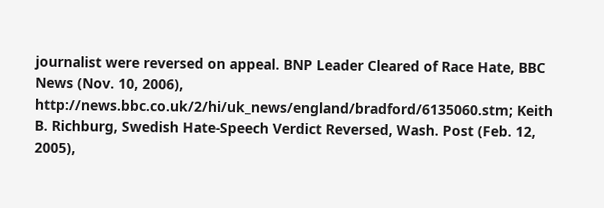journalist were reversed on appeal. BNP Leader Cleared of Race Hate, BBC News (Nov. 10, 2006), http://news.bbc.co.uk/2/hi/uk_news/england/bradford/6135060.stm; Keith B. Richburg, Swedish Hate-Speech Verdict Reversed, Wash. Post (Feb. 12, 2005),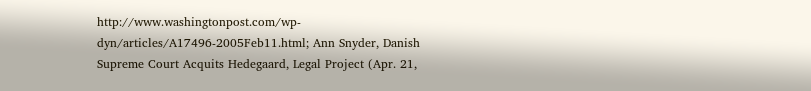http://www.washingtonpost.com/wp-dyn/articles/A17496-2005Feb11.html; Ann Snyder, Danish Supreme Court Acquits Hedegaard, Legal Project (Apr. 21,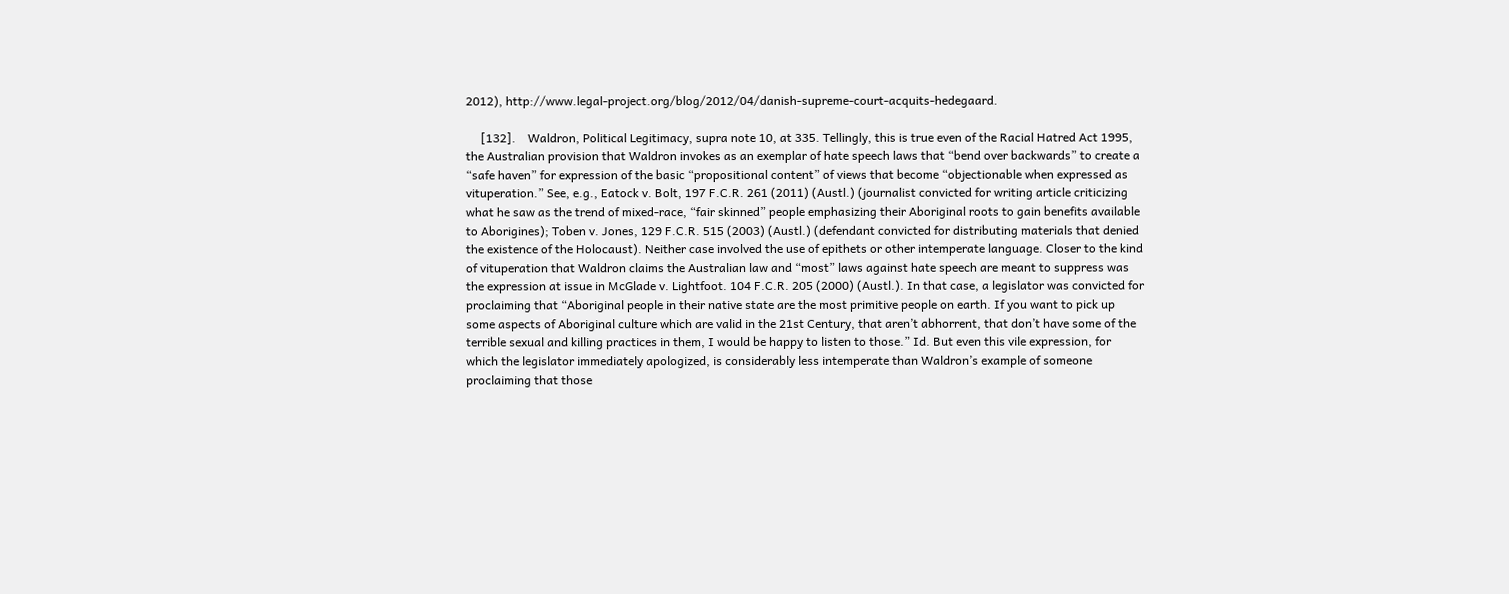2012), http://www.legal-project.org/blog/2012/04/danish-supreme-court-acquits-hedegaard.

     [132].    Waldron, Political Legitimacy, supra note 10, at 335. Tellingly, this is true even of the Racial Hatred Act 1995, the Australian provision that Waldron invokes as an exemplar of hate speech laws that “bend over backwards” to create a “safe haven” for expression of the basic “propositional content” of views that become “objectionable when expressed as vituperation.” See, e.g., Eatock v. Bolt, 197 F.C.R. 261 (2011) (Austl.) (journalist convicted for writing article criticizing what he saw as the trend of mixed-race, “fair skinned” people emphasizing their Aboriginal roots to gain benefits available to Aborigines); Toben v. Jones, 129 F.C.R. 515 (2003) (Austl.) (defendant convicted for distributing materials that denied the existence of the Holocaust). Neither case involved the use of epithets or other intemperate language. Closer to the kind of vituperation that Waldron claims the Australian law and “most” laws against hate speech are meant to suppress was the expression at issue in McGlade v. Lightfoot. 104 F.C.R. 205 (2000) (Austl.). In that case, a legislator was convicted for proclaiming that “Aboriginal people in their native state are the most primitive people on earth. If you want to pick up some aspects of Aboriginal culture which are valid in the 21st Century, that aren’t abhorrent, that don’t have some of the terrible sexual and killing practices in them, I would be happy to listen to those.” Id. But even this vile expression, for which the legislator immediately apologized, is considerably less intemperate than Waldron’s example of someone proclaiming that those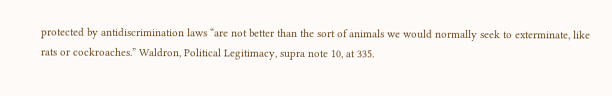protected by antidiscrimination laws “are not better than the sort of animals we would normally seek to exterminate, like rats or cockroaches.” Waldron, Political Legitimacy, supra note 10, at 335.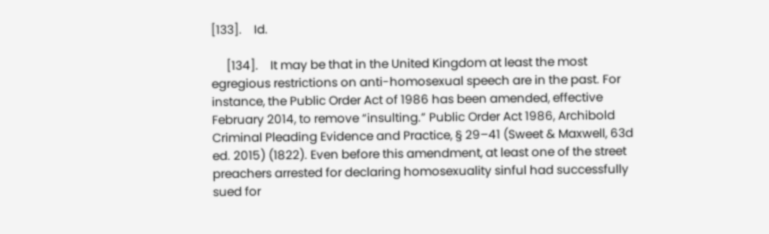[133].    Id.

     [134].    It may be that in the United Kingdom at least the most egregious restrictions on anti-homosexual speech are in the past. For instance, the Public Order Act of 1986 has been amended, effective February 2014, to remove “insulting.” Public Order Act 1986, Archibold Criminal Pleading Evidence and Practice, § 29–41 (Sweet & Maxwell, 63d ed. 2015) (1822). Even before this amendment, at least one of the street preachers arrested for declaring homosexuality sinful had successfully sued for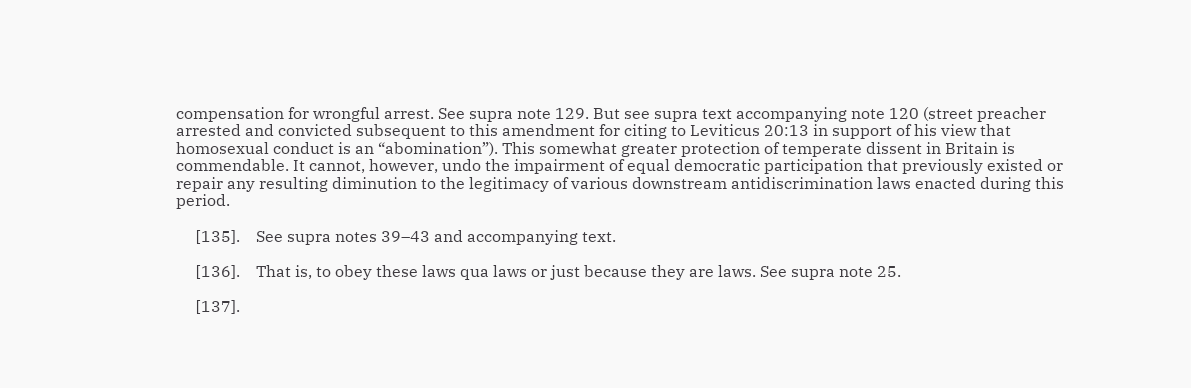compensation for wrongful arrest. See supra note 129. But see supra text accompanying note 120 (street preacher arrested and convicted subsequent to this amendment for citing to Leviticus 20:13 in support of his view that homosexual conduct is an “abomination”). This somewhat greater protection of temperate dissent in Britain is commendable. It cannot, however, undo the impairment of equal democratic participation that previously existed or repair any resulting diminution to the legitimacy of various downstream antidiscrimination laws enacted during this period.

     [135].    See supra notes 39–43 and accompanying text.

     [136].    That is, to obey these laws qua laws or just because they are laws. See supra note 25.

     [137].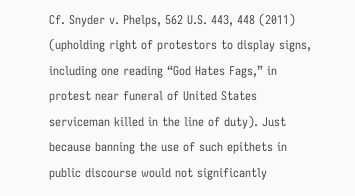Cf. Snyder v. Phelps, 562 U.S. 443, 448 (2011) (upholding right of protestors to display signs, including one reading “God Hates Fags,” in protest near funeral of United States serviceman killed in the line of duty). Just because banning the use of such epithets in public discourse would not significantly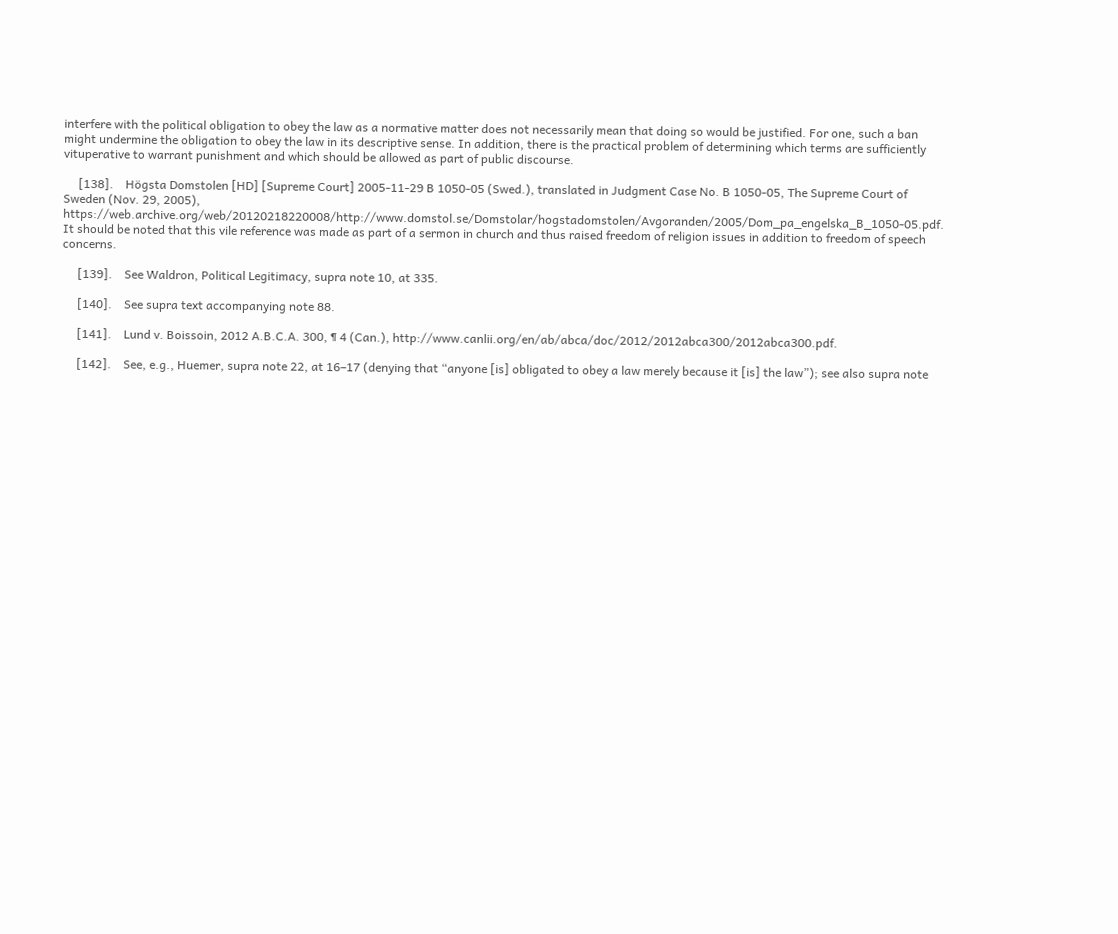interfere with the political obligation to obey the law as a normative matter does not necessarily mean that doing so would be justified. For one, such a ban might undermine the obligation to obey the law in its descriptive sense. In addition, there is the practical problem of determining which terms are sufficiently vituperative to warrant punishment and which should be allowed as part of public discourse.

     [138].    Högsta Domstolen [HD] [Supreme Court] 2005-11-29 B 1050-05 (Swed.), translated in Judgment Case No. B 1050-05, The Supreme Court of Sweden (Nov. 29, 2005), https://web.archive.org/web/20120218220008/http://www.domstol.se/Domstolar/hogstadomstolen/Avgoranden/2005/Dom_pa_engelska_B_1050-05.pdf. It should be noted that this vile reference was made as part of a sermon in church and thus raised freedom of religion issues in addition to freedom of speech concerns.

     [139].    See Waldron, Political Legitimacy, supra note 10, at 335.

     [140].    See supra text accompanying note 88.

     [141].    Lund v. Boissoin, 2012 A.B.C.A. 300, ¶ 4 (Can.), http://www.canlii.org/en/ab/abca/doc/2012/2012abca300/2012abca300.pdf.

     [142].    See, e.g., Huemer, supra note 22, at 16–17 (denying that “anyone [is] obligated to obey a law merely because it [is] the law”); see also supra note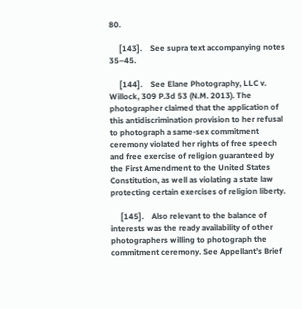80.

     [143].    See supra text accompanying notes 35–45.

     [144].    See Elane Photography, LLC v. Willock, 309 P.3d 53 (N.M. 2013). The photographer claimed that the application of this antidiscrimination provision to her refusal to photograph a same-sex commitment ceremony violated her rights of free speech and free exercise of religion guaranteed by the First Amendment to the United States Constitution, as well as violating a state law protecting certain exercises of religion liberty.

     [145].    Also relevant to the balance of interests was the ready availability of other photographers willing to photograph the commitment ceremony. See Appellant’s Brief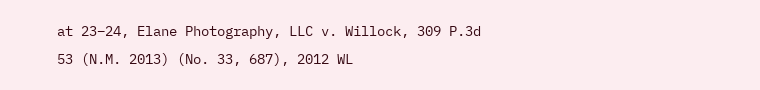at 23–24, Elane Photography, LLC v. Willock, 309 P.3d 53 (N.M. 2013) (No. 33, 687), 2012 WL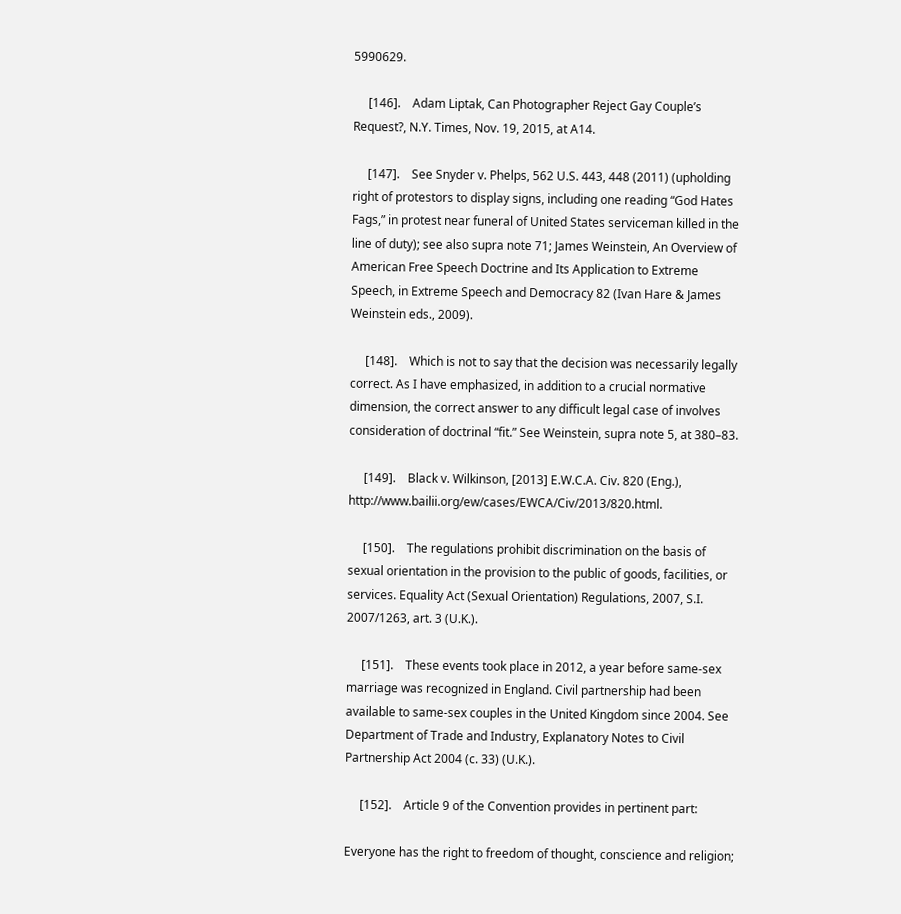5990629.

     [146].    Adam Liptak, Can Photographer Reject Gay Couple’s Request?, N.Y. Times, Nov. 19, 2015, at A14.

     [147].    See Snyder v. Phelps, 562 U.S. 443, 448 (2011) (upholding right of protestors to display signs, including one reading “God Hates Fags,” in protest near funeral of United States serviceman killed in the line of duty); see also supra note 71; James Weinstein, An Overview of American Free Speech Doctrine and Its Application to Extreme Speech, in Extreme Speech and Democracy 82 (Ivan Hare & James Weinstein eds., 2009).

     [148].    Which is not to say that the decision was necessarily legally correct. As I have emphasized, in addition to a crucial normative dimension, the correct answer to any difficult legal case of involves consideration of doctrinal “fit.” See Weinstein, supra note 5, at 380–83.

     [149].    Black v. Wilkinson, [2013] E.W.C.A. Civ. 820 (Eng.), http://www.bailii.org/ew/cases/EWCA/Civ/2013/820.html.

     [150].    The regulations prohibit discrimination on the basis of sexual orientation in the provision to the public of goods, facilities, or services. Equality Act (Sexual Orientation) Regulations, 2007, S.I. 2007/1263, art. 3 (U.K.).

     [151].    These events took place in 2012, a year before same-sex marriage was recognized in England. Civil partnership had been available to same-sex couples in the United Kingdom since 2004. See Department of Trade and Industry, Explanatory Notes to Civil Partnership Act 2004 (c. 33) (U.K.).

     [152].    Article 9 of the Convention provides in pertinent part:

Everyone has the right to freedom of thought, conscience and religion;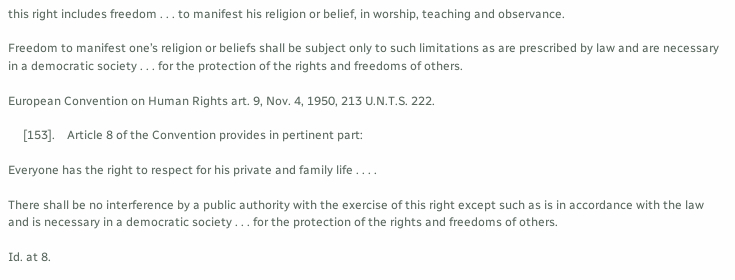this right includes freedom . . . to manifest his religion or belief, in worship, teaching and observance.

Freedom to manifest one’s religion or beliefs shall be subject only to such limitations as are prescribed by law and are necessary in a democratic society . . . for the protection of the rights and freedoms of others.

European Convention on Human Rights art. 9, Nov. 4, 1950, 213 U.N.T.S. 222.

     [153].    Article 8 of the Convention provides in pertinent part:

Everyone has the right to respect for his private and family life . . . .

There shall be no interference by a public authority with the exercise of this right except such as is in accordance with the law and is necessary in a democratic society . . . for the protection of the rights and freedoms of others.

Id. at 8.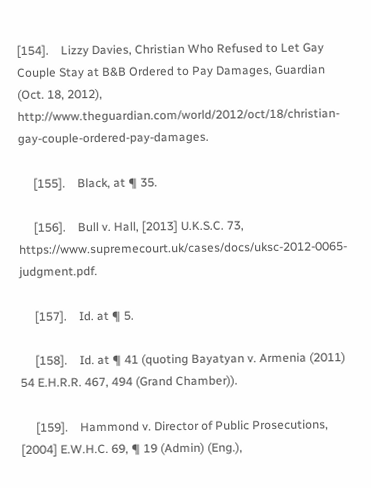[154].    Lizzy Davies, Christian Who Refused to Let Gay Couple Stay at B&B Ordered to Pay Damages, Guardian (Oct. 18, 2012), http://www.theguardian.com/world/2012/oct/18/christian-gay-couple-ordered-pay-damages.

     [155].    Black, at ¶ 35.

     [156].    Bull v. Hall, [2013] U.K.S.C. 73, https://www.supremecourt.uk/cases/docs/uksc-2012-0065-judgment.pdf.

     [157].    Id. at ¶ 5.

     [158].    Id. at ¶ 41 (quoting Bayatyan v. Armenia (2011) 54 E.H.R.R. 467, 494 (Grand Chamber)).

     [159].    Hammond v. Director of Public Prosecutions, [2004] E.W.H.C. 69, ¶ 19 (Admin) (Eng.),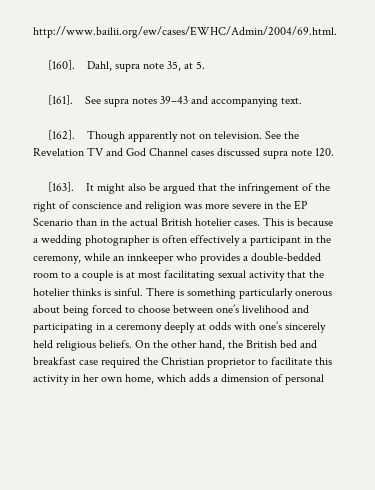http://www.bailii.org/ew/cases/EWHC/Admin/2004/69.html.

     [160].    Dahl, supra note 35, at 5.

     [161].    See supra notes 39–43 and accompanying text.

     [162].    Though apparently not on television. See the Revelation TV and God Channel cases discussed supra note 120.

     [163].    It might also be argued that the infringement of the right of conscience and religion was more severe in the EP Scenario than in the actual British hotelier cases. This is because a wedding photographer is often effectively a participant in the ceremony, while an innkeeper who provides a double-bedded room to a couple is at most facilitating sexual activity that the hotelier thinks is sinful. There is something particularly onerous about being forced to choose between one’s livelihood and participating in a ceremony deeply at odds with one’s sincerely held religious beliefs. On the other hand, the British bed and breakfast case required the Christian proprietor to facilitate this activity in her own home, which adds a dimension of personal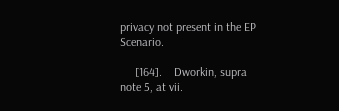privacy not present in the EP Scenario.

     [164].    Dworkin, supra note 5, at vii.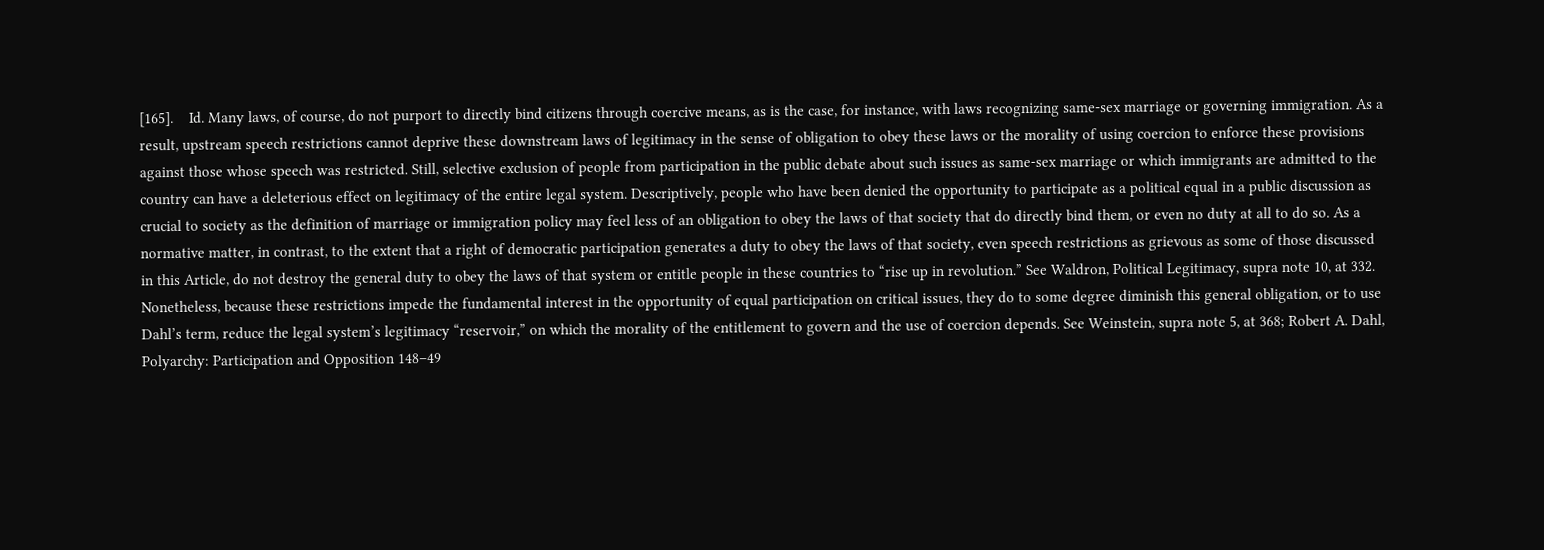[165].    Id. Many laws, of course, do not purport to directly bind citizens through coercive means, as is the case, for instance, with laws recognizing same-sex marriage or governing immigration. As a result, upstream speech restrictions cannot deprive these downstream laws of legitimacy in the sense of obligation to obey these laws or the morality of using coercion to enforce these provisions against those whose speech was restricted. Still, selective exclusion of people from participation in the public debate about such issues as same-sex marriage or which immigrants are admitted to the country can have a deleterious effect on legitimacy of the entire legal system. Descriptively, people who have been denied the opportunity to participate as a political equal in a public discussion as crucial to society as the definition of marriage or immigration policy may feel less of an obligation to obey the laws of that society that do directly bind them, or even no duty at all to do so. As a normative matter, in contrast, to the extent that a right of democratic participation generates a duty to obey the laws of that society, even speech restrictions as grievous as some of those discussed in this Article, do not destroy the general duty to obey the laws of that system or entitle people in these countries to “rise up in revolution.” See Waldron, Political Legitimacy, supra note 10, at 332. Nonetheless, because these restrictions impede the fundamental interest in the opportunity of equal participation on critical issues, they do to some degree diminish this general obligation, or to use Dahl’s term, reduce the legal system’s legitimacy “reservoir,” on which the morality of the entitlement to govern and the use of coercion depends. See Weinstein, supra note 5, at 368; Robert A. Dahl, Polyarchy: Participation and Opposition 148–49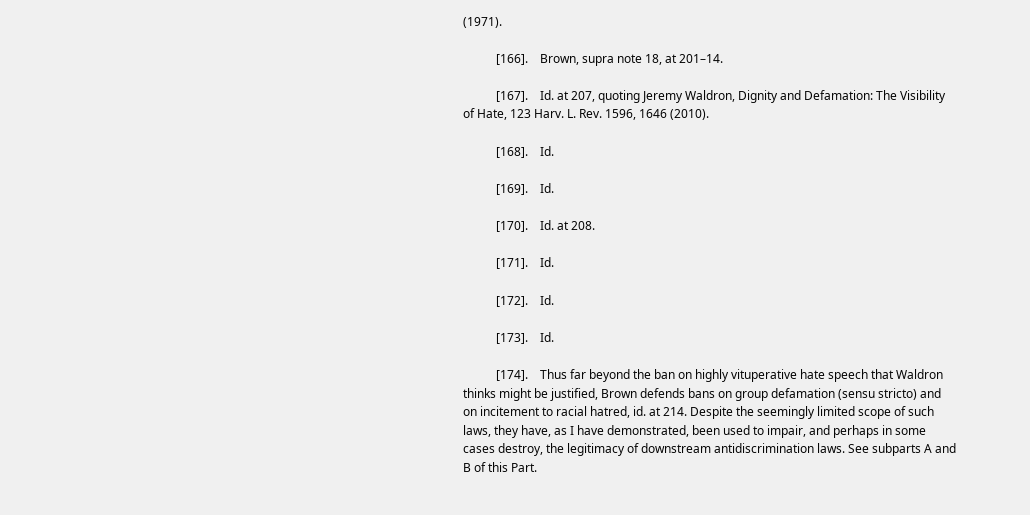(1971).

           [166].    Brown, supra note 18, at 201–14.

           [167].    Id. at 207, quoting Jeremy Waldron, Dignity and Defamation: The Visibility of Hate, 123 Harv. L. Rev. 1596, 1646 (2010).

           [168].    Id.

           [169].    Id.

           [170].    Id. at 208.

           [171].    Id.

           [172].    Id.

           [173].    Id.

           [174].    Thus far beyond the ban on highly vituperative hate speech that Waldron thinks might be justified, Brown defends bans on group defamation (sensu stricto) and on incitement to racial hatred, id. at 214. Despite the seemingly limited scope of such laws, they have, as I have demonstrated, been used to impair, and perhaps in some cases destroy, the legitimacy of downstream antidiscrimination laws. See subparts A and B of this Part.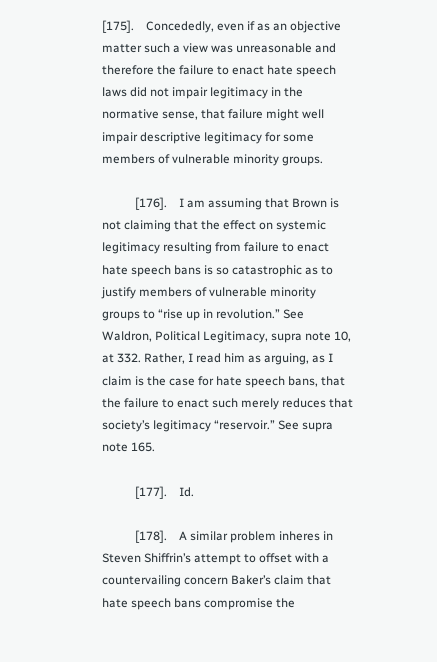[175].    Concededly, even if as an objective matter such a view was unreasonable and therefore the failure to enact hate speech laws did not impair legitimacy in the normative sense, that failure might well impair descriptive legitimacy for some members of vulnerable minority groups.

           [176].    I am assuming that Brown is not claiming that the effect on systemic legitimacy resulting from failure to enact hate speech bans is so catastrophic as to justify members of vulnerable minority groups to “rise up in revolution.” See Waldron, Political Legitimacy, supra note 10, at 332. Rather, I read him as arguing, as I claim is the case for hate speech bans, that the failure to enact such merely reduces that society’s legitimacy “reservoir.” See supra note 165.

           [177].    Id.

           [178].    A similar problem inheres in Steven Shiffrin’s attempt to offset with a countervailing concern Baker’s claim that hate speech bans compromise the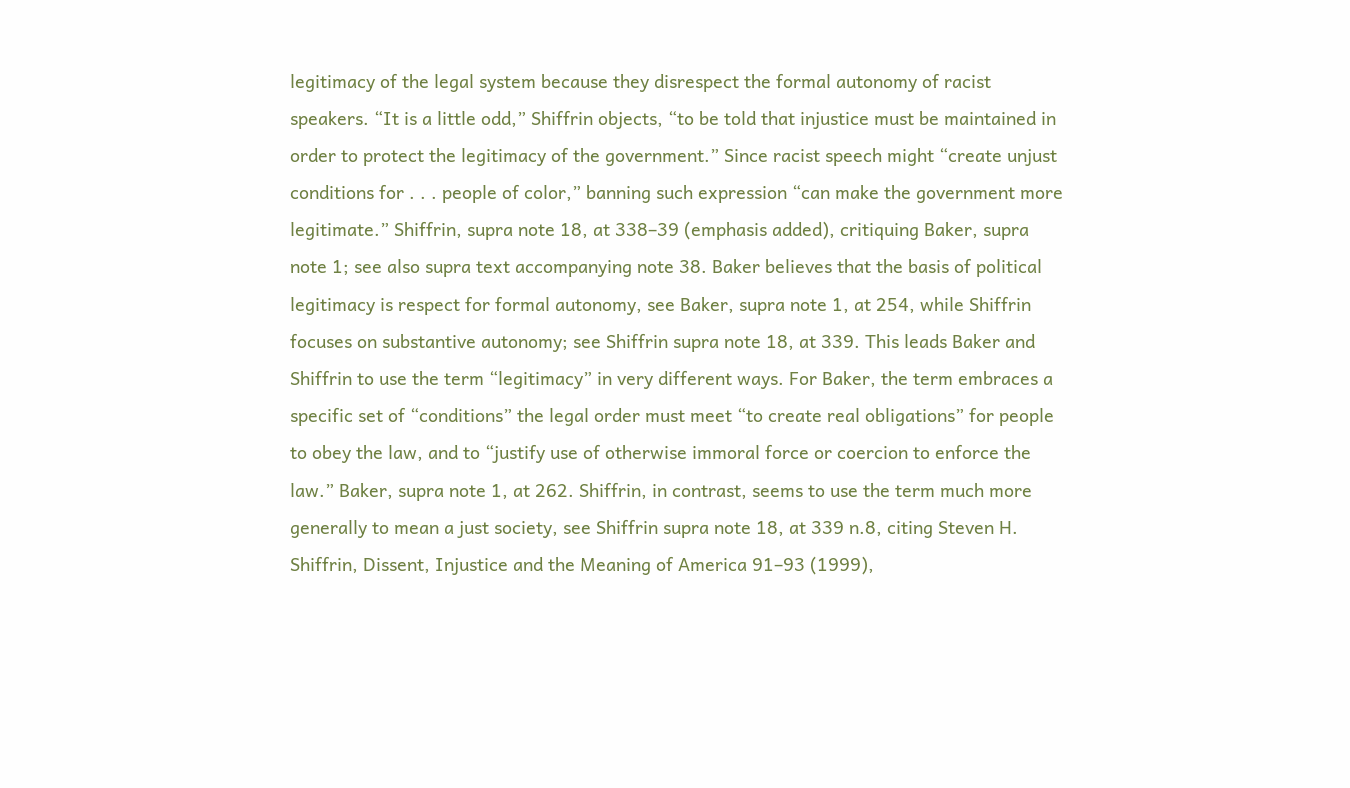legitimacy of the legal system because they disrespect the formal autonomy of racist speakers. “It is a little odd,” Shiffrin objects, “to be told that injustice must be maintained in order to protect the legitimacy of the government.” Since racist speech might “create unjust conditions for . . . people of color,” banning such expression “can make the government more legitimate.” Shiffrin, supra note 18, at 338–39 (emphasis added), critiquing Baker, supra note 1; see also supra text accompanying note 38. Baker believes that the basis of political legitimacy is respect for formal autonomy, see Baker, supra note 1, at 254, while Shiffrin focuses on substantive autonomy; see Shiffrin supra note 18, at 339. This leads Baker and Shiffrin to use the term “legitimacy” in very different ways. For Baker, the term embraces a specific set of “conditions” the legal order must meet “to create real obligations” for people to obey the law, and to “justify use of otherwise immoral force or coercion to enforce the law.” Baker, supra note 1, at 262. Shiffrin, in contrast, seems to use the term much more generally to mean a just society, see Shiffrin supra note 18, at 339 n.8, citing Steven H. Shiffrin, Dissent, Injustice and the Meaning of America 91–93 (1999),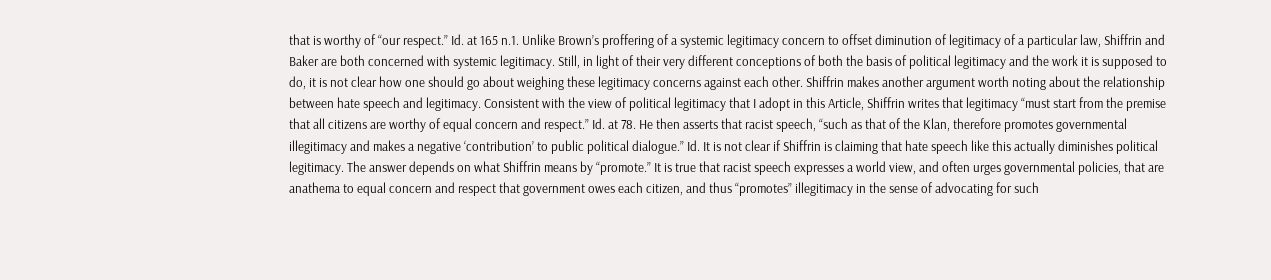that is worthy of “our respect.” Id. at 165 n.1. Unlike Brown’s proffering of a systemic legitimacy concern to offset diminution of legitimacy of a particular law, Shiffrin and Baker are both concerned with systemic legitimacy. Still, in light of their very different conceptions of both the basis of political legitimacy and the work it is supposed to do, it is not clear how one should go about weighing these legitimacy concerns against each other. Shiffrin makes another argument worth noting about the relationship between hate speech and legitimacy. Consistent with the view of political legitimacy that I adopt in this Article, Shiffrin writes that legitimacy “must start from the premise that all citizens are worthy of equal concern and respect.” Id. at 78. He then asserts that racist speech, “such as that of the Klan, therefore promotes governmental illegitimacy and makes a negative ‘contribution’ to public political dialogue.” Id. It is not clear if Shiffrin is claiming that hate speech like this actually diminishes political legitimacy. The answer depends on what Shiffrin means by “promote.” It is true that racist speech expresses a world view, and often urges governmental policies, that are anathema to equal concern and respect that government owes each citizen, and thus “promotes” illegitimacy in the sense of advocating for such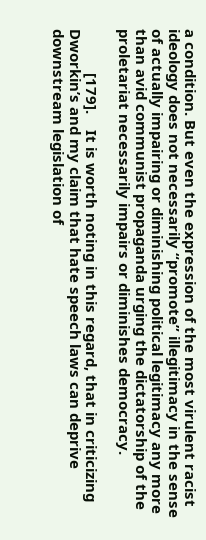a condition. But even the expression of the most virulent racist ideology does not necessarily “promote” illegitimacy in the sense of actually impairing or diminishing political legitimacy any more than avid communist propaganda urging the dictatorship of the proletariat necessarily impairs or diminishes democracy.

           [179].    It is worth noting in this regard, that in criticizing Dworkin’s and my claim that hate speech laws can deprive downstream legislation of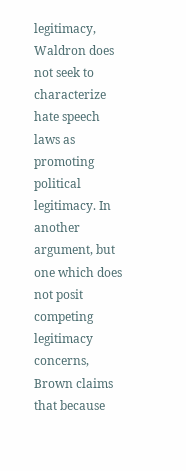legitimacy, Waldron does not seek to characterize hate speech laws as promoting political legitimacy. In another argument, but one which does not posit competing legitimacy concerns, Brown claims that because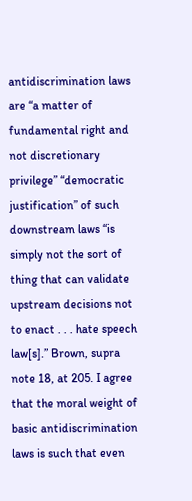antidiscrimination laws are “a matter of fundamental right and not discretionary privilege” “democratic justification” of such downstream laws “is simply not the sort of thing that can validate upstream decisions not to enact . . . hate speech law[s].” Brown, supra note 18, at 205. I agree that the moral weight of basic antidiscrimination laws is such that even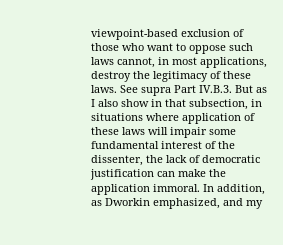viewpoint-based exclusion of those who want to oppose such laws cannot, in most applications, destroy the legitimacy of these laws. See supra Part IV.B.3. But as I also show in that subsection, in situations where application of these laws will impair some fundamental interest of the dissenter, the lack of democratic justification can make the application immoral. In addition, as Dworkin emphasized, and my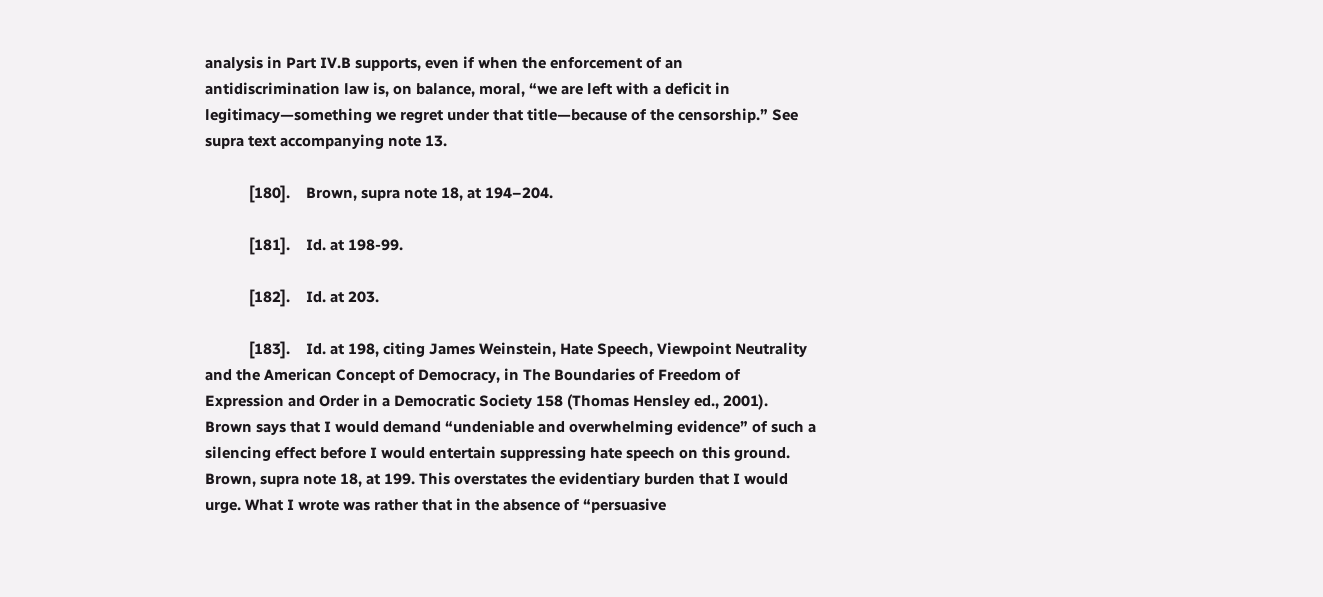analysis in Part IV.B supports, even if when the enforcement of an antidiscrimination law is, on balance, moral, “we are left with a deficit in legitimacy—something we regret under that title—because of the censorship.” See supra text accompanying note 13.

           [180].    Brown, supra note 18, at 194–204.

           [181].    Id. at 198-99.

           [182].    Id. at 203.

           [183].    Id. at 198, citing James Weinstein, Hate Speech, Viewpoint Neutrality and the American Concept of Democracy, in The Boundaries of Freedom of Expression and Order in a Democratic Society 158 (Thomas Hensley ed., 2001). Brown says that I would demand “undeniable and overwhelming evidence” of such a silencing effect before I would entertain suppressing hate speech on this ground. Brown, supra note 18, at 199. This overstates the evidentiary burden that I would urge. What I wrote was rather that in the absence of “persuasive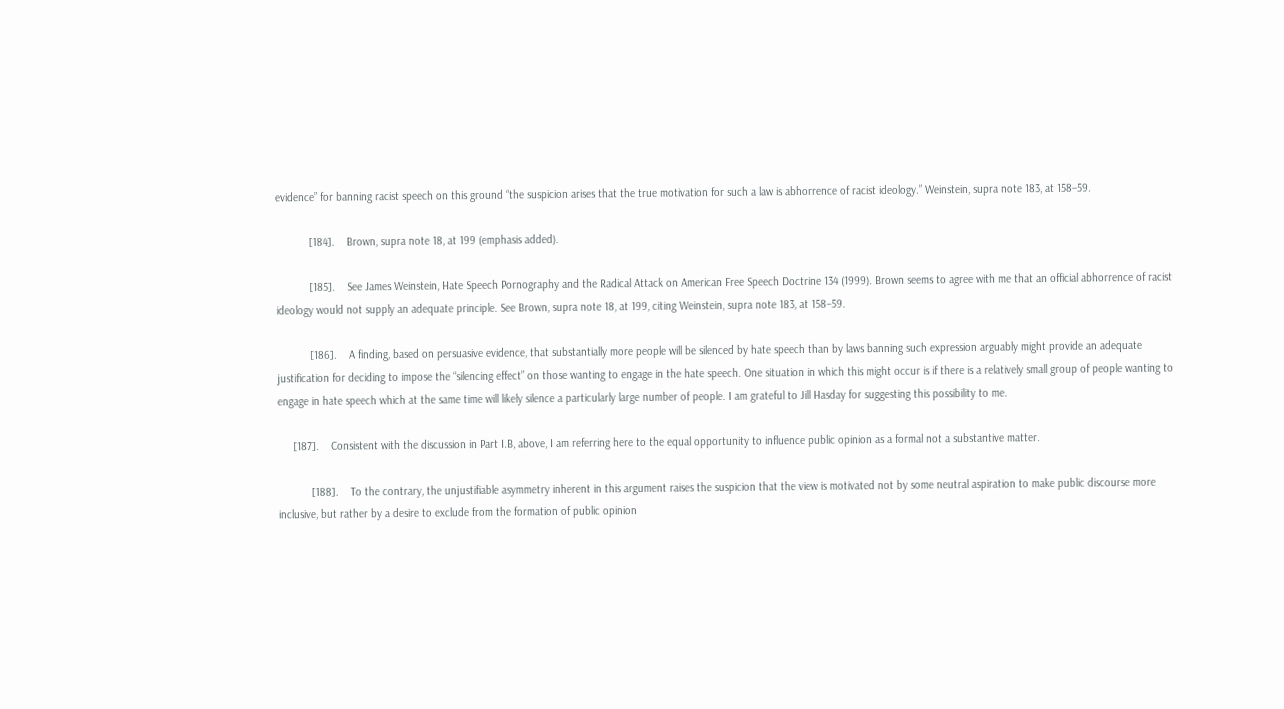evidence” for banning racist speech on this ground “the suspicion arises that the true motivation for such a law is abhorrence of racist ideology.” Weinstein, supra note 183, at 158–59.

           [184].    Brown, supra note 18, at 199 (emphasis added).

           [185].    See James Weinstein, Hate Speech Pornography and the Radical Attack on American Free Speech Doctrine 134 (1999). Brown seems to agree with me that an official abhorrence of racist ideology would not supply an adequate principle. See Brown, supra note 18, at 199, citing Weinstein, supra note 183, at 158–59.

           [186].    A finding, based on persuasive evidence, that substantially more people will be silenced by hate speech than by laws banning such expression arguably might provide an adequate justification for deciding to impose the “silencing effect” on those wanting to engage in the hate speech. One situation in which this might occur is if there is a relatively small group of people wanting to engage in hate speech which at the same time will likely silence a particularly large number of people. I am grateful to Jill Hasday for suggesting this possibility to me.

     [187].    Consistent with the discussion in Part I.B, above, I am referring here to the equal opportunity to influence public opinion as a formal not a substantive matter.

           [188].    To the contrary, the unjustifiable asymmetry inherent in this argument raises the suspicion that the view is motivated not by some neutral aspiration to make public discourse more inclusive, but rather by a desire to exclude from the formation of public opinion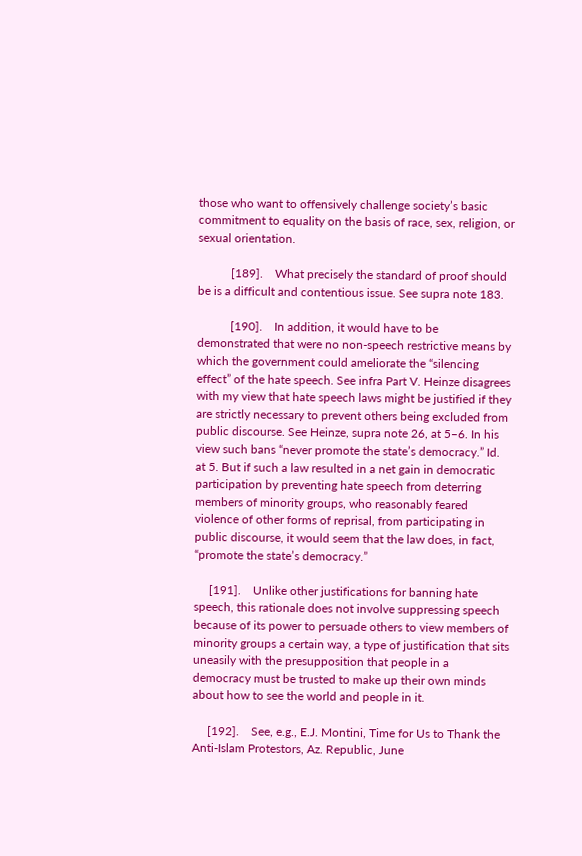those who want to offensively challenge society’s basic commitment to equality on the basis of race, sex, religion, or sexual orientation.

           [189].    What precisely the standard of proof should be is a difficult and contentious issue. See supra note 183.

           [190].    In addition, it would have to be demonstrated that were no non-speech restrictive means by which the government could ameliorate the “silencing effect” of the hate speech. See infra Part V. Heinze disagrees with my view that hate speech laws might be justified if they are strictly necessary to prevent others being excluded from public discourse. See Heinze, supra note 26, at 5–6. In his view such bans “never promote the state’s democracy.” Id. at 5. But if such a law resulted in a net gain in democratic participation by preventing hate speech from deterring members of minority groups, who reasonably feared violence of other forms of reprisal, from participating in public discourse, it would seem that the law does, in fact, “promote the state’s democracy.”

     [191].    Unlike other justifications for banning hate speech, this rationale does not involve suppressing speech because of its power to persuade others to view members of minority groups a certain way, a type of justification that sits uneasily with the presupposition that people in a democracy must be trusted to make up their own minds about how to see the world and people in it.

     [192].    See, e.g., E.J. Montini, Time for Us to Thank the Anti-Islam Protestors, Az. Republic, June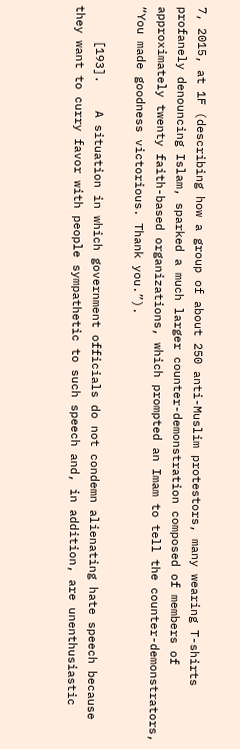7, 2015, at 1F (describing how a group of about 250 anti-Muslim protestors, many wearing T-shirts profanely denouncing Islam, sparked a much larger counter-demonstration composed of members of approximately twenty faith-based organizations, which prompted an Imam to tell the counter-demonstrators, “You made goodness victorious. Thank you.”).

     [193].    A situation in which government officials do not condemn alienating hate speech because they want to curry favor with people sympathetic to such speech and, in addition, are unenthusiastic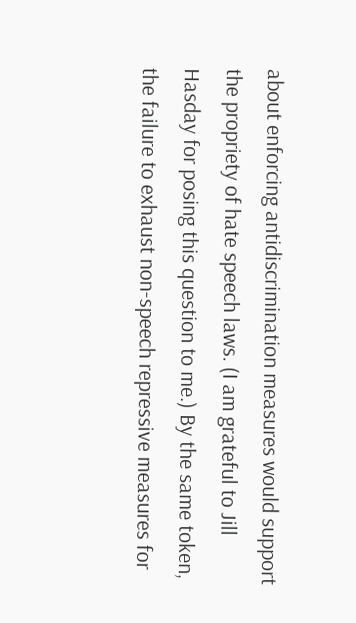about enforcing antidiscrimination measures would support the propriety of hate speech laws. (I am grateful to Jill Hasday for posing this question to me.) By the same token, the failure to exhaust non-speech repressive measures for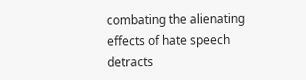combating the alienating effects of hate speech detracts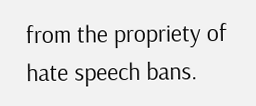from the propriety of hate speech bans.